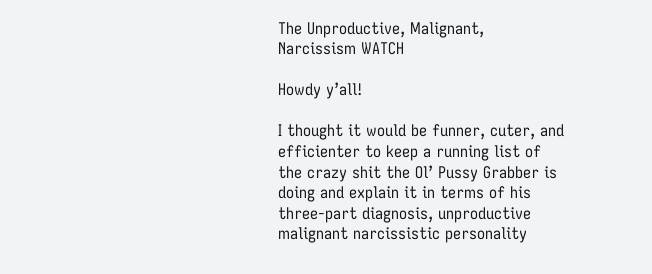The Unproductive, Malignant, Narcissism WATCH

Howdy y’all!

I thought it would be funner, cuter, and efficienter to keep a running list of the crazy shit the Ol’ Pussy Grabber is doing and explain it in terms of his three-part diagnosis, unproductive malignant narcissistic personality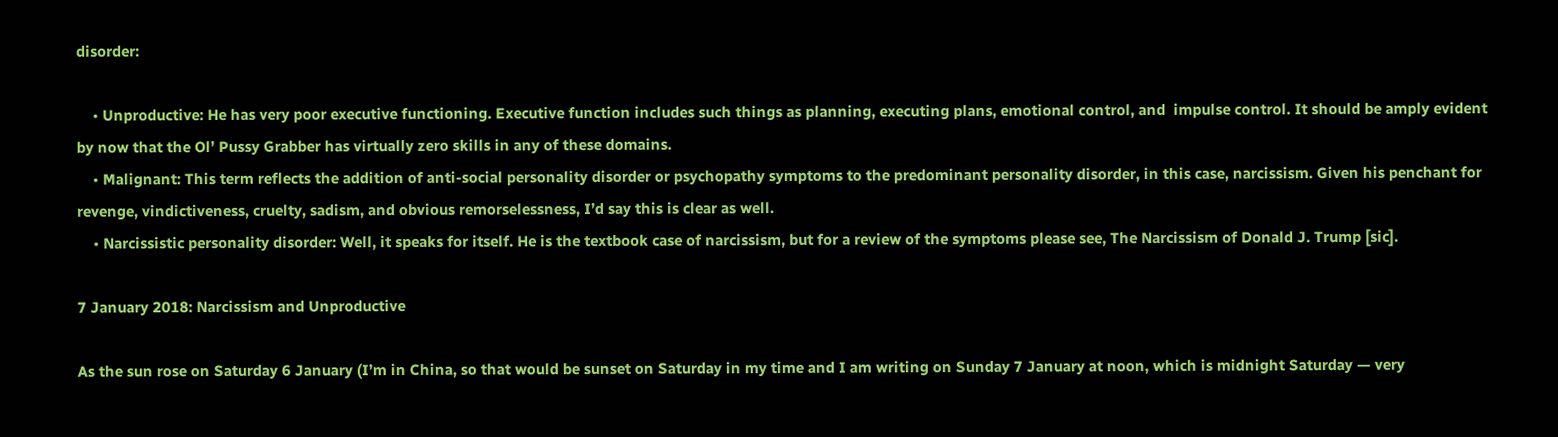disorder:

    • Unproductive: He has very poor executive functioning. Executive function includes such things as planning, executing plans, emotional control, and  impulse control. It should be amply evident by now that the Ol’ Pussy Grabber has virtually zero skills in any of these domains.
    • Malignant: This term reflects the addition of anti-social personality disorder or psychopathy symptoms to the predominant personality disorder, in this case, narcissism. Given his penchant for revenge, vindictiveness, cruelty, sadism, and obvious remorselessness, I’d say this is clear as well.
    • Narcissistic personality disorder: Well, it speaks for itself. He is the textbook case of narcissism, but for a review of the symptoms please see, The Narcissism of Donald J. Trump [sic].

7 January 2018: Narcissism and Unproductive

As the sun rose on Saturday 6 January (I’m in China, so that would be sunset on Saturday in my time and I am writing on Sunday 7 January at noon, which is midnight Saturday — very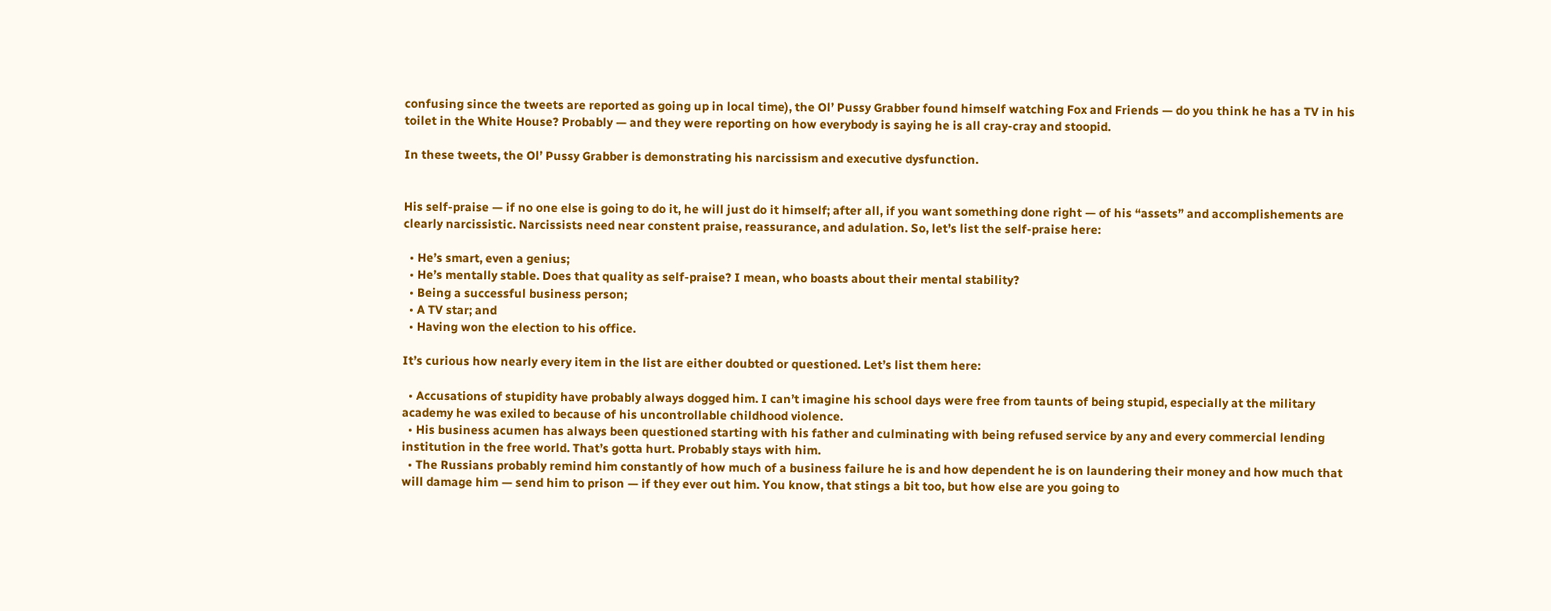confusing since the tweets are reported as going up in local time), the Ol’ Pussy Grabber found himself watching Fox and Friends — do you think he has a TV in his toilet in the White House? Probably — and they were reporting on how everybody is saying he is all cray-cray and stoopid.

In these tweets, the Ol’ Pussy Grabber is demonstrating his narcissism and executive dysfunction.


His self-praise — if no one else is going to do it, he will just do it himself; after all, if you want something done right — of his “assets” and accomplishements are clearly narcissistic. Narcissists need near constent praise, reassurance, and adulation. So, let’s list the self-praise here:

  • He’s smart, even a genius;
  • He’s mentally stable. Does that quality as self-praise? I mean, who boasts about their mental stability?
  • Being a successful business person;
  • A TV star; and
  • Having won the election to his office.

It’s curious how nearly every item in the list are either doubted or questioned. Let’s list them here:

  • Accusations of stupidity have probably always dogged him. I can’t imagine his school days were free from taunts of being stupid, especially at the military academy he was exiled to because of his uncontrollable childhood violence.
  • His business acumen has always been questioned starting with his father and culminating with being refused service by any and every commercial lending institution in the free world. That’s gotta hurt. Probably stays with him.
  • The Russians probably remind him constantly of how much of a business failure he is and how dependent he is on laundering their money and how much that will damage him — send him to prison — if they ever out him. You know, that stings a bit too, but how else are you going to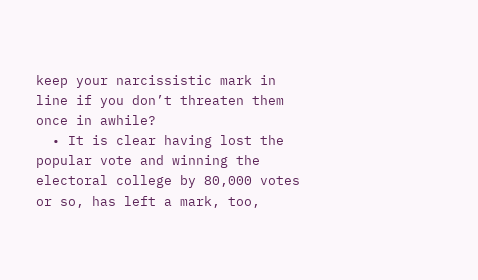keep your narcissistic mark in line if you don’t threaten them once in awhile?
  • It is clear having lost the popular vote and winning the electoral college by 80,000 votes or so, has left a mark, too,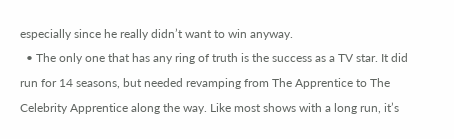especially since he really didn’t want to win anyway.
  • The only one that has any ring of truth is the success as a TV star. It did run for 14 seasons, but needed revamping from The Apprentice to The Celebrity Apprentice along the way. Like most shows with a long run, it’s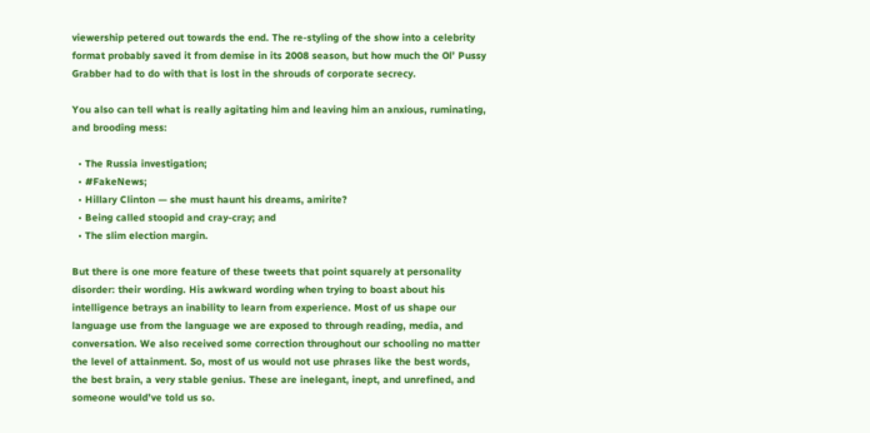viewership petered out towards the end. The re-styling of the show into a celebrity format probably saved it from demise in its 2008 season, but how much the Ol’ Pussy Grabber had to do with that is lost in the shrouds of corporate secrecy.

You also can tell what is really agitating him and leaving him an anxious, ruminating, and brooding mess:

  • The Russia investigation;
  • #FakeNews;
  • Hillary Clinton — she must haunt his dreams, amirite?
  • Being called stoopid and cray-cray; and
  • The slim election margin.

But there is one more feature of these tweets that point squarely at personality disorder: their wording. His awkward wording when trying to boast about his intelligence betrays an inability to learn from experience. Most of us shape our language use from the language we are exposed to through reading, media, and conversation. We also received some correction throughout our schooling no matter the level of attainment. So, most of us would not use phrases like the best words, the best brain, a very stable genius. These are inelegant, inept, and unrefined, and someone would’ve told us so.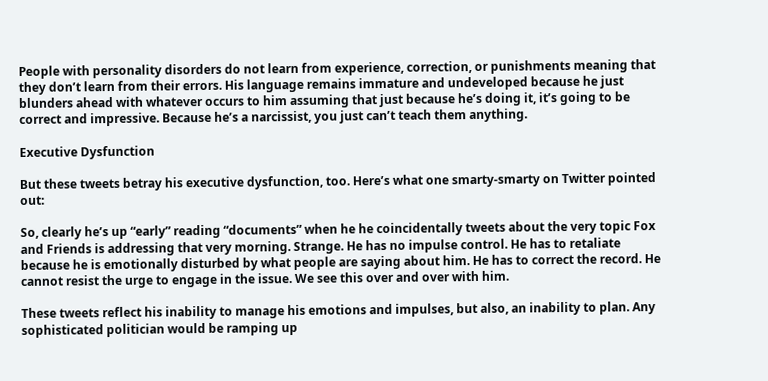People with personality disorders do not learn from experience, correction, or punishments meaning that they don’t learn from their errors. His language remains immature and undeveloped because he just blunders ahead with whatever occurs to him assuming that just because he’s doing it, it’s going to be correct and impressive. Because he’s a narcissist, you just can’t teach them anything.

Executive Dysfunction

But these tweets betray his executive dysfunction, too. Here’s what one smarty-smarty on Twitter pointed out:

So, clearly he’s up “early” reading “documents” when he he coincidentally tweets about the very topic Fox and Friends is addressing that very morning. Strange. He has no impulse control. He has to retaliate because he is emotionally disturbed by what people are saying about him. He has to correct the record. He cannot resist the urge to engage in the issue. We see this over and over with him.

These tweets reflect his inability to manage his emotions and impulses, but also, an inability to plan. Any sophisticated politician would be ramping up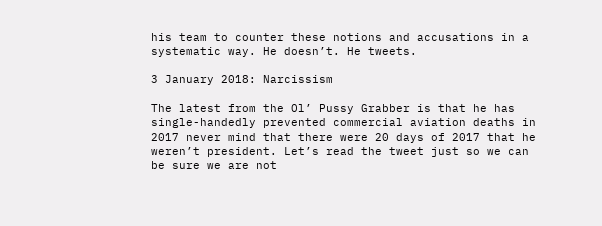his team to counter these notions and accusations in a systematic way. He doesn’t. He tweets.

3 January 2018: Narcissism

The latest from the Ol’ Pussy Grabber is that he has single-handedly prevented commercial aviation deaths in 2017 never mind that there were 20 days of 2017 that he weren’t president. Let’s read the tweet just so we can be sure we are not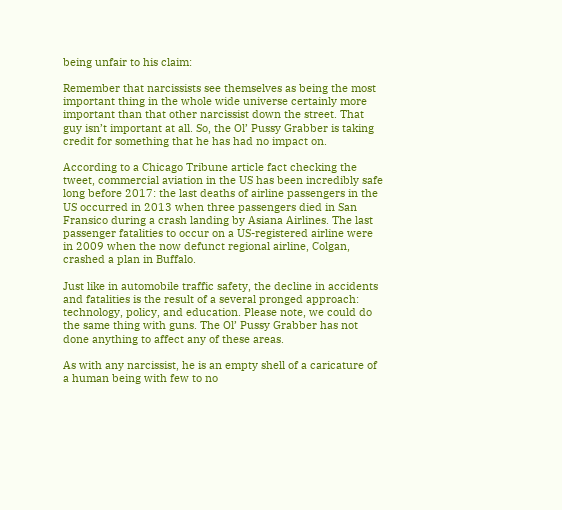being unfair to his claim:

Remember that narcissists see themselves as being the most important thing in the whole wide universe certainly more important than that other narcissist down the street. That guy isn’t important at all. So, the Ol’ Pussy Grabber is taking credit for something that he has had no impact on.

According to a Chicago Tribune article fact checking the tweet, commercial aviation in the US has been incredibly safe long before 2017: the last deaths of airline passengers in the US occurred in 2013 when three passengers died in San Fransico during a crash landing by Asiana Airlines. The last passenger fatalities to occur on a US-registered airline were in 2009 when the now defunct regional airline, Colgan, crashed a plan in Buffalo.

Just like in automobile traffic safety, the decline in accidents and fatalities is the result of a several pronged approach: technology, policy, and education. Please note, we could do the same thing with guns. The Ol’ Pussy Grabber has not done anything to affect any of these areas.

As with any narcissist, he is an empty shell of a caricature of a human being with few to no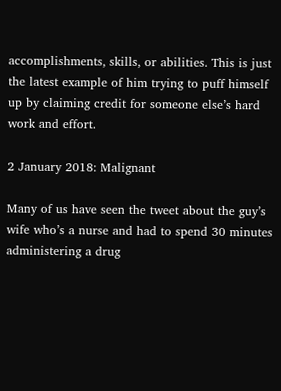accomplishments, skills, or abilities. This is just the latest example of him trying to puff himself up by claiming credit for someone else’s hard work and effort.

2 January 2018: Malignant

Many of us have seen the tweet about the guy’s wife who’s a nurse and had to spend 30 minutes administering a drug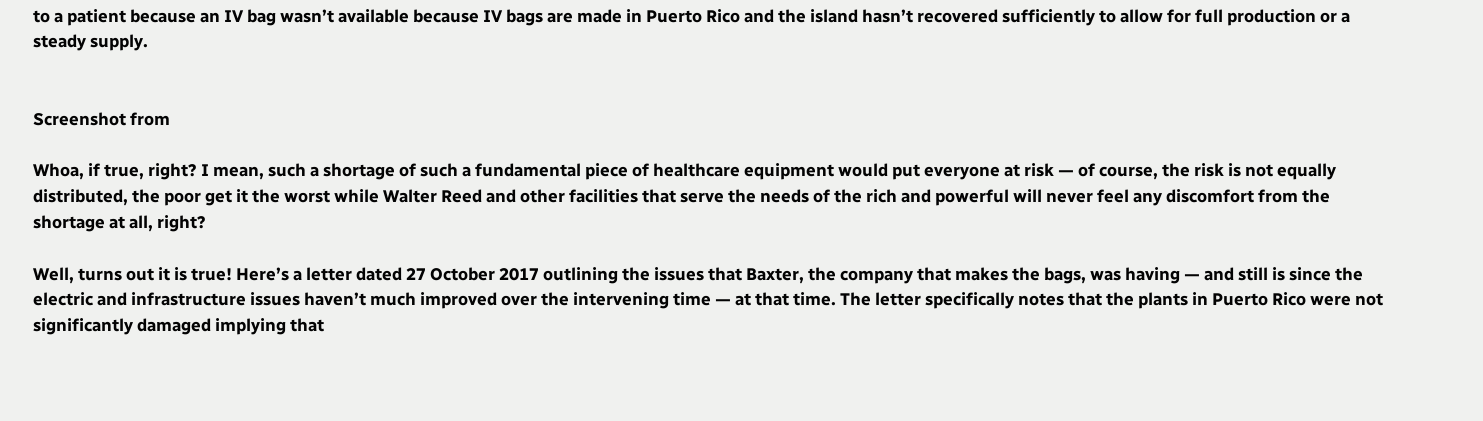to a patient because an IV bag wasn’t available because IV bags are made in Puerto Rico and the island hasn’t recovered sufficiently to allow for full production or a steady supply.


Screenshot from

Whoa, if true, right? I mean, such a shortage of such a fundamental piece of healthcare equipment would put everyone at risk — of course, the risk is not equally distributed, the poor get it the worst while Walter Reed and other facilities that serve the needs of the rich and powerful will never feel any discomfort from the shortage at all, right?

Well, turns out it is true! Here’s a letter dated 27 October 2017 outlining the issues that Baxter, the company that makes the bags, was having — and still is since the electric and infrastructure issues haven’t much improved over the intervening time — at that time. The letter specifically notes that the plants in Puerto Rico were not significantly damaged implying that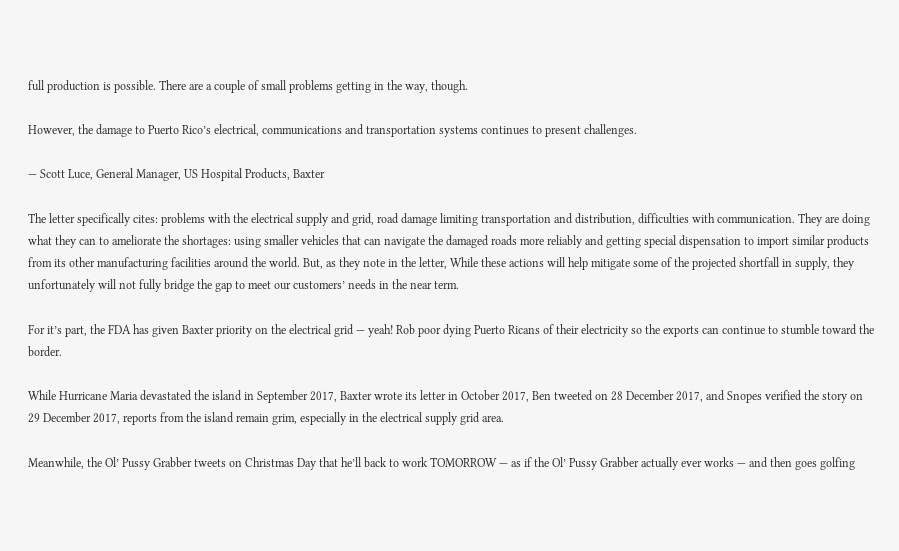full production is possible. There are a couple of small problems getting in the way, though.

However, the damage to Puerto Rico’s electrical, communications and transportation systems continues to present challenges.

— Scott Luce, General Manager, US Hospital Products, Baxter

The letter specifically cites: problems with the electrical supply and grid, road damage limiting transportation and distribution, difficulties with communication. They are doing what they can to ameliorate the shortages: using smaller vehicles that can navigate the damaged roads more reliably and getting special dispensation to import similar products from its other manufacturing facilities around the world. But, as they note in the letter, While these actions will help mitigate some of the projected shortfall in supply, they unfortunately will not fully bridge the gap to meet our customers’ needs in the near term.

For it’s part, the FDA has given Baxter priority on the electrical grid — yeah! Rob poor dying Puerto Ricans of their electricity so the exports can continue to stumble toward the border.

While Hurricane Maria devastated the island in September 2017, Baxter wrote its letter in October 2017, Ben tweeted on 28 December 2017, and Snopes verified the story on 29 December 2017, reports from the island remain grim, especially in the electrical supply grid area.

Meanwhile, the Ol’ Pussy Grabber tweets on Christmas Day that he’ll back to work TOMORROW — as if the Ol’ Pussy Grabber actually ever works — and then goes golfing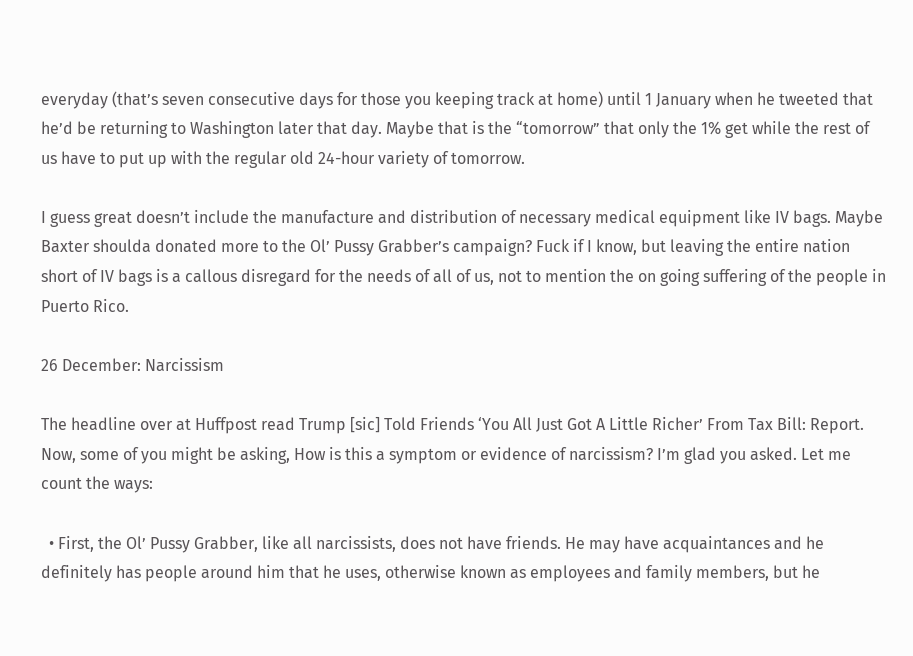everyday (that’s seven consecutive days for those you keeping track at home) until 1 January when he tweeted that he’d be returning to Washington later that day. Maybe that is the “tomorrow” that only the 1% get while the rest of us have to put up with the regular old 24-hour variety of tomorrow.

I guess great doesn’t include the manufacture and distribution of necessary medical equipment like IV bags. Maybe Baxter shoulda donated more to the Ol’ Pussy Grabber’s campaign? Fuck if I know, but leaving the entire nation short of IV bags is a callous disregard for the needs of all of us, not to mention the on going suffering of the people in Puerto Rico.

26 December: Narcissism

The headline over at Huffpost read Trump [sic] Told Friends ‘You All Just Got A Little Richer’ From Tax Bill: Report. Now, some of you might be asking, How is this a symptom or evidence of narcissism? I’m glad you asked. Let me count the ways:

  • First, the Ol’ Pussy Grabber, like all narcissists, does not have friends. He may have acquaintances and he definitely has people around him that he uses, otherwise known as employees and family members, but he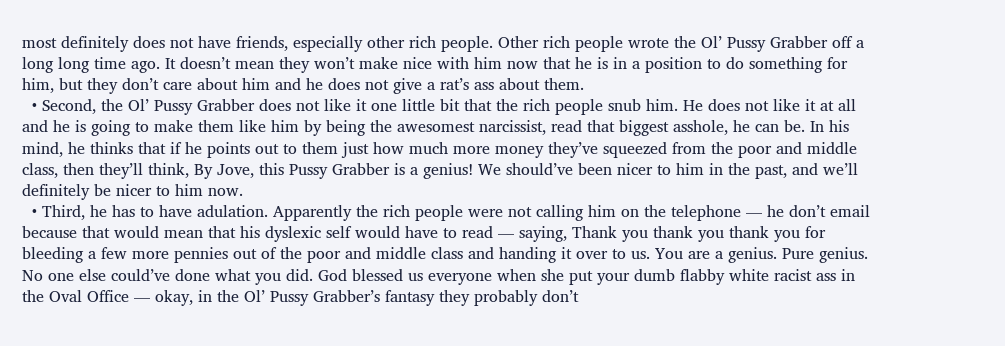most definitely does not have friends, especially other rich people. Other rich people wrote the Ol’ Pussy Grabber off a long long time ago. It doesn’t mean they won’t make nice with him now that he is in a position to do something for him, but they don’t care about him and he does not give a rat’s ass about them.
  • Second, the Ol’ Pussy Grabber does not like it one little bit that the rich people snub him. He does not like it at all and he is going to make them like him by being the awesomest narcissist, read that biggest asshole, he can be. In his mind, he thinks that if he points out to them just how much more money they’ve squeezed from the poor and middle class, then they’ll think, By Jove, this Pussy Grabber is a genius! We should’ve been nicer to him in the past, and we’ll definitely be nicer to him now.
  • Third, he has to have adulation. Apparently the rich people were not calling him on the telephone — he don’t email because that would mean that his dyslexic self would have to read — saying, Thank you thank you thank you for bleeding a few more pennies out of the poor and middle class and handing it over to us. You are a genius. Pure genius. No one else could’ve done what you did. God blessed us everyone when she put your dumb flabby white racist ass in the Oval Office — okay, in the Ol’ Pussy Grabber’s fantasy they probably don’t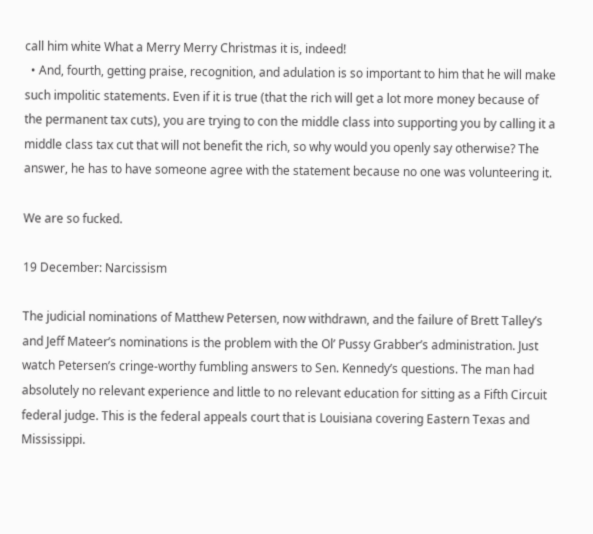call him white What a Merry Merry Christmas it is, indeed!
  • And, fourth, getting praise, recognition, and adulation is so important to him that he will make such impolitic statements. Even if it is true (that the rich will get a lot more money because of the permanent tax cuts), you are trying to con the middle class into supporting you by calling it a middle class tax cut that will not benefit the rich, so why would you openly say otherwise? The answer, he has to have someone agree with the statement because no one was volunteering it.

We are so fucked.

19 December: Narcissism

The judicial nominations of Matthew Petersen, now withdrawn, and the failure of Brett Talley’s and Jeff Mateer’s nominations is the problem with the Ol’ Pussy Grabber’s administration. Just watch Petersen’s cringe-worthy fumbling answers to Sen. Kennedy’s questions. The man had absolutely no relevant experience and little to no relevant education for sitting as a Fifth Circuit federal judge. This is the federal appeals court that is Louisiana covering Eastern Texas and Mississippi.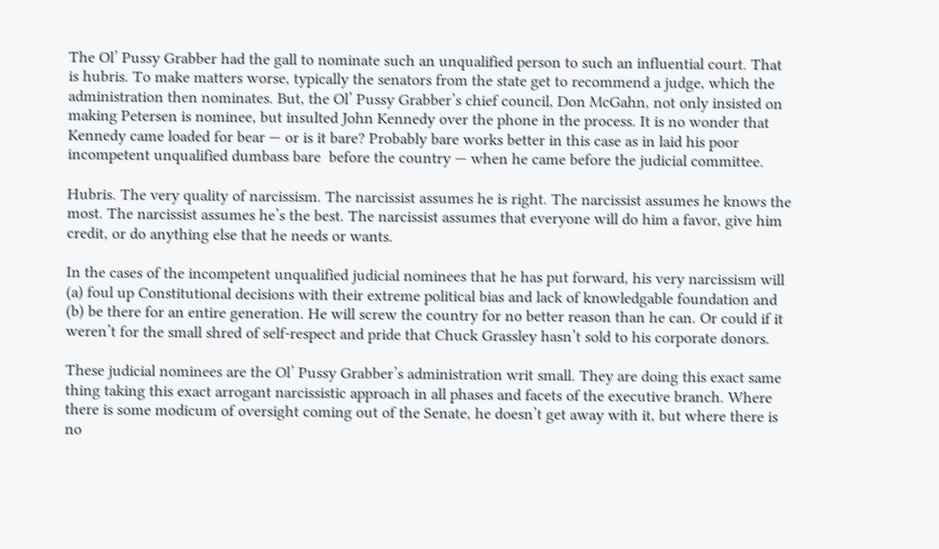The Ol’ Pussy Grabber had the gall to nominate such an unqualified person to such an influential court. That is hubris. To make matters worse, typically the senators from the state get to recommend a judge, which the administration then nominates. But, the Ol’ Pussy Grabber’s chief council, Don McGahn, not only insisted on making Petersen is nominee, but insulted John Kennedy over the phone in the process. It is no wonder that Kennedy came loaded for bear — or is it bare? Probably bare works better in this case as in laid his poor incompetent unqualified dumbass bare  before the country — when he came before the judicial committee.

Hubris. The very quality of narcissism. The narcissist assumes he is right. The narcissist assumes he knows the most. The narcissist assumes he’s the best. The narcissist assumes that everyone will do him a favor, give him credit, or do anything else that he needs or wants.

In the cases of the incompetent unqualified judicial nominees that he has put forward, his very narcissism will (a) foul up Constitutional decisions with their extreme political bias and lack of knowledgable foundation and (b) be there for an entire generation. He will screw the country for no better reason than he can. Or could if it weren’t for the small shred of self-respect and pride that Chuck Grassley hasn’t sold to his corporate donors.

These judicial nominees are the Ol’ Pussy Grabber’s administration writ small. They are doing this exact same thing taking this exact arrogant narcissistic approach in all phases and facets of the executive branch. Where there is some modicum of oversight coming out of the Senate, he doesn’t get away with it, but where there is no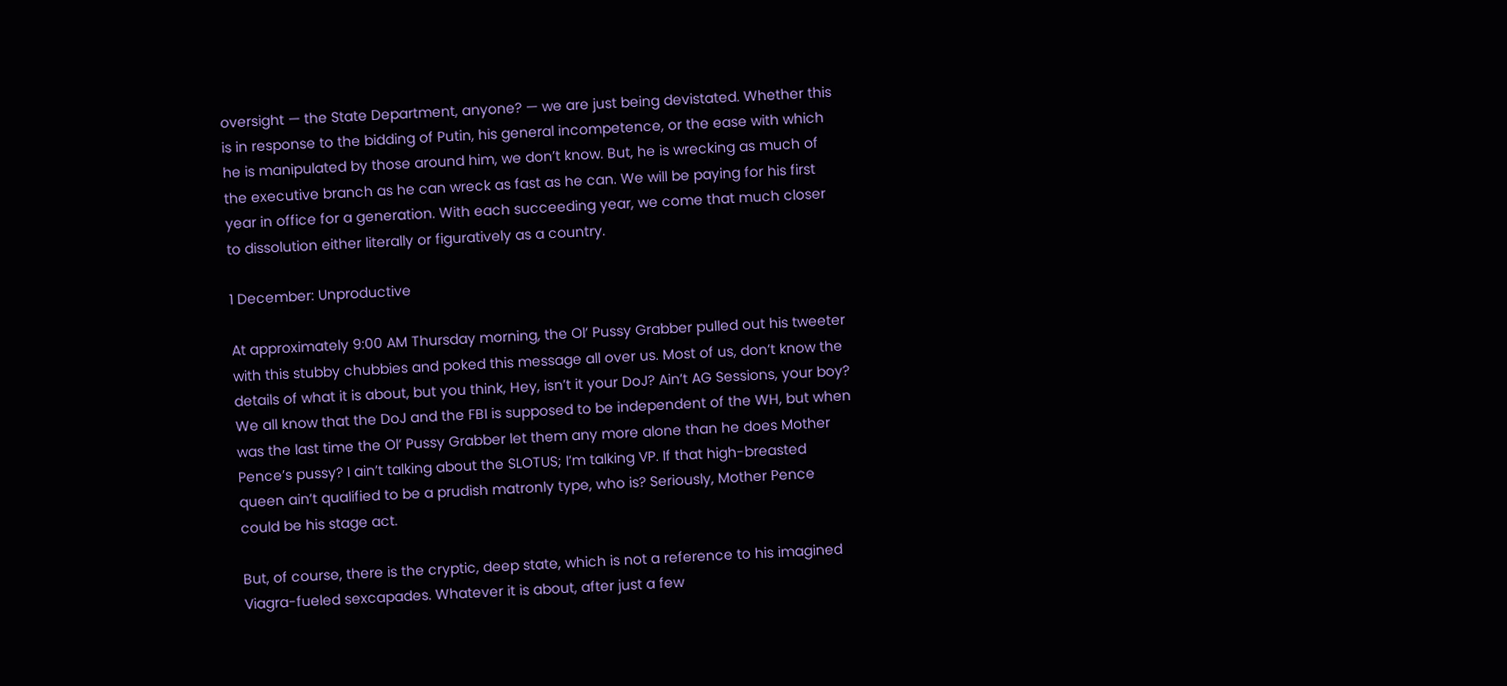oversight — the State Department, anyone? — we are just being devistated. Whether this is in response to the bidding of Putin, his general incompetence, or the ease with which he is manipulated by those around him, we don’t know. But, he is wrecking as much of the executive branch as he can wreck as fast as he can. We will be paying for his first year in office for a generation. With each succeeding year, we come that much closer to dissolution either literally or figuratively as a country.

1 December: Unproductive

At approximately 9:00 AM Thursday morning, the Ol’ Pussy Grabber pulled out his tweeter with this stubby chubbies and poked this message all over us. Most of us, don’t know the details of what it is about, but you think, Hey, isn’t it your DoJ? Ain’t AG Sessions, your boy? We all know that the DoJ and the FBI is supposed to be independent of the WH, but when was the last time the Ol’ Pussy Grabber let them any more alone than he does Mother Pence’s pussy? I ain’t talking about the SLOTUS; I’m talking VP. If that high-breasted queen ain’t qualified to be a prudish matronly type, who is? Seriously, Mother Pence could be his stage act.

But, of course, there is the cryptic, deep state, which is not a reference to his imagined Viagra-fueled sexcapades. Whatever it is about, after just a few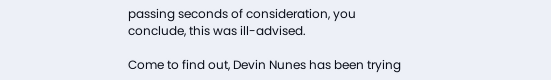passing seconds of consideration, you conclude, this was ill-advised.

Come to find out, Devin Nunes has been trying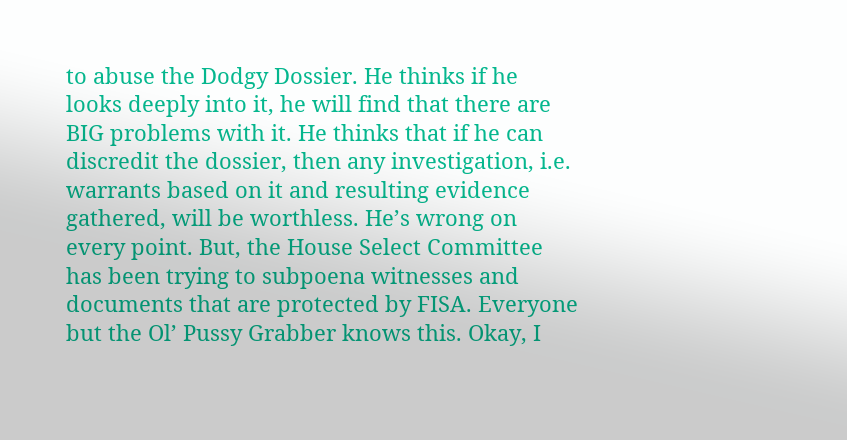to abuse the Dodgy Dossier. He thinks if he looks deeply into it, he will find that there are BIG problems with it. He thinks that if he can discredit the dossier, then any investigation, i.e. warrants based on it and resulting evidence gathered, will be worthless. He’s wrong on every point. But, the House Select Committee has been trying to subpoena witnesses and documents that are protected by FISA. Everyone but the Ol’ Pussy Grabber knows this. Okay, I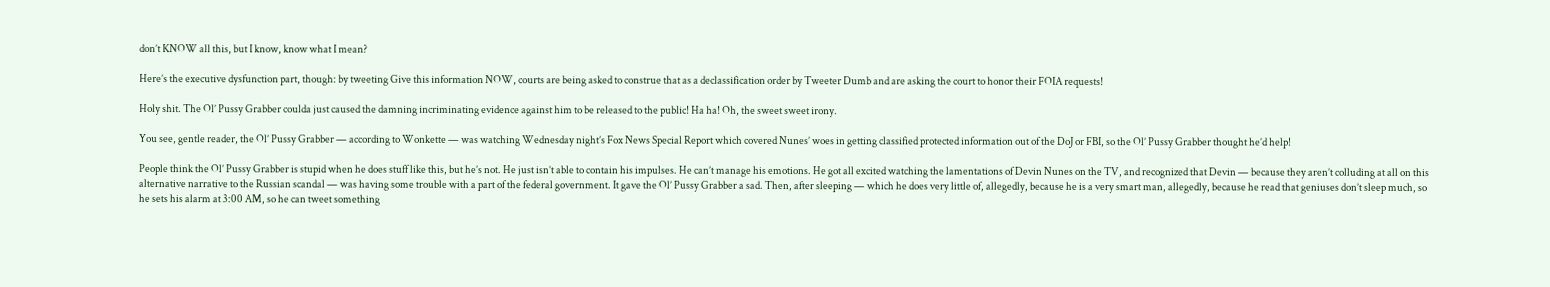don’t KNOW all this, but I know, know what I mean?

Here’s the executive dysfunction part, though: by tweeting Give this information NOW, courts are being asked to construe that as a declassification order by Tweeter Dumb and are asking the court to honor their FOIA requests!

Holy shit. The Ol’ Pussy Grabber coulda just caused the damning incriminating evidence against him to be released to the public! Ha ha! Oh, the sweet sweet irony.

You see, gentle reader, the Ol’ Pussy Grabber — according to Wonkette — was watching Wednesday night’s Fox News Special Report which covered Nunes’ woes in getting classified protected information out of the DoJ or FBI, so the Ol’ Pussy Grabber thought he’d help!

People think the Ol’ Pussy Grabber is stupid when he does stuff like this, but he’s not. He just isn’t able to contain his impulses. He can’t manage his emotions. He got all excited watching the lamentations of Devin Nunes on the TV, and recognized that Devin — because they aren’t colluding at all on this alternative narrative to the Russian scandal — was having some trouble with a part of the federal government. It gave the Ol’ Pussy Grabber a sad. Then, after sleeping — which he does very little of, allegedly, because he is a very smart man, allegedly, because he read that geniuses don’t sleep much, so he sets his alarm at 3:00 AM, so he can tweet something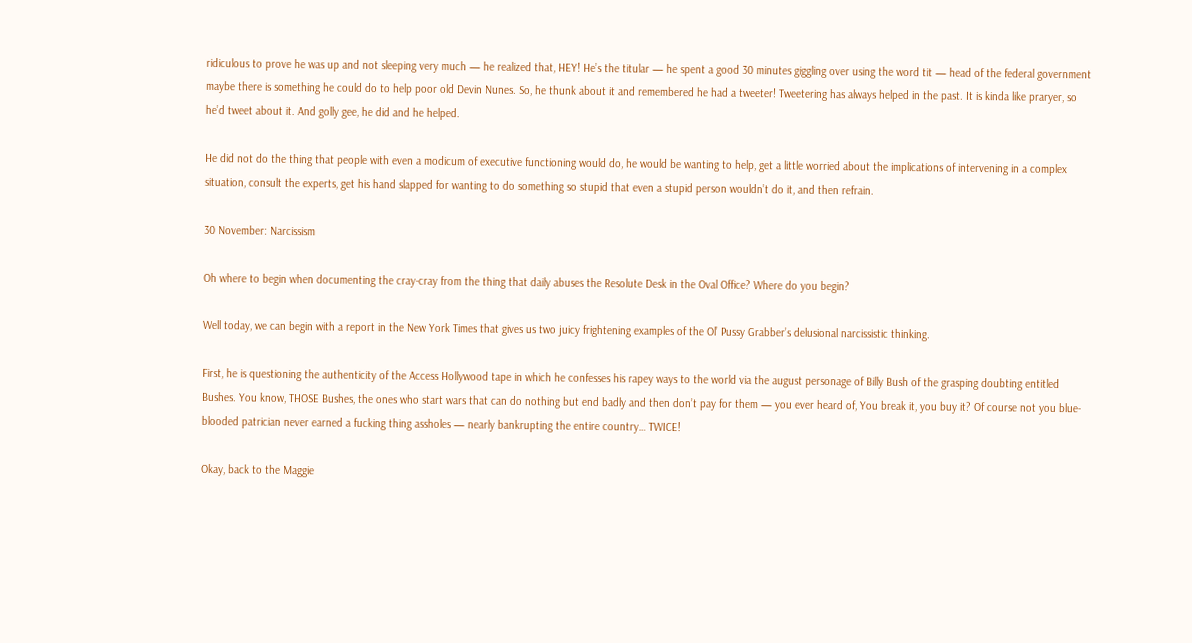ridiculous to prove he was up and not sleeping very much — he realized that, HEY! He’s the titular — he spent a good 30 minutes giggling over using the word tit — head of the federal government maybe there is something he could do to help poor old Devin Nunes. So, he thunk about it and remembered he had a tweeter! Tweetering has always helped in the past. It is kinda like praryer, so he’d tweet about it. And golly gee, he did and he helped.

He did not do the thing that people with even a modicum of executive functioning would do, he would be wanting to help, get a little worried about the implications of intervening in a complex situation, consult the experts, get his hand slapped for wanting to do something so stupid that even a stupid person wouldn’t do it, and then refrain.

30 November: Narcissism

Oh where to begin when documenting the cray-cray from the thing that daily abuses the Resolute Desk in the Oval Office? Where do you begin?

Well today, we can begin with a report in the New York Times that gives us two juicy frightening examples of the Ol’ Pussy Grabber’s delusional narcissistic thinking.

First, he is questioning the authenticity of the Access Hollywood tape in which he confesses his rapey ways to the world via the august personage of Billy Bush of the grasping doubting entitled Bushes. You know, THOSE Bushes, the ones who start wars that can do nothing but end badly and then don’t pay for them — you ever heard of, You break it, you buy it? Of course not you blue-blooded patrician never earned a fucking thing assholes — nearly bankrupting the entire country… TWICE!

Okay, back to the Maggie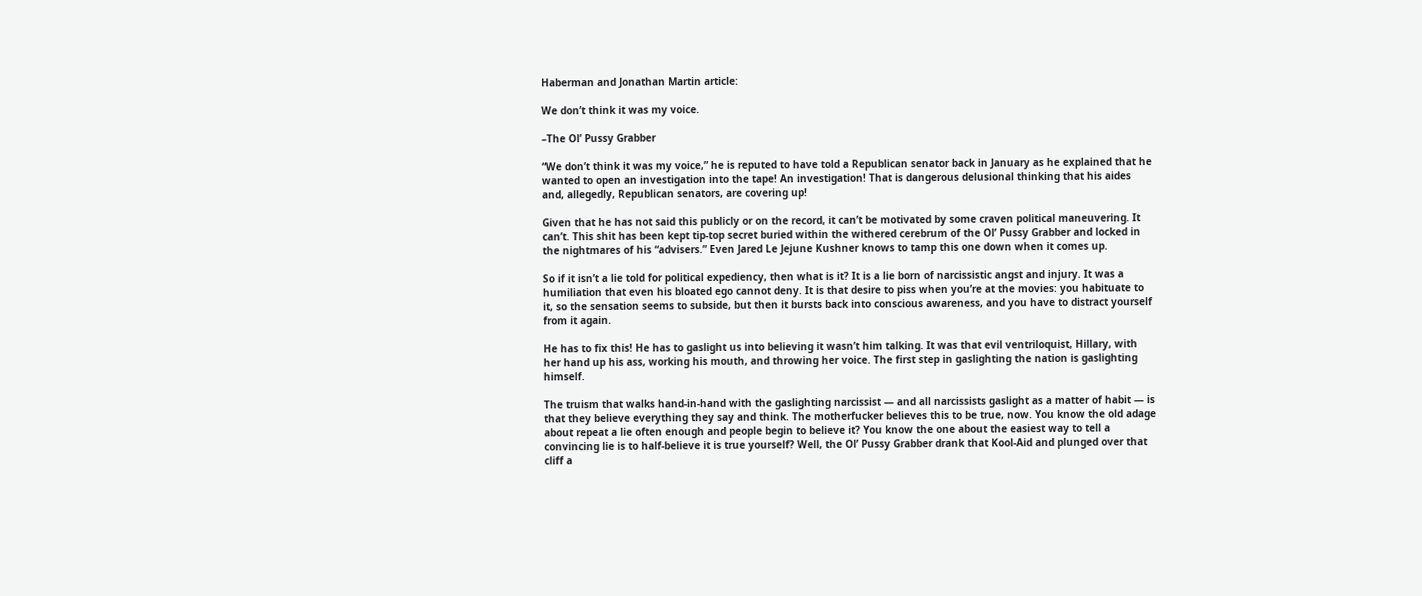Haberman and Jonathan Martin article:

We don’t think it was my voice.

–The Ol’ Pussy Grabber

“We don’t think it was my voice,” he is reputed to have told a Republican senator back in January as he explained that he wanted to open an investigation into the tape! An investigation! That is dangerous delusional thinking that his aides and, allegedly, Republican senators, are covering up!

Given that he has not said this publicly or on the record, it can’t be motivated by some craven political maneuvering. It can’t. This shit has been kept tip-top secret buried within the withered cerebrum of the Ol’ Pussy Grabber and locked in the nightmares of his “advisers.” Even Jared Le Jejune Kushner knows to tamp this one down when it comes up.

So if it isn’t a lie told for political expediency, then what is it? It is a lie born of narcissistic angst and injury. It was a humiliation that even his bloated ego cannot deny. It is that desire to piss when you’re at the movies: you habituate to it, so the sensation seems to subside, but then it bursts back into conscious awareness, and you have to distract yourself from it again.

He has to fix this! He has to gaslight us into believing it wasn’t him talking. It was that evil ventriloquist, Hillary, with her hand up his ass, working his mouth, and throwing her voice. The first step in gaslighting the nation is gaslighting himself.

The truism that walks hand-in-hand with the gaslighting narcissist — and all narcissists gaslight as a matter of habit — is that they believe everything they say and think. The motherfucker believes this to be true, now. You know the old adage about repeat a lie often enough and people begin to believe it? You know the one about the easiest way to tell a convincing lie is to half-believe it is true yourself? Well, the Ol’ Pussy Grabber drank that Kool-Aid and plunged over that cliff a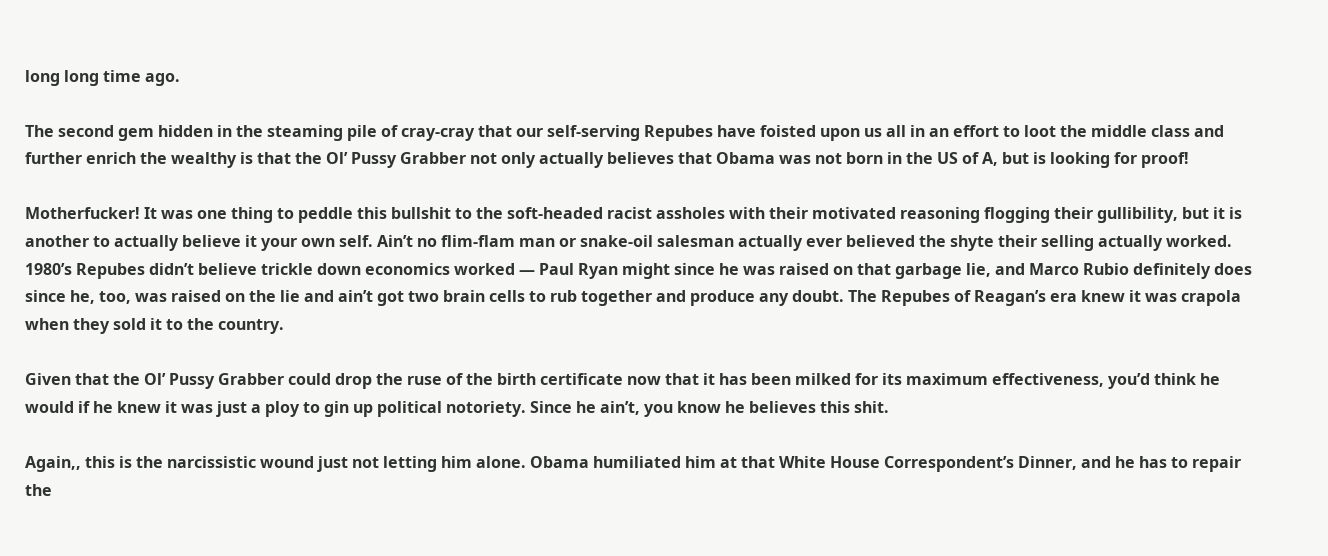long long time ago.

The second gem hidden in the steaming pile of cray-cray that our self-serving Repubes have foisted upon us all in an effort to loot the middle class and further enrich the wealthy is that the Ol’ Pussy Grabber not only actually believes that Obama was not born in the US of A, but is looking for proof!

Motherfucker! It was one thing to peddle this bullshit to the soft-headed racist assholes with their motivated reasoning flogging their gullibility, but it is another to actually believe it your own self. Ain’t no flim-flam man or snake-oil salesman actually ever believed the shyte their selling actually worked. 1980’s Repubes didn’t believe trickle down economics worked — Paul Ryan might since he was raised on that garbage lie, and Marco Rubio definitely does since he, too, was raised on the lie and ain’t got two brain cells to rub together and produce any doubt. The Repubes of Reagan’s era knew it was crapola when they sold it to the country.

Given that the Ol’ Pussy Grabber could drop the ruse of the birth certificate now that it has been milked for its maximum effectiveness, you’d think he would if he knew it was just a ploy to gin up political notoriety. Since he ain’t, you know he believes this shit.

Again,, this is the narcissistic wound just not letting him alone. Obama humiliated him at that White House Correspondent’s Dinner, and he has to repair the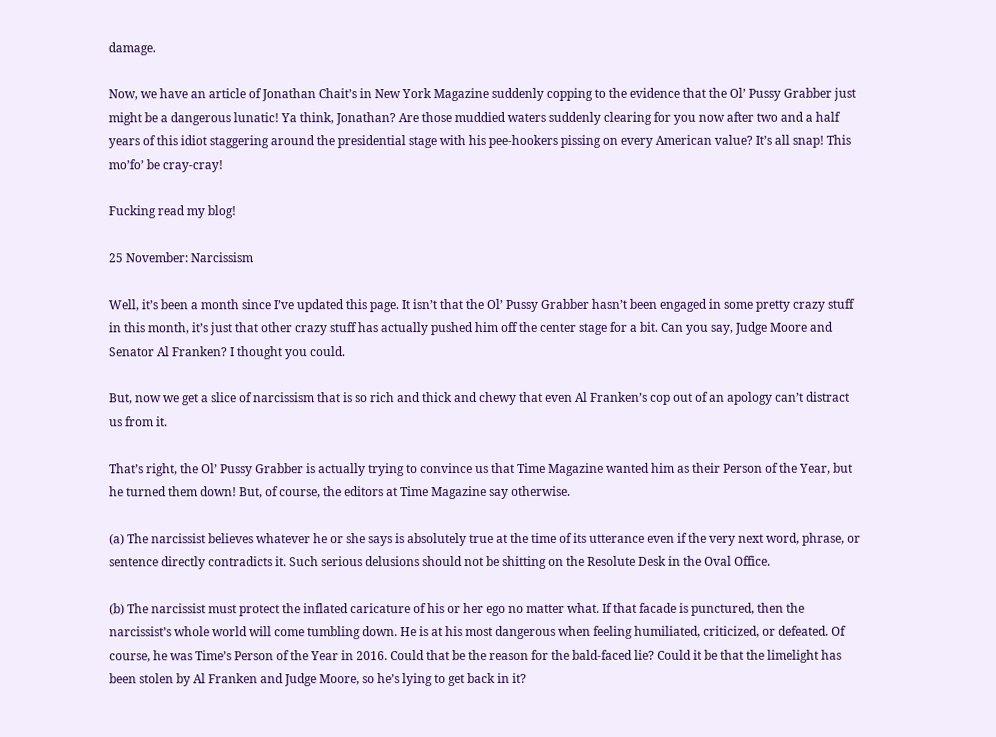damage.

Now, we have an article of Jonathan Chait’s in New York Magazine suddenly copping to the evidence that the Ol’ Pussy Grabber just might be a dangerous lunatic! Ya think, Jonathan? Are those muddied waters suddenly clearing for you now after two and a half years of this idiot staggering around the presidential stage with his pee-hookers pissing on every American value? It’s all snap! This mo’fo’ be cray-cray!

Fucking read my blog!

25 November: Narcissism

Well, it’s been a month since I’ve updated this page. It isn’t that the Ol’ Pussy Grabber hasn’t been engaged in some pretty crazy stuff in this month, it’s just that other crazy stuff has actually pushed him off the center stage for a bit. Can you say, Judge Moore and Senator Al Franken? I thought you could.

But, now we get a slice of narcissism that is so rich and thick and chewy that even Al Franken’s cop out of an apology can’t distract us from it.

That’s right, the Ol’ Pussy Grabber is actually trying to convince us that Time Magazine wanted him as their Person of the Year, but he turned them down! But, of course, the editors at Time Magazine say otherwise.

(a) The narcissist believes whatever he or she says is absolutely true at the time of its utterance even if the very next word, phrase, or sentence directly contradicts it. Such serious delusions should not be shitting on the Resolute Desk in the Oval Office.

(b) The narcissist must protect the inflated caricature of his or her ego no matter what. If that facade is punctured, then the narcissist’s whole world will come tumbling down. He is at his most dangerous when feeling humiliated, criticized, or defeated. Of course, he was Time’s Person of the Year in 2016. Could that be the reason for the bald-faced lie? Could it be that the limelight has been stolen by Al Franken and Judge Moore, so he’s lying to get back in it?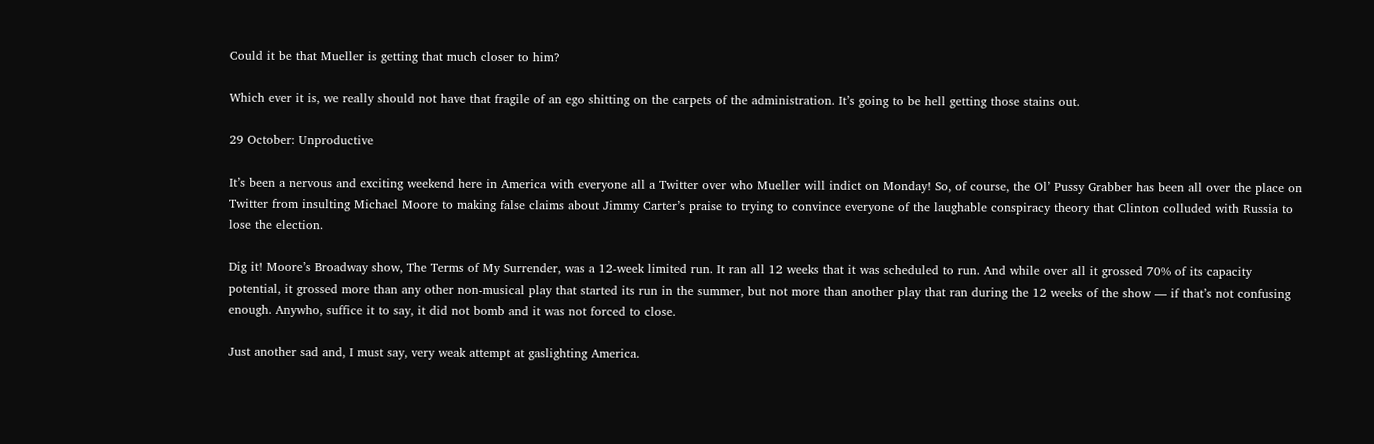Could it be that Mueller is getting that much closer to him?

Which ever it is, we really should not have that fragile of an ego shitting on the carpets of the administration. It’s going to be hell getting those stains out.

29 October: Unproductive

It’s been a nervous and exciting weekend here in America with everyone all a Twitter over who Mueller will indict on Monday! So, of course, the Ol’ Pussy Grabber has been all over the place on Twitter from insulting Michael Moore to making false claims about Jimmy Carter’s praise to trying to convince everyone of the laughable conspiracy theory that Clinton colluded with Russia to lose the election.

Dig it! Moore’s Broadway show, The Terms of My Surrender, was a 12-week limited run. It ran all 12 weeks that it was scheduled to run. And while over all it grossed 70% of its capacity potential, it grossed more than any other non-musical play that started its run in the summer, but not more than another play that ran during the 12 weeks of the show — if that’s not confusing enough. Anywho, suffice it to say, it did not bomb and it was not forced to close.

Just another sad and, I must say, very weak attempt at gaslighting America.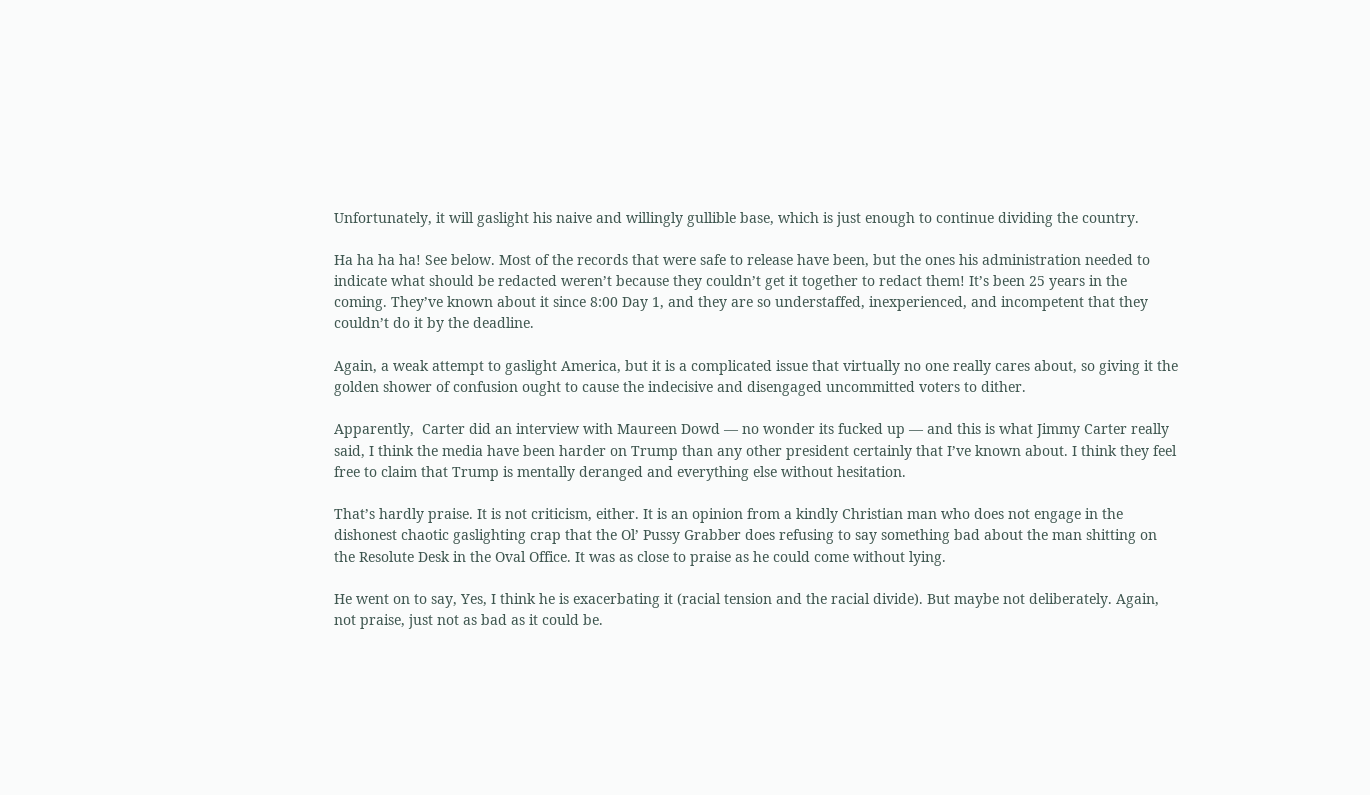Unfortunately, it will gaslight his naive and willingly gullible base, which is just enough to continue dividing the country.

Ha ha ha ha! See below. Most of the records that were safe to release have been, but the ones his administration needed to indicate what should be redacted weren’t because they couldn’t get it together to redact them! It’s been 25 years in the coming. They’ve known about it since 8:00 Day 1, and they are so understaffed, inexperienced, and incompetent that they couldn’t do it by the deadline.

Again, a weak attempt to gaslight America, but it is a complicated issue that virtually no one really cares about, so giving it the golden shower of confusion ought to cause the indecisive and disengaged uncommitted voters to dither.

Apparently,  Carter did an interview with Maureen Dowd — no wonder its fucked up — and this is what Jimmy Carter really said, I think the media have been harder on Trump than any other president certainly that I’ve known about. I think they feel free to claim that Trump is mentally deranged and everything else without hesitation.

That’s hardly praise. It is not criticism, either. It is an opinion from a kindly Christian man who does not engage in the dishonest chaotic gaslighting crap that the Ol’ Pussy Grabber does refusing to say something bad about the man shitting on the Resolute Desk in the Oval Office. It was as close to praise as he could come without lying.

He went on to say, Yes, I think he is exacerbating it (racial tension and the racial divide). But maybe not deliberately. Again, not praise, just not as bad as it could be.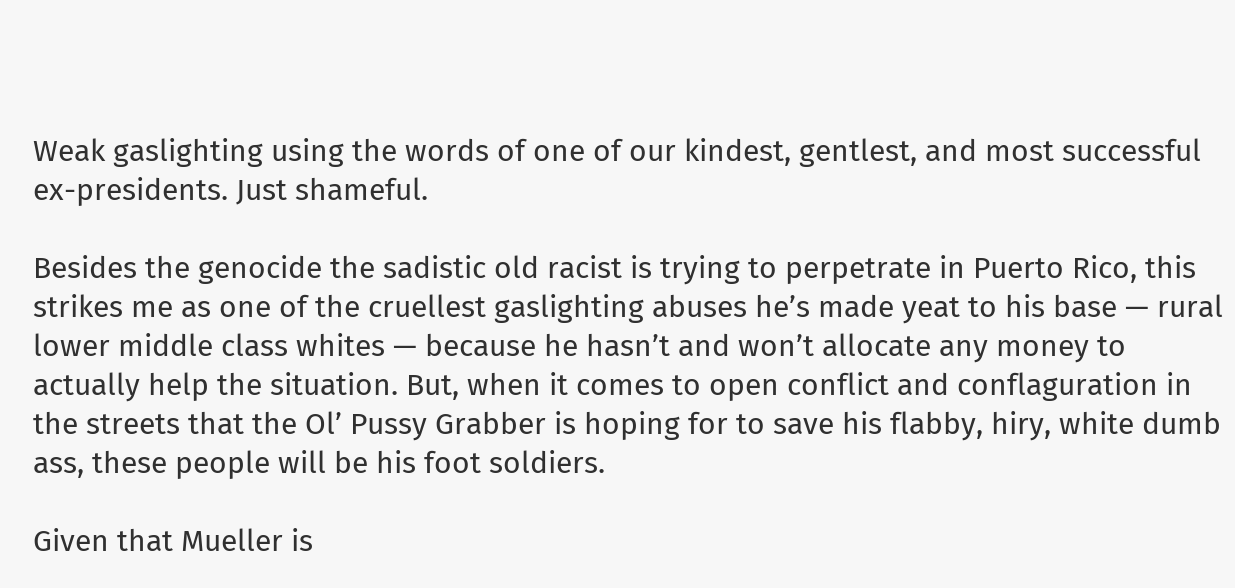Weak gaslighting using the words of one of our kindest, gentlest, and most successful ex-presidents. Just shameful.

Besides the genocide the sadistic old racist is trying to perpetrate in Puerto Rico, this strikes me as one of the cruellest gaslighting abuses he’s made yeat to his base — rural lower middle class whites — because he hasn’t and won’t allocate any money to actually help the situation. But, when it comes to open conflict and conflaguration in the streets that the Ol’ Pussy Grabber is hoping for to save his flabby, hiry, white dumb ass, these people will be his foot soldiers.

Given that Mueller is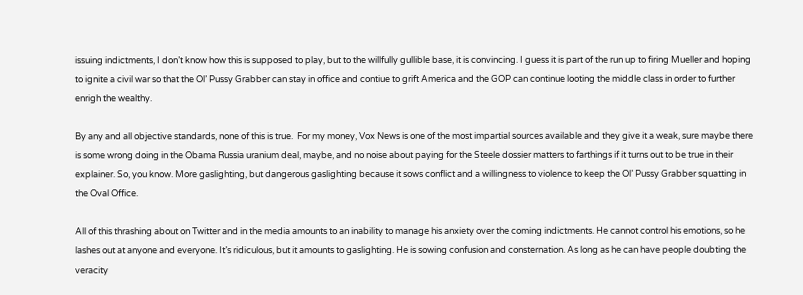issuing indictments, I don’t know how this is supposed to play, but to the willfully gullible base, it is convincing. I guess it is part of the run up to firing Mueller and hoping to ignite a civil war so that the Ol’ Pussy Grabber can stay in office and contiue to grift America and the GOP can continue looting the middle class in order to further enrigh the wealthy.

By any and all objective standards, none of this is true.  For my money, Vox News is one of the most impartial sources available and they give it a weak, sure maybe there is some wrong doing in the Obama Russia uranium deal, maybe, and no noise about paying for the Steele dossier matters to farthings if it turns out to be true in their explainer. So, you know. More gaslighting, but dangerous gaslighting because it sows conflict and a willingness to violence to keep the Ol’ Pussy Grabber squatting in the Oval Office.

All of this thrashing about on Twitter and in the media amounts to an inability to manage his anxiety over the coming indictments. He cannot control his emotions, so he lashes out at anyone and everyone. It’s ridiculous, but it amounts to gaslighting. He is sowing confusion and consternation. As long as he can have people doubting the veracity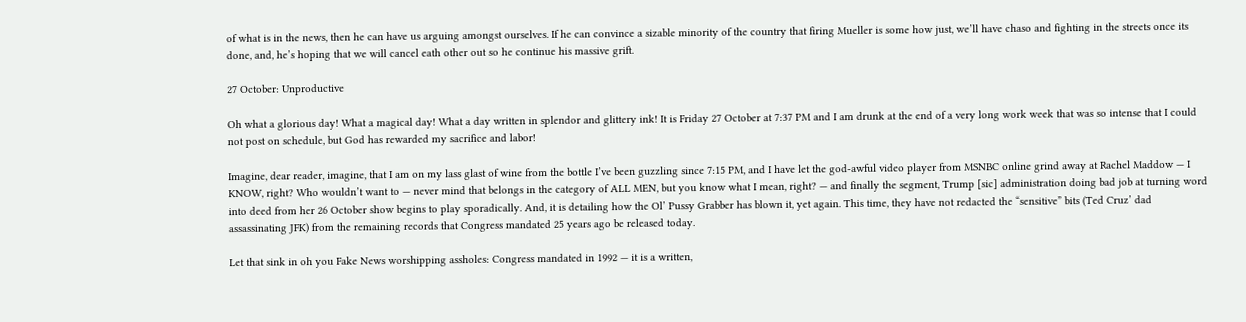of what is in the news, then he can have us arguing amongst ourselves. If he can convince a sizable minority of the country that firing Mueller is some how just, we’ll have chaso and fighting in the streets once its done, and, he’s hoping that we will cancel eath other out so he continue his massive grift.

27 October: Unproductive

Oh what a glorious day! What a magical day! What a day written in splendor and glittery ink! It is Friday 27 October at 7:37 PM and I am drunk at the end of a very long work week that was so intense that I could not post on schedule, but God has rewarded my sacrifice and labor!

Imagine, dear reader, imagine, that I am on my lass glast of wine from the bottle I’ve been guzzling since 7:15 PM, and I have let the god-awful video player from MSNBC online grind away at Rachel Maddow — I KNOW, right? Who wouldn’t want to — never mind that belongs in the category of ALL MEN, but you know what I mean, right? — and finally the segment, Trump [sic] administration doing bad job at turning word into deed from her 26 October show begins to play sporadically. And, it is detailing how the Ol’ Pussy Grabber has blown it, yet again. This time, they have not redacted the “sensitive” bits (Ted Cruz’ dad assassinating JFK) from the remaining records that Congress mandated 25 years ago be released today.

Let that sink in oh you Fake News worshipping assholes: Congress mandated in 1992 — it is a written,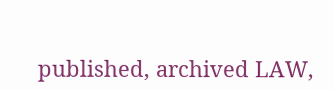published, archived LAW,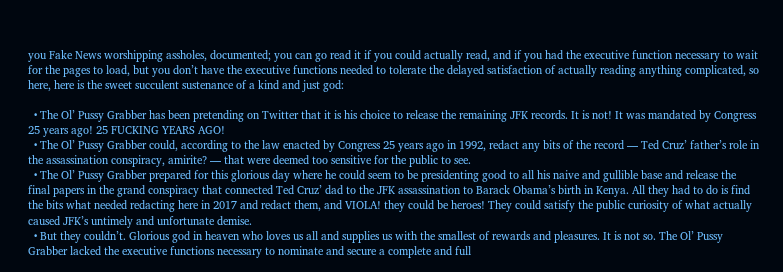you Fake News worshipping assholes, documented; you can go read it if you could actually read, and if you had the executive function necessary to wait for the pages to load, but you don’t have the executive functions needed to tolerate the delayed satisfaction of actually reading anything complicated, so here, here is the sweet succulent sustenance of a kind and just god:

  • The Ol’ Pussy Grabber has been pretending on Twitter that it is his choice to release the remaining JFK records. It is not! It was mandated by Congress 25 years ago! 25 FUCKING YEARS AGO!
  • The Ol’ Pussy Grabber could, according to the law enacted by Congress 25 years ago in 1992, redact any bits of the record — Ted Cruz’ father’s role in the assassination conspiracy, amirite? — that were deemed too sensitive for the public to see.
  • The Ol’ Pussy Grabber prepared for this glorious day where he could seem to be presidenting good to all his naive and gullible base and release the final papers in the grand conspiracy that connected Ted Cruz’ dad to the JFK assassination to Barack Obama’s birth in Kenya. All they had to do is find the bits what needed redacting here in 2017 and redact them, and VIOLA! they could be heroes! They could satisfy the public curiosity of what actually caused JFK’s untimely and unfortunate demise.
  • But they couldn’t. Glorious god in heaven who loves us all and supplies us with the smallest of rewards and pleasures. It is not so. The Ol’ Pussy Grabber lacked the executive functions necessary to nominate and secure a complete and full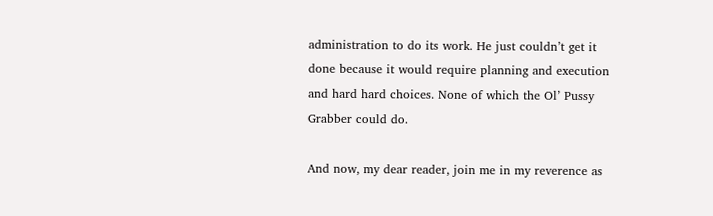administration to do its work. He just couldn’t get it done because it would require planning and execution and hard hard choices. None of which the Ol’ Pussy Grabber could do.

And now, my dear reader, join me in my reverence as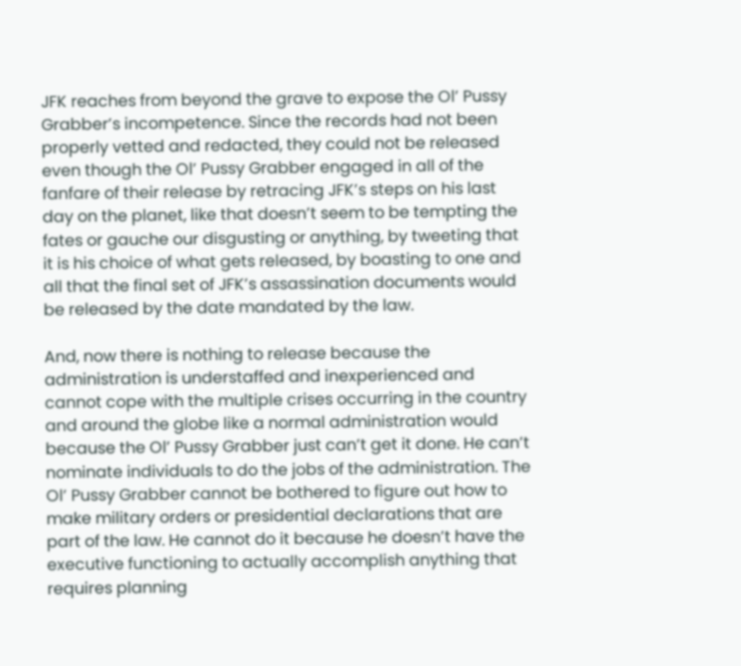JFK reaches from beyond the grave to expose the Ol’ Pussy Grabber’s incompetence. Since the records had not been properly vetted and redacted, they could not be released even though the Ol’ Pussy Grabber engaged in all of the fanfare of their release by retracing JFK’s steps on his last day on the planet, like that doesn’t seem to be tempting the fates or gauche our disgusting or anything, by tweeting that it is his choice of what gets released, by boasting to one and all that the final set of JFK’s assassination documents would be released by the date mandated by the law.

And, now there is nothing to release because the administration is understaffed and inexperienced and cannot cope with the multiple crises occurring in the country and around the globe like a normal administration would because the Ol’ Pussy Grabber just can’t get it done. He can’t nominate individuals to do the jobs of the administration. The Ol’ Pussy Grabber cannot be bothered to figure out how to make military orders or presidential declarations that are part of the law. He cannot do it because he doesn’t have the executive functioning to actually accomplish anything that requires planning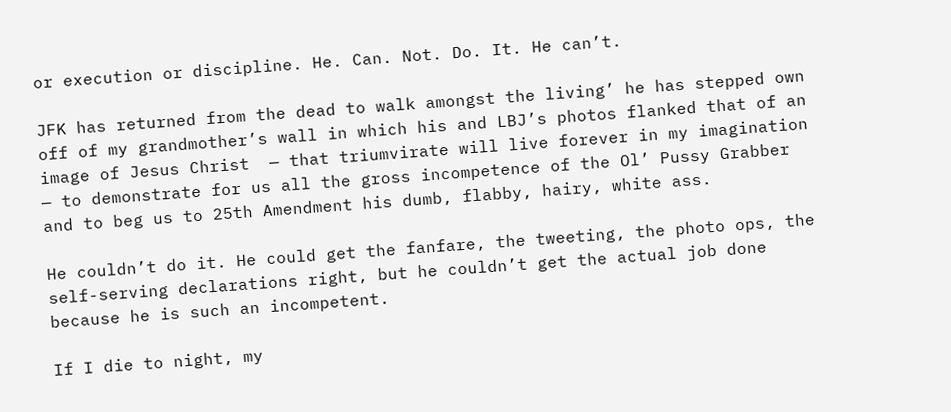or execution or discipline. He. Can. Not. Do. It. He can’t.

JFK has returned from the dead to walk amongst the living’ he has stepped own off of my grandmother’s wall in which his and LBJ’s photos flanked that of an image of Jesus Christ  — that triumvirate will live forever in my imagination — to demonstrate for us all the gross incompetence of the Ol’ Pussy Grabber and to beg us to 25th Amendment his dumb, flabby, hairy, white ass.

He couldn’t do it. He could get the fanfare, the tweeting, the photo ops, the self-serving declarations right, but he couldn’t get the actual job done because he is such an incompetent.

If I die to night, my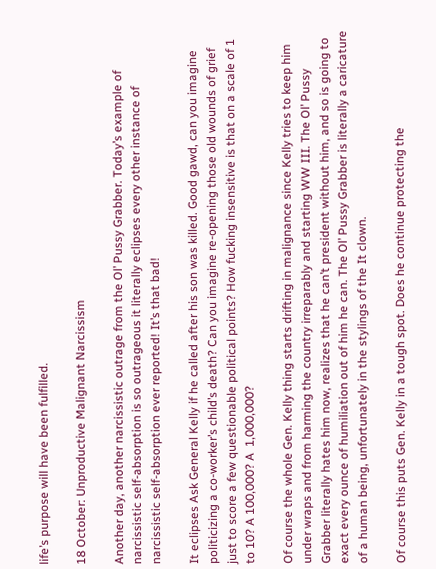life’s purpose will have been fulfilled.

18 October: Unproductive Malignant Narcissism

Another day, another narcissistic outrage from the Ol’ Pussy Grabber. Today’s example of narcissistic self-absorption is so outrageous it literally eclipses every other instance of narcissistic self-absorption ever reported! It’s that bad!

It eclipses Ask General Kelly if he called after his son was killed. Good gawd, can you imagine politicizing a co-worker’s child’s death? Can you imagine re-opening those old wounds of grief just to score a few questionable political points? How fucking insensitive is that on a scale of 1 to 10? A 100,000? A  1,000,000?

Of course the whole Gen. Kelly thing starts drifting in malignance since Kelly tries to keep him under wraps and from harming the country irreparably and starting WW III. The Ol’ Pussy Grabber literally hates him now, realizes that he can’t president without him, and so is going to exact every ounce of humiliation out of him he can. The Ol’ Pussy Grabber is literally a caricature of a human being, unfortunately in the stylings of the It clown.

Of course this puts Gen. Kelly in a tough spot. Does he continue protecting the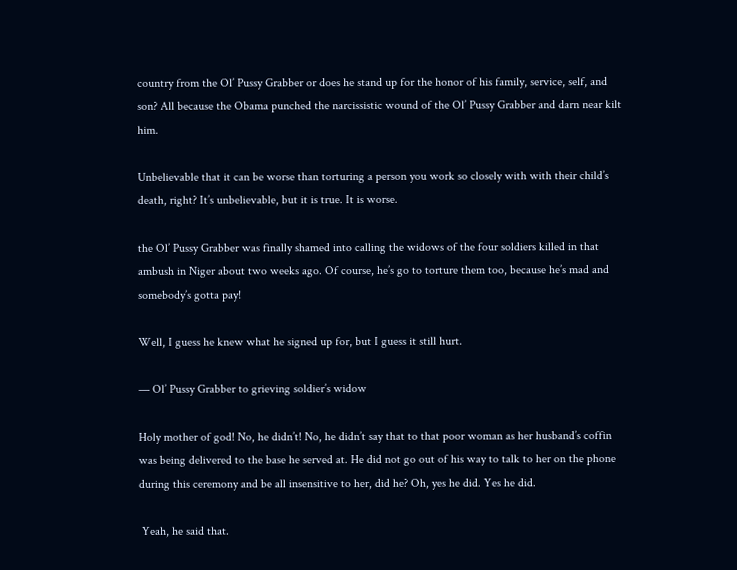country from the Ol’ Pussy Grabber or does he stand up for the honor of his family, service, self, and son? All because the Obama punched the narcissistic wound of the Ol’ Pussy Grabber and darn near kilt him.

Unbelievable that it can be worse than torturing a person you work so closely with with their child’s death, right? It’s unbelievable, but it is true. It is worse.

the Ol’ Pussy Grabber was finally shamed into calling the widows of the four soldiers killed in that ambush in Niger about two weeks ago. Of course, he’s go to torture them too, because he’s mad and somebody’s gotta pay!

Well, I guess he knew what he signed up for, but I guess it still hurt.

— Ol’ Pussy Grabber to grieving soldier’s widow

Holy mother of god! No, he didn’t! No, he didn’t say that to that poor woman as her husband’s coffin was being delivered to the base he served at. He did not go out of his way to talk to her on the phone during this ceremony and be all insensitive to her, did he? Oh, yes he did. Yes he did.

 Yeah, he said that.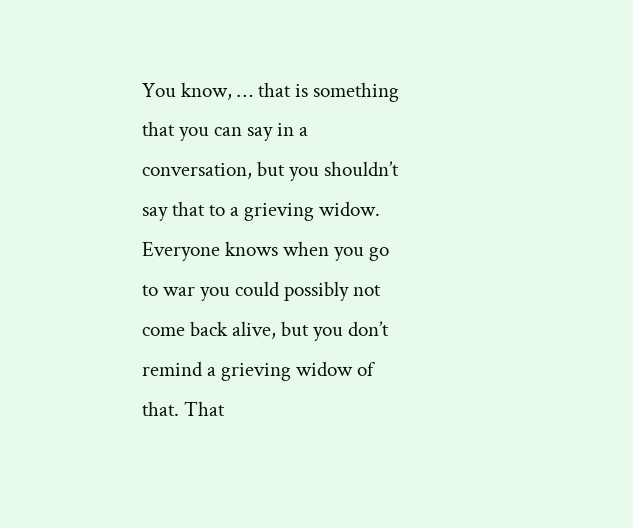You know, … that is something that you can say in a conversation, but you shouldn’t say that to a grieving widow. Everyone knows when you go to war you could possibly not come back alive, but you don’t remind a grieving widow of that. That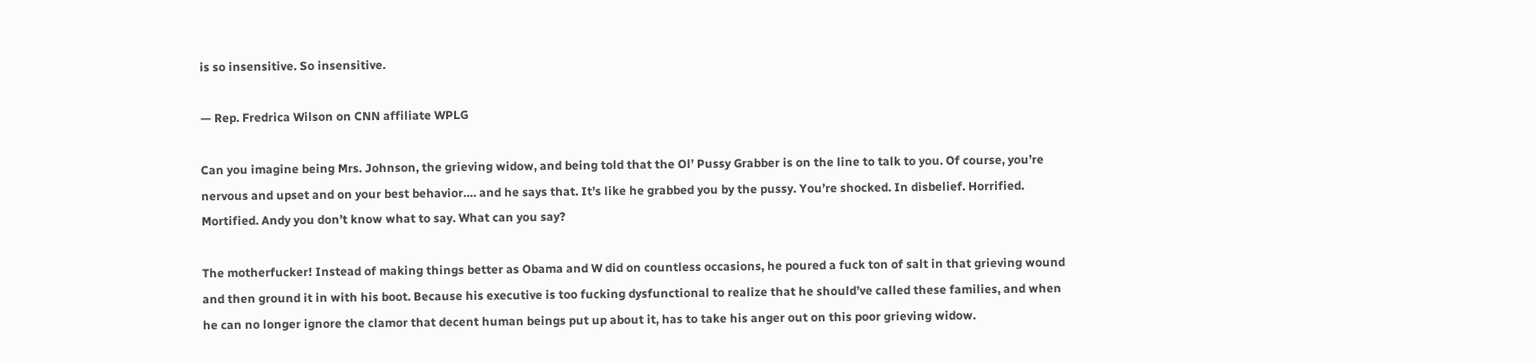is so insensitive. So insensitive.

— Rep. Fredrica Wilson on CNN affiliate WPLG

Can you imagine being Mrs. Johnson, the grieving widow, and being told that the Ol’ Pussy Grabber is on the line to talk to you. Of course, you’re nervous and upset and on your best behavior…. and he says that. It’s like he grabbed you by the pussy. You’re shocked. In disbelief. Horrified. Mortified. Andy you don’t know what to say. What can you say?

The motherfucker! Instead of making things better as Obama and W did on countless occasions, he poured a fuck ton of salt in that grieving wound and then ground it in with his boot. Because his executive is too fucking dysfunctional to realize that he should’ve called these families, and when he can no longer ignore the clamor that decent human beings put up about it, has to take his anger out on this poor grieving widow.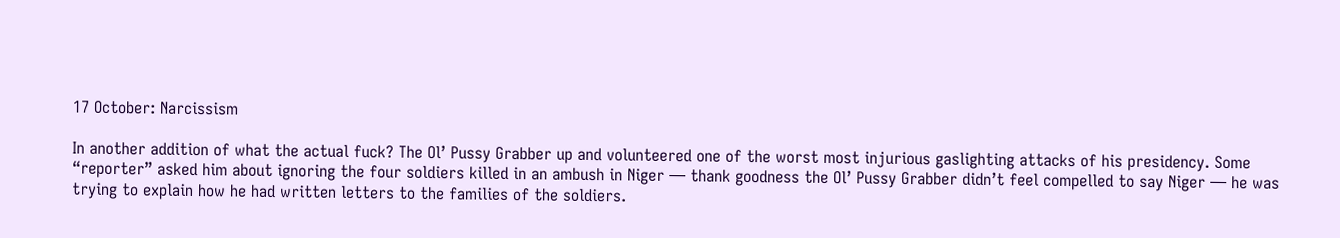17 October: Narcissism

In another addition of what the actual fuck? The Ol’ Pussy Grabber up and volunteered one of the worst most injurious gaslighting attacks of his presidency. Some “reporter” asked him about ignoring the four soldiers killed in an ambush in Niger — thank goodness the Ol’ Pussy Grabber didn’t feel compelled to say Niger — he was trying to explain how he had written letters to the families of the soldiers.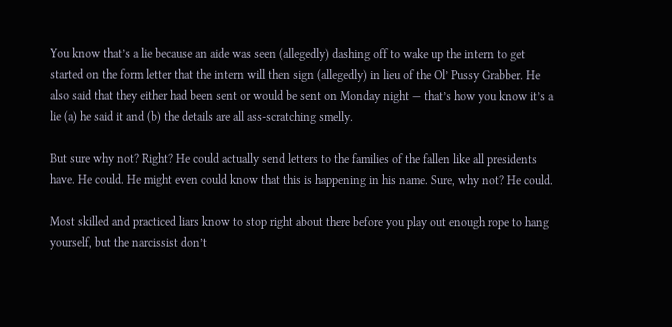You know that’s a lie because an aide was seen (allegedly) dashing off to wake up the intern to get started on the form letter that the intern will then sign (allegedly) in lieu of the Ol’ Pussy Grabber. He also said that they either had been sent or would be sent on Monday night — that’s how you know it’s a lie (a) he said it and (b) the details are all ass-scratching smelly.

But sure why not? Right? He could actually send letters to the families of the fallen like all presidents have. He could. He might even could know that this is happening in his name. Sure, why not? He could.

Most skilled and practiced liars know to stop right about there before you play out enough rope to hang yourself, but the narcissist don’t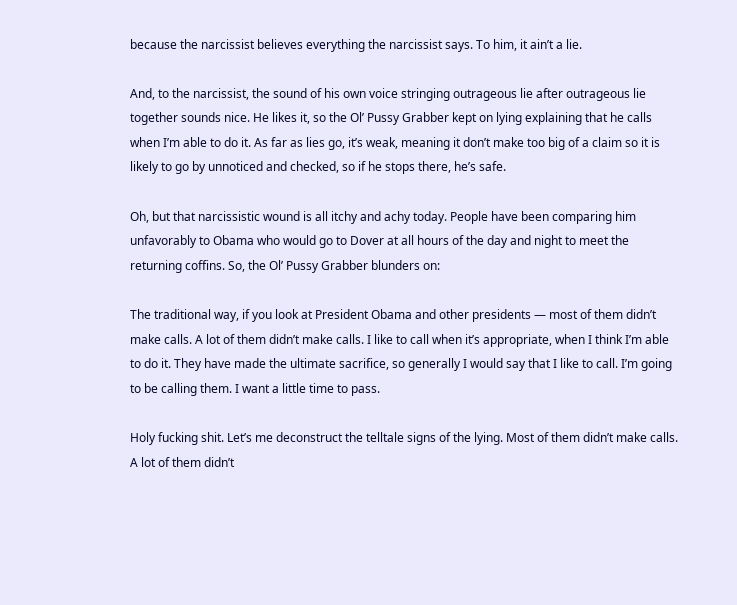because the narcissist believes everything the narcissist says. To him, it ain’t a lie.

And, to the narcissist, the sound of his own voice stringing outrageous lie after outrageous lie together sounds nice. He likes it, so the Ol’ Pussy Grabber kept on lying explaining that he calls when I’m able to do it. As far as lies go, it’s weak, meaning it don’t make too big of a claim so it is likely to go by unnoticed and checked, so if he stops there, he’s safe.

Oh, but that narcissistic wound is all itchy and achy today. People have been comparing him unfavorably to Obama who would go to Dover at all hours of the day and night to meet the returning coffins. So, the Ol’ Pussy Grabber blunders on:

The traditional way, if you look at President Obama and other presidents ― most of them didn’t make calls. A lot of them didn’t make calls. I like to call when it’s appropriate, when I think I’m able to do it. They have made the ultimate sacrifice, so generally I would say that I like to call. I’m going to be calling them. I want a little time to pass.

Holy fucking shit. Let’s me deconstruct the telltale signs of the lying. Most of them didn’t make calls. A lot of them didn’t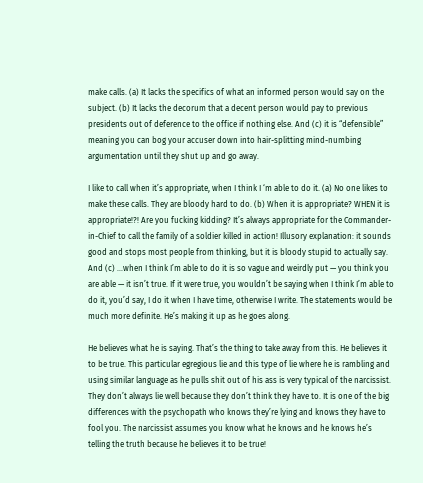make calls. (a) It lacks the specifics of what an informed person would say on the subject. (b) It lacks the decorum that a decent person would pay to previous presidents out of deference to the office if nothing else. And (c) it is “defensible” meaning you can bog your accuser down into hair-splitting mind-numbing argumentation until they shut up and go away.

I like to call when it’s appropriate, when I think I ‘m able to do it. (a) No one likes to make these calls. They are bloody hard to do. (b) When it is appropriate? WHEN it is appropriate!?! Are you fucking kidding? It’s always appropriate for the Commander-in-Chief to call the family of a soldier killed in action! Illusory explanation: it sounds good and stops most people from thinking, but it is bloody stupid to actually say. And (c) …when I think I’m able to do it is so vague and weirdly put — you think you are able — it isn’t true. If it were true, you wouldn’t be saying when I think I’m able to do it, you’d say, I do it when I have time, otherwise I write. The statements would be much more definite. He’s making it up as he goes along.

He believes what he is saying. That’s the thing to take away from this. He believes it to be true. This particular egregious lie and this type of lie where he is rambling and using similar language as he pulls shit out of his ass is very typical of the narcissist. They don’t always lie well because they don’t think they have to. It is one of the big differences with the psychopath who knows they’re lying and knows they have to fool you. The narcissist assumes you know what he knows and he knows he’s telling the truth because he believes it to be true!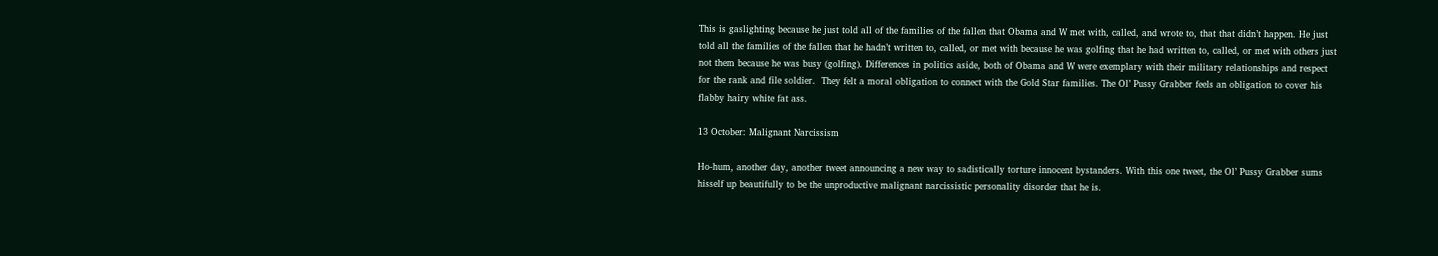This is gaslighting because he just told all of the families of the fallen that Obama and W met with, called, and wrote to, that that didn’t happen. He just told all the families of the fallen that he hadn’t written to, called, or met with because he was golfing that he had written to, called, or met with others just not them because he was busy (golfing). Differences in politics aside, both of Obama and W were exemplary with their military relationships and respect for the rank and file soldier.  They felt a moral obligation to connect with the Gold Star families. The Ol’ Pussy Grabber feels an obligation to cover his flabby hairy white fat ass.

13 October: Malignant Narcissism

Ho-hum, another day, another tweet announcing a new way to sadistically torture innocent bystanders. With this one tweet, the Ol’ Pussy Grabber sums hisself up beautifully to be the unproductive malignant narcissistic personality disorder that he is.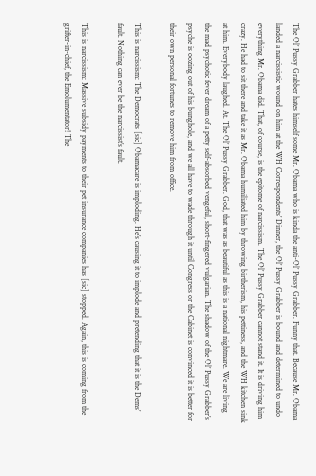The Ol’ Pussy Grabber hates himself some Mr. Obama who is kinda the anti-Ol’ Pussy Grabber. Funny that. Because Mr. Obama landed a narcissistic wound on him at the WH Correspondents’ Dinner, the Ol’ Pussy Grabber is bound and determined to undo everything Mr. Obama did. That, of course, is the epitome of narcissism. The Ol’ Pussy Grabber cannot stand it. It is driving him crazy. He had to sit there and take it as Mr. Obama humiliated him by throwing birtherism, his pettiness, and the WH kitchen sink at him. Everybody laughed. At. The Ol’ Pussy Grabber. God, that was as beautiful as this is a national nightmare. We are living the mad psychotic fever dream of a petty self-absorbed vengeful, short-fingered vulgarian. The shadow of the Ol’ Pussy Grabber’s psyche is oozing out of his bunghole, and we all have to wade through it until Congress or the Cabinet is convinced it is better for their own personal fortunes to remove him from office.

This is narcissism: The Democrats [sic] Obamacare is imploding. He’s causing it to implode and pretending that it is the Dems’ fault. Nothing can ever be the narcissist’s fault.

This is narcissism: Massive subsidy payments to their pet insurance companies has [sic] stopped. Again, this is coming from the grifter-in-chief, the Emolumentator! The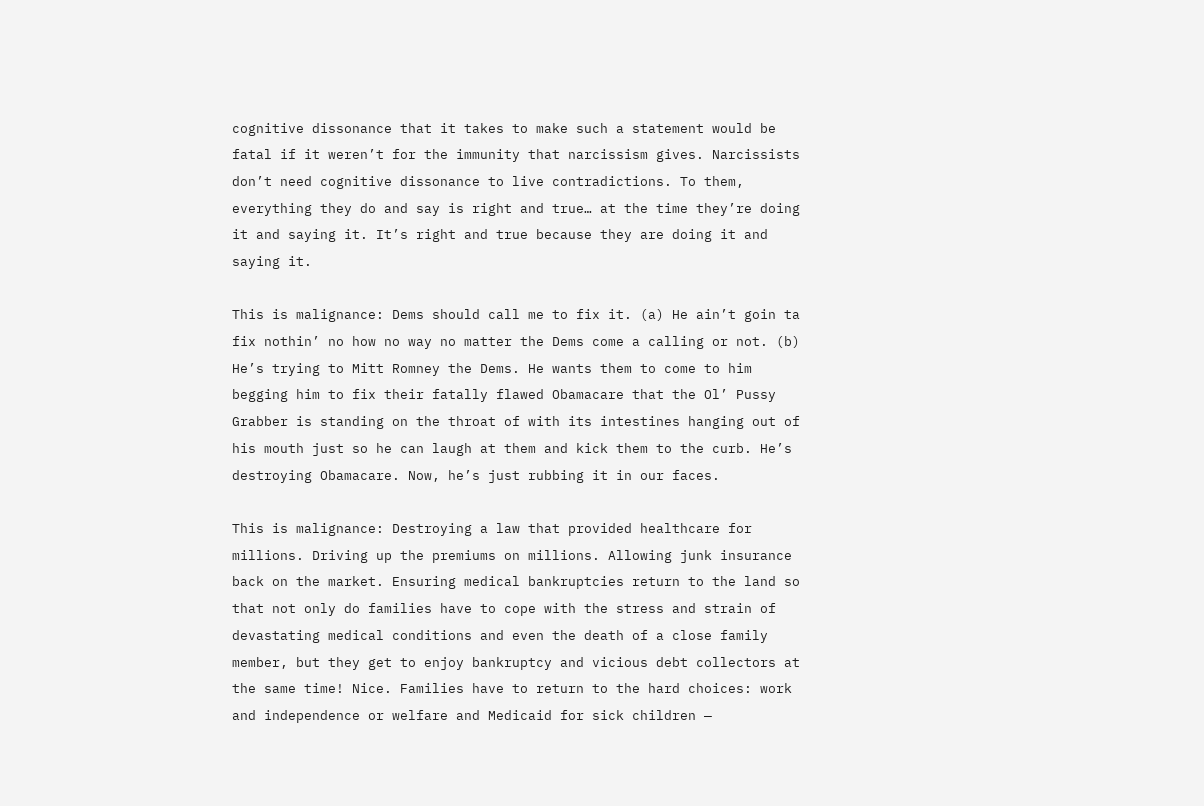cognitive dissonance that it takes to make such a statement would be fatal if it weren’t for the immunity that narcissism gives. Narcissists don’t need cognitive dissonance to live contradictions. To them, everything they do and say is right and true… at the time they’re doing it and saying it. It’s right and true because they are doing it and saying it.

This is malignance: Dems should call me to fix it. (a) He ain’t goin ta fix nothin’ no how no way no matter the Dems come a calling or not. (b) He’s trying to Mitt Romney the Dems. He wants them to come to him begging him to fix their fatally flawed Obamacare that the Ol’ Pussy Grabber is standing on the throat of with its intestines hanging out of his mouth just so he can laugh at them and kick them to the curb. He’s destroying Obamacare. Now, he’s just rubbing it in our faces.

This is malignance: Destroying a law that provided healthcare for millions. Driving up the premiums on millions. Allowing junk insurance back on the market. Ensuring medical bankruptcies return to the land so that not only do families have to cope with the stress and strain of devastating medical conditions and even the death of a close family member, but they get to enjoy bankruptcy and vicious debt collectors at the same time! Nice. Families have to return to the hard choices: work and independence or welfare and Medicaid for sick children —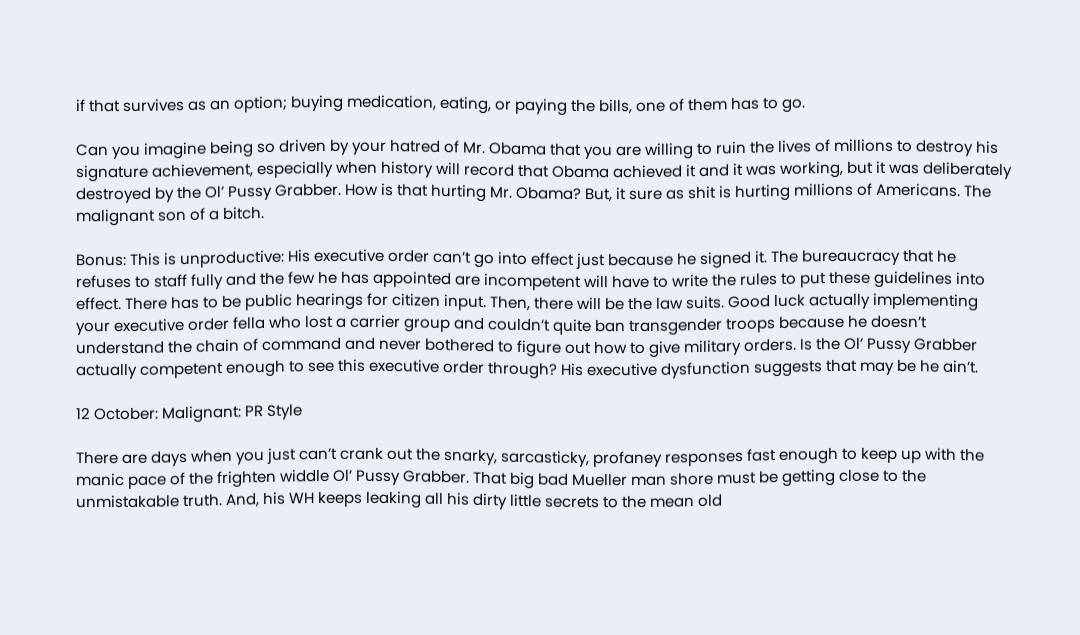if that survives as an option; buying medication, eating, or paying the bills, one of them has to go.

Can you imagine being so driven by your hatred of Mr. Obama that you are willing to ruin the lives of millions to destroy his signature achievement, especially when history will record that Obama achieved it and it was working, but it was deliberately destroyed by the Ol’ Pussy Grabber. How is that hurting Mr. Obama? But, it sure as shit is hurting millions of Americans. The malignant son of a bitch.

Bonus: This is unproductive: His executive order can’t go into effect just because he signed it. The bureaucracy that he refuses to staff fully and the few he has appointed are incompetent will have to write the rules to put these guidelines into effect. There has to be public hearings for citizen input. Then, there will be the law suits. Good luck actually implementing your executive order fella who lost a carrier group and couldn’t quite ban transgender troops because he doesn’t understand the chain of command and never bothered to figure out how to give military orders. Is the Ol’ Pussy Grabber actually competent enough to see this executive order through? His executive dysfunction suggests that may be he ain’t.

12 October: Malignant: PR Style

There are days when you just can’t crank out the snarky, sarcasticky, profaney responses fast enough to keep up with the manic pace of the frighten widdle Ol’ Pussy Grabber. That big bad Mueller man shore must be getting close to the unmistakable truth. And, his WH keeps leaking all his dirty little secrets to the mean old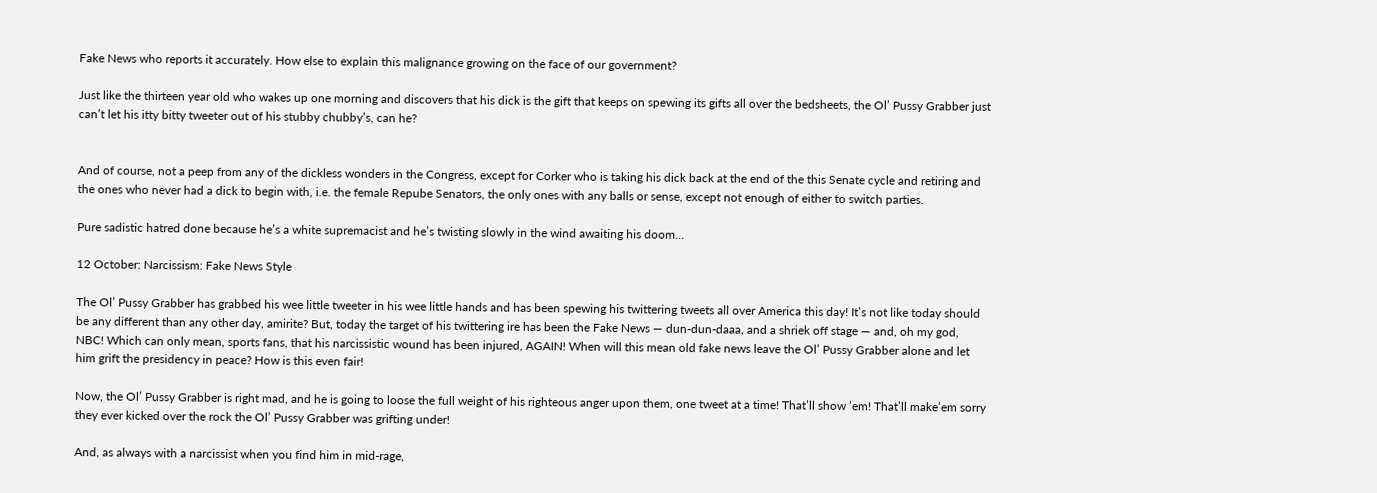Fake News who reports it accurately. How else to explain this malignance growing on the face of our government?

Just like the thirteen year old who wakes up one morning and discovers that his dick is the gift that keeps on spewing its gifts all over the bedsheets, the Ol’ Pussy Grabber just can’t let his itty bitty tweeter out of his stubby chubby’s, can he?


And of course, not a peep from any of the dickless wonders in the Congress, except for Corker who is taking his dick back at the end of the this Senate cycle and retiring and the ones who never had a dick to begin with, i.e. the female Repube Senators, the only ones with any balls or sense, except not enough of either to switch parties.

Pure sadistic hatred done because he’s a white supremacist and he’s twisting slowly in the wind awaiting his doom…

12 October: Narcissism: Fake News Style

The Ol’ Pussy Grabber has grabbed his wee little tweeter in his wee little hands and has been spewing his twittering tweets all over America this day! It’s not like today should be any different than any other day, amirite? But, today the target of his twittering ire has been the Fake News — dun-dun-daaa, and a shriek off stage — and, oh my god, NBC! Which can only mean, sports fans, that his narcissistic wound has been injured, AGAIN! When will this mean old fake news leave the Ol’ Pussy Grabber alone and let him grift the presidency in peace? How is this even fair!

Now, the Ol’ Pussy Grabber is right mad, and he is going to loose the full weight of his righteous anger upon them, one tweet at a time! That’ll show ’em! That’ll make’em sorry they ever kicked over the rock the Ol’ Pussy Grabber was grifting under!

And, as always with a narcissist when you find him in mid-rage,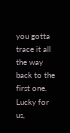you gotta trace it all the way back to the first one. Lucky for us,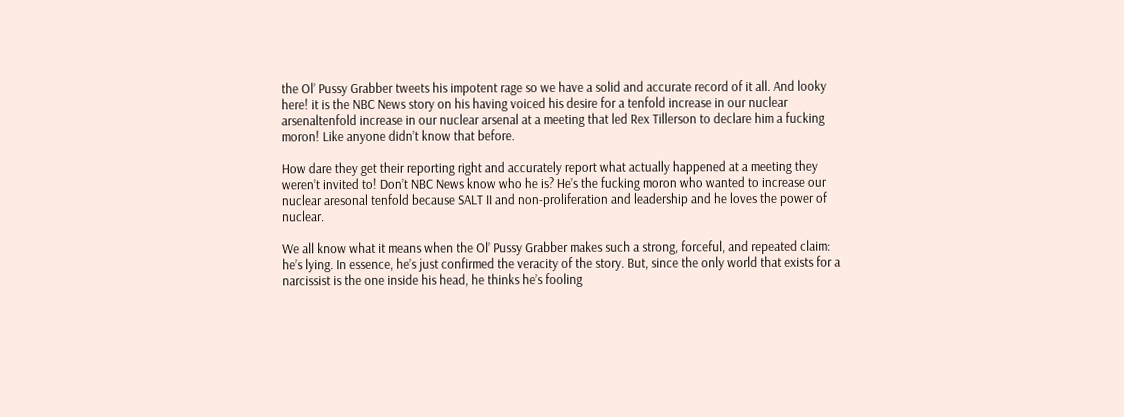the Ol’ Pussy Grabber tweets his impotent rage so we have a solid and accurate record of it all. And looky here! it is the NBC News story on his having voiced his desire for a tenfold increase in our nuclear arsenaltenfold increase in our nuclear arsenal at a meeting that led Rex Tillerson to declare him a fucking moron! Like anyone didn’t know that before.

How dare they get their reporting right and accurately report what actually happened at a meeting they weren’t invited to! Don’t NBC News know who he is? He’s the fucking moron who wanted to increase our nuclear aresonal tenfold because SALT II and non-proliferation and leadership and he loves the power of nuclear.

We all know what it means when the Ol’ Pussy Grabber makes such a strong, forceful, and repeated claim: he’s lying. In essence, he’s just confirmed the veracity of the story. But, since the only world that exists for a narcissist is the one inside his head, he thinks he’s fooling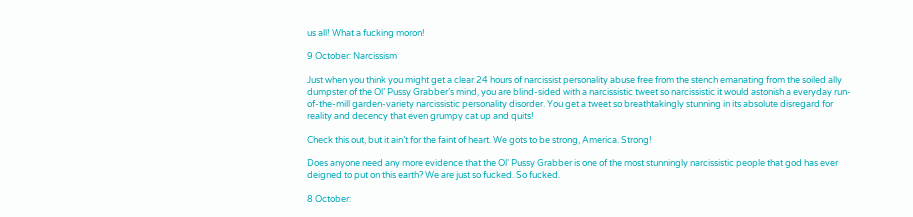us all! What a fucking moron!

9 October: Narcissism

Just when you think you might get a clear 24 hours of narcissist personality abuse free from the stench emanating from the soiled ally dumpster of the Ol’ Pussy Grabber’s mind, you are blind-sided with a narcissistic tweet so narcissistic it would astonish a everyday run-of-the-mill garden-variety narcissistic personality disorder. You get a tweet so breathtakingly stunning in its absolute disregard for reality and decency that even grumpy cat up and quits!

Check this out, but it ain’t for the faint of heart. We gots to be strong, America. Strong!

Does anyone need any more evidence that the Ol’ Pussy Grabber is one of the most stunningly narcissistic people that god has ever deigned to put on this earth? We are just so fucked. So fucked.

8 October: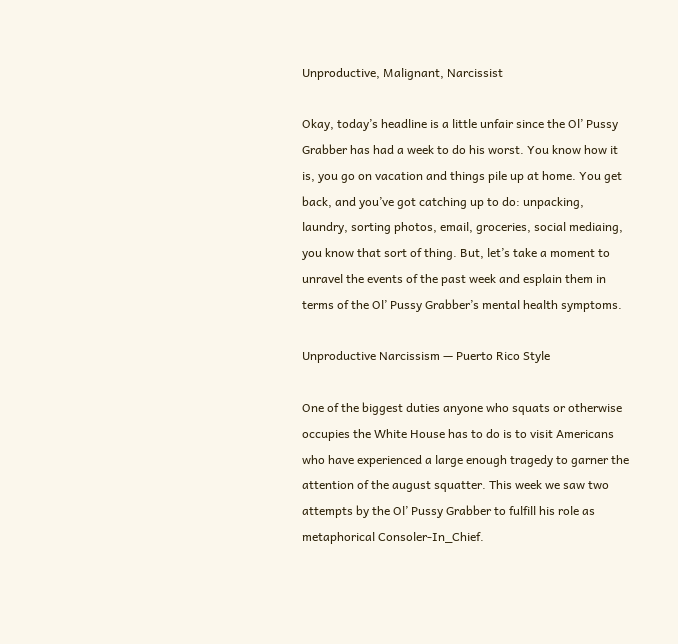Unproductive, Malignant, Narcissist

Okay, today’s headline is a little unfair since the Ol’ Pussy Grabber has had a week to do his worst. You know how it is, you go on vacation and things pile up at home. You get back, and you’ve got catching up to do: unpacking, laundry, sorting photos, email, groceries, social mediaing, you know that sort of thing. But, let’s take a moment to unravel the events of the past week and esplain them in terms of the Ol’ Pussy Grabber’s mental health symptoms.

Unproductive Narcissism — Puerto Rico Style

One of the biggest duties anyone who squats or otherwise occupies the White House has to do is to visit Americans who have experienced a large enough tragedy to garner the attention of the august squatter. This week we saw two attempts by the Ol’ Pussy Grabber to fulfill his role as metaphorical Consoler-In_Chief.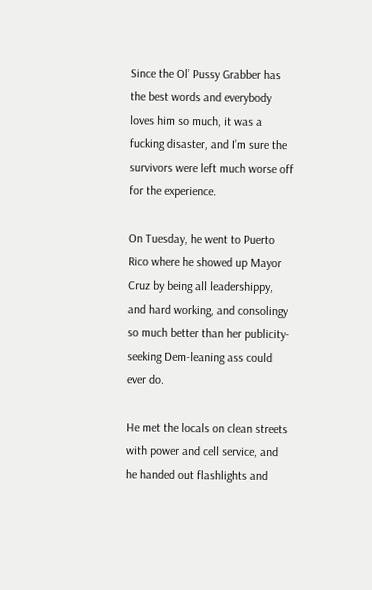Since the Ol’ Pussy Grabber has the best words and everybody loves him so much, it was a fucking disaster, and I’m sure the survivors were left much worse off for the experience.

On Tuesday, he went to Puerto Rico where he showed up Mayor Cruz by being all leadershippy, and hard working, and consolingy so much better than her publicity-seeking Dem-leaning ass could ever do.

He met the locals on clean streets with power and cell service, and he handed out flashlights and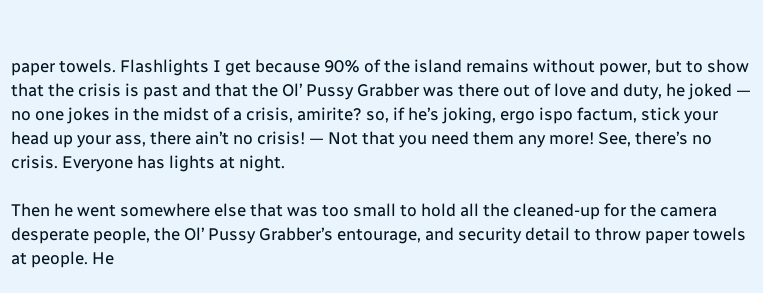paper towels. Flashlights I get because 90% of the island remains without power, but to show that the crisis is past and that the Ol’ Pussy Grabber was there out of love and duty, he joked — no one jokes in the midst of a crisis, amirite? so, if he’s joking, ergo ispo factum, stick your head up your ass, there ain’t no crisis! — Not that you need them any more! See, there’s no crisis. Everyone has lights at night.

Then he went somewhere else that was too small to hold all the cleaned-up for the camera desperate people, the Ol’ Pussy Grabber’s entourage, and security detail to throw paper towels at people. He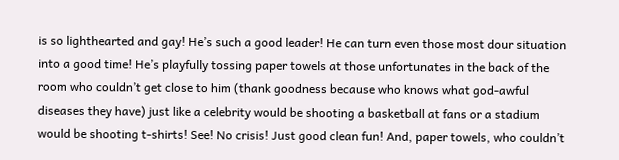is so lighthearted and gay! He’s such a good leader! He can turn even those most dour situation into a good time! He’s playfully tossing paper towels at those unfortunates in the back of the room who couldn’t get close to him (thank goodness because who knows what god-awful diseases they have) just like a celebrity would be shooting a basketball at fans or a stadium would be shooting t-shirts! See! No crisis! Just good clean fun! And, paper towels, who couldn’t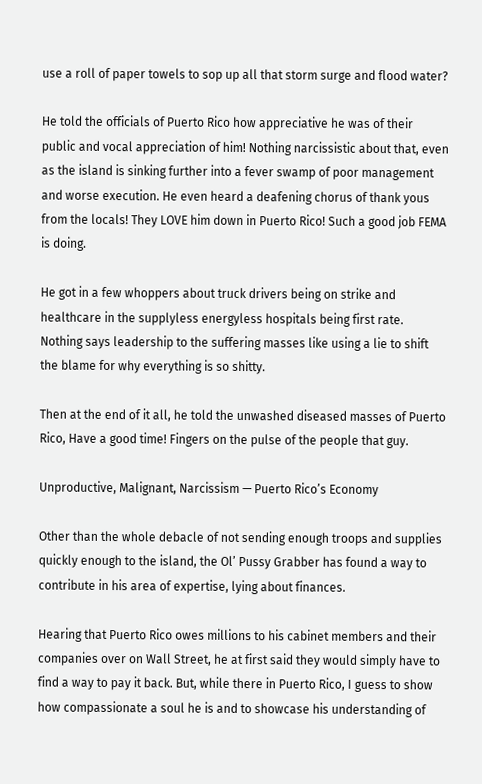use a roll of paper towels to sop up all that storm surge and flood water?

He told the officials of Puerto Rico how appreciative he was of their public and vocal appreciation of him! Nothing narcissistic about that, even as the island is sinking further into a fever swamp of poor management and worse execution. He even heard a deafening chorus of thank yous from the locals! They LOVE him down in Puerto Rico! Such a good job FEMA is doing.

He got in a few whoppers about truck drivers being on strike and healthcare in the supplyless energyless hospitals being first rate. Nothing says leadership to the suffering masses like using a lie to shift the blame for why everything is so shitty.

Then at the end of it all, he told the unwashed diseased masses of Puerto Rico, Have a good time! Fingers on the pulse of the people that guy.

Unproductive, Malignant, Narcissism — Puerto Rico’s Economy

Other than the whole debacle of not sending enough troops and supplies quickly enough to the island, the Ol’ Pussy Grabber has found a way to contribute in his area of expertise, lying about finances.

Hearing that Puerto Rico owes millions to his cabinet members and their companies over on Wall Street, he at first said they would simply have to find a way to pay it back. But, while there in Puerto Rico, I guess to show how compassionate a soul he is and to showcase his understanding of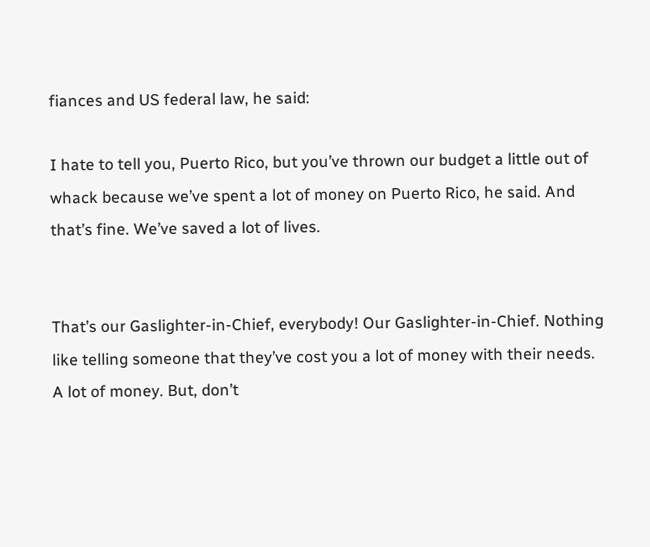fiances and US federal law, he said:

I hate to tell you, Puerto Rico, but you’ve thrown our budget a little out of whack because we’ve spent a lot of money on Puerto Rico, he said. And that’s fine. We’ve saved a lot of lives.


That’s our Gaslighter-in-Chief, everybody! Our Gaslighter-in-Chief. Nothing like telling someone that they’ve cost you a lot of money with their needs. A lot of money. But, don’t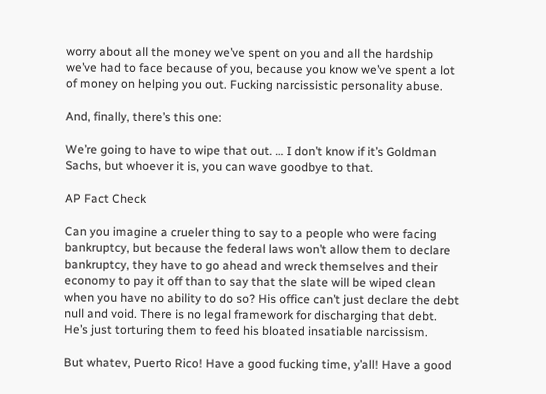worry about all the money we’ve spent on you and all the hardship we’ve had to face because of you, because you know we’ve spent a lot of money on helping you out. Fucking narcissistic personality abuse.

And, finally, there’s this one:

We’re going to have to wipe that out. … I don’t know if it’s Goldman Sachs, but whoever it is, you can wave goodbye to that.

AP Fact Check

Can you imagine a crueler thing to say to a people who were facing bankruptcy, but because the federal laws won’t allow them to declare bankruptcy, they have to go ahead and wreck themselves and their economy to pay it off than to say that the slate will be wiped clean when you have no ability to do so? His office can’t just declare the debt null and void. There is no legal framework for discharging that debt. He’s just torturing them to feed his bloated insatiable narcissism.

But whatev, Puerto Rico! Have a good fucking time, y’all! Have a good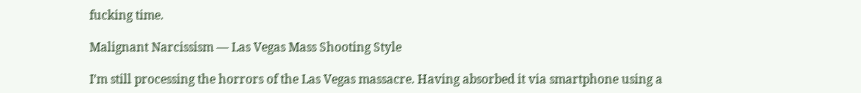fucking time.

Malignant Narcissism — Las Vegas Mass Shooting Style

I’m still processing the horrors of the Las Vegas massacre. Having absorbed it via smartphone using a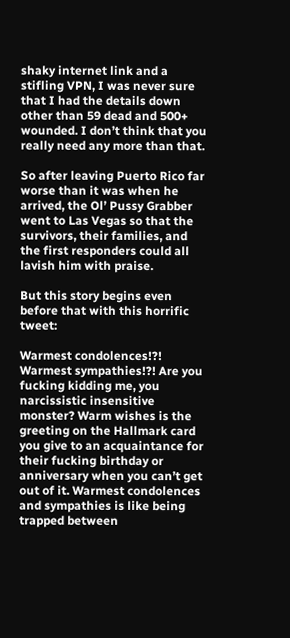shaky internet link and a stifling VPN, I was never sure that I had the details down other than 59 dead and 500+ wounded. I don’t think that you really need any more than that.

So after leaving Puerto Rico far worse than it was when he arrived, the Ol’ Pussy Grabber went to Las Vegas so that the survivors, their families, and the first responders could all lavish him with praise.

But this story begins even before that with this horrific tweet:

Warmest condolences!?! Warmest sympathies!?! Are you fucking kidding me, you narcissistic insensitive monster? Warm wishes is the greeting on the Hallmark card you give to an acquaintance for their fucking birthday or anniversary when you can’t get out of it. Warmest condolences and sympathies is like being trapped between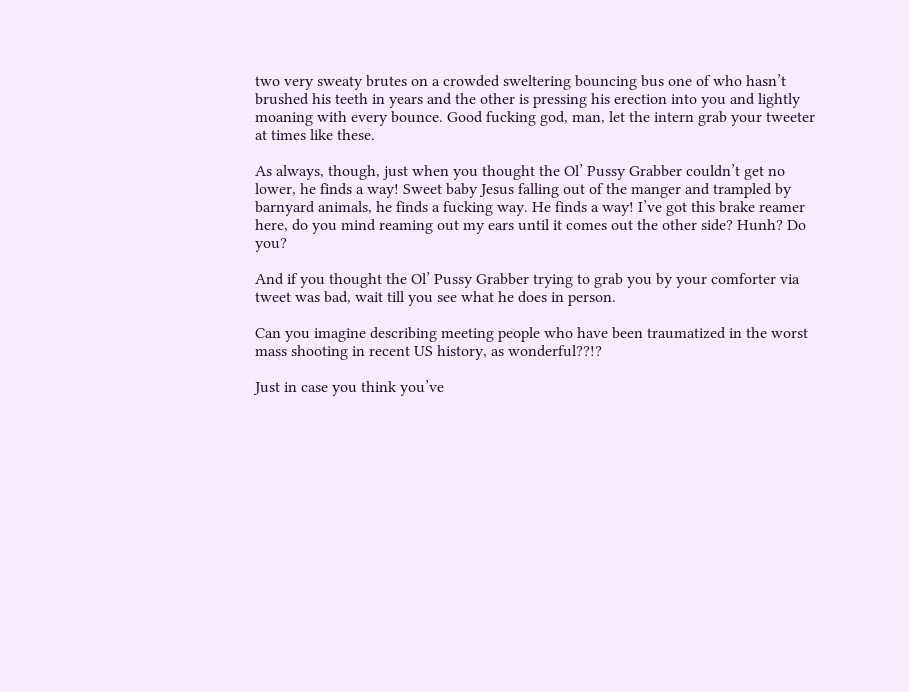two very sweaty brutes on a crowded sweltering bouncing bus one of who hasn’t brushed his teeth in years and the other is pressing his erection into you and lightly moaning with every bounce. Good fucking god, man, let the intern grab your tweeter at times like these.

As always, though, just when you thought the Ol’ Pussy Grabber couldn’t get no lower, he finds a way! Sweet baby Jesus falling out of the manger and trampled by barnyard animals, he finds a fucking way. He finds a way! I’ve got this brake reamer here, do you mind reaming out my ears until it comes out the other side? Hunh? Do you?

And if you thought the Ol’ Pussy Grabber trying to grab you by your comforter via tweet was bad, wait till you see what he does in person.

Can you imagine describing meeting people who have been traumatized in the worst mass shooting in recent US history, as wonderful??!?

Just in case you think you’ve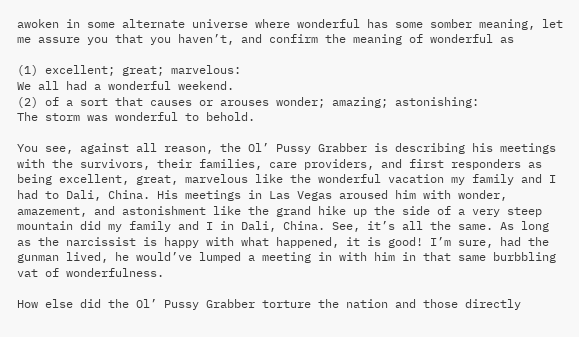awoken in some alternate universe where wonderful has some somber meaning, let me assure you that you haven’t, and confirm the meaning of wonderful as

(1) excellent; great; marvelous:
We all had a wonderful weekend.
(2) of a sort that causes or arouses wonder; amazing; astonishing:
The storm was wonderful to behold.

You see, against all reason, the Ol’ Pussy Grabber is describing his meetings with the survivors, their families, care providers, and first responders as being excellent, great, marvelous like the wonderful vacation my family and I had to Dali, China. His meetings in Las Vegas aroused him with wonder, amazement, and astonishment like the grand hike up the side of a very steep mountain did my family and I in Dali, China. See, it’s all the same. As long as the narcissist is happy with what happened, it is good! I’m sure, had the gunman lived, he would’ve lumped a meeting in with him in that same burbbling vat of wonderfulness.

How else did the Ol’ Pussy Grabber torture the nation and those directly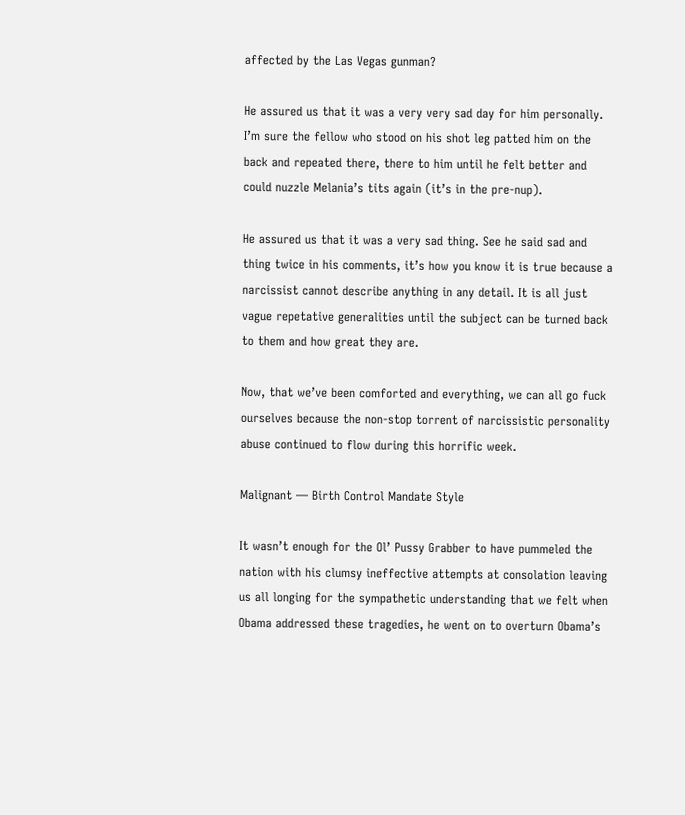affected by the Las Vegas gunman?

He assured us that it was a very very sad day for him personally. I’m sure the fellow who stood on his shot leg patted him on the back and repeated there, there to him until he felt better and could nuzzle Melania’s tits again (it’s in the pre-nup).

He assured us that it was a very sad thing. See he said sad and thing twice in his comments, it’s how you know it is true because a narcissist cannot describe anything in any detail. It is all just vague repetative generalities until the subject can be turned back to them and how great they are.

Now, that we’ve been comforted and everything, we can all go fuck ourselves because the non-stop torrent of narcissistic personality abuse continued to flow during this horrific week.

Malignant — Birth Control Mandate Style

It wasn’t enough for the Ol’ Pussy Grabber to have pummeled the nation with his clumsy ineffective attempts at consolation leaving us all longing for the sympathetic understanding that we felt when Obama addressed these tragedies, he went on to overturn Obama’s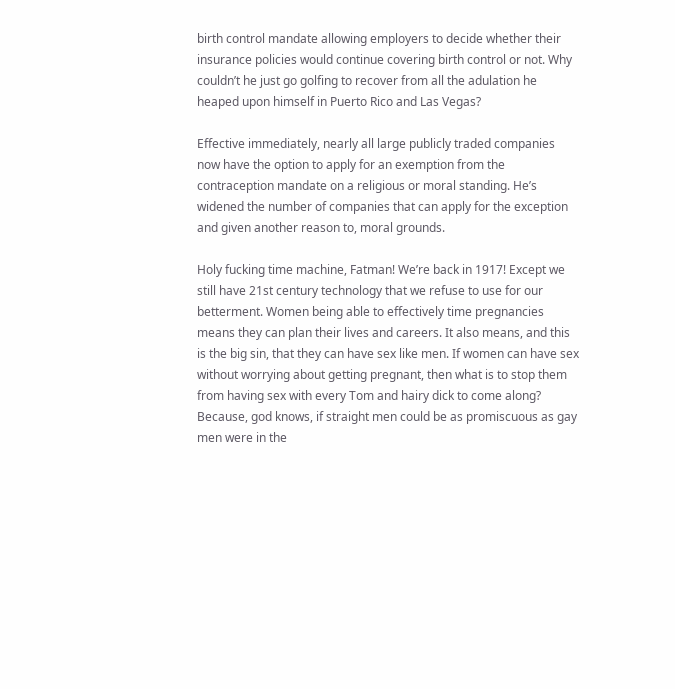birth control mandate allowing employers to decide whether their insurance policies would continue covering birth control or not. Why couldn’t he just go golfing to recover from all the adulation he heaped upon himself in Puerto Rico and Las Vegas?

Effective immediately, nearly all large publicly traded companies now have the option to apply for an exemption from the contraception mandate on a religious or moral standing. He’s widened the number of companies that can apply for the exception and given another reason to, moral grounds.

Holy fucking time machine, Fatman! We’re back in 1917! Except we still have 21st century technology that we refuse to use for our betterment. Women being able to effectively time pregnancies means they can plan their lives and careers. It also means, and this is the big sin, that they can have sex like men. If women can have sex without worrying about getting pregnant, then what is to stop them from having sex with every Tom and hairy dick to come along? Because, god knows, if straight men could be as promiscuous as gay men were in the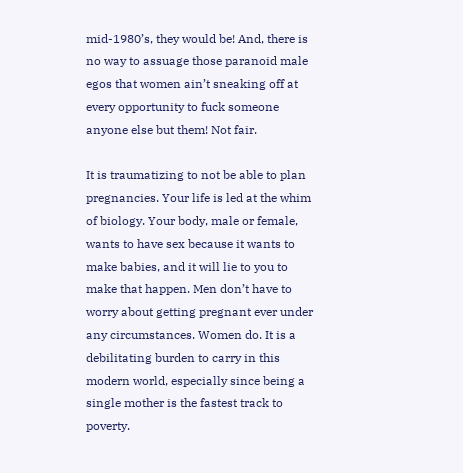mid-1980’s, they would be! And, there is no way to assuage those paranoid male egos that women ain’t sneaking off at every opportunity to fuck someone anyone else but them! Not fair.

It is traumatizing to not be able to plan pregnancies. Your life is led at the whim of biology. Your body, male or female, wants to have sex because it wants to make babies, and it will lie to you to make that happen. Men don’t have to worry about getting pregnant ever under any circumstances. Women do. It is a debilitating burden to carry in this modern world, especially since being a single mother is the fastest track to poverty.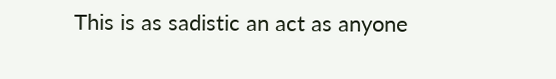This is as sadistic an act as anyone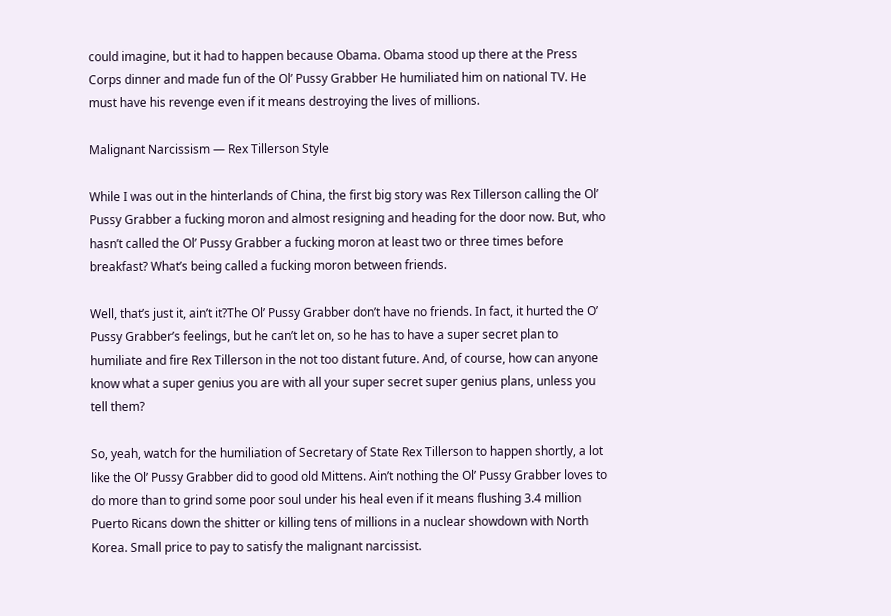could imagine, but it had to happen because Obama. Obama stood up there at the Press Corps dinner and made fun of the Ol’ Pussy Grabber He humiliated him on national TV. He must have his revenge even if it means destroying the lives of millions.

Malignant Narcissism — Rex Tillerson Style

While I was out in the hinterlands of China, the first big story was Rex Tillerson calling the Ol’ Pussy Grabber a fucking moron and almost resigning and heading for the door now. But, who hasn’t called the Ol’ Pussy Grabber a fucking moron at least two or three times before breakfast? What’s being called a fucking moron between friends.

Well, that’s just it, ain’t it?The Ol’ Pussy Grabber don’t have no friends. In fact, it hurted the O’ Pussy Grabber’s feelings, but he can’t let on, so he has to have a super secret plan to humiliate and fire Rex Tillerson in the not too distant future. And, of course, how can anyone know what a super genius you are with all your super secret super genius plans, unless you tell them?

So, yeah, watch for the humiliation of Secretary of State Rex Tillerson to happen shortly, a lot like the Ol’ Pussy Grabber did to good old Mittens. Ain’t nothing the Ol’ Pussy Grabber loves to do more than to grind some poor soul under his heal even if it means flushing 3.4 million Puerto Ricans down the shitter or killing tens of millions in a nuclear showdown with North Korea. Small price to pay to satisfy the malignant narcissist.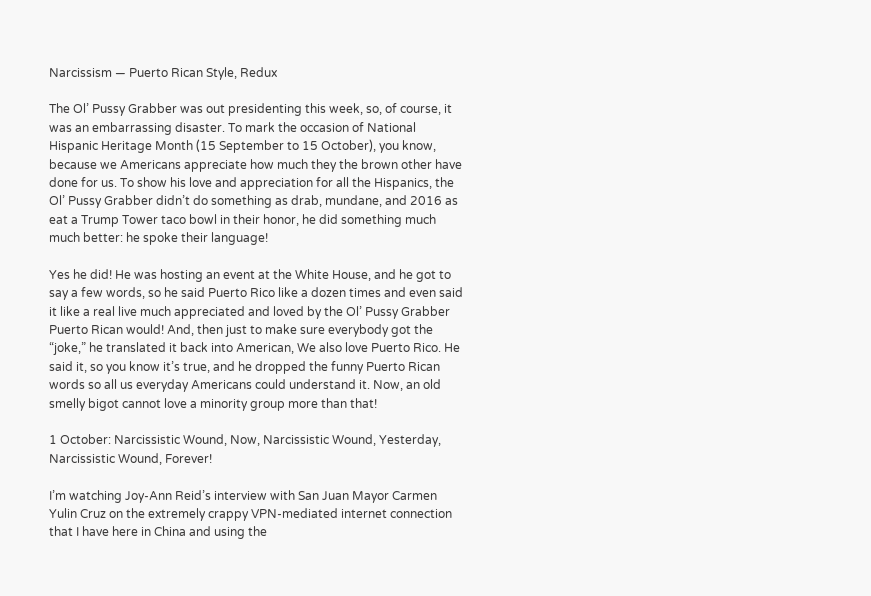Narcissism — Puerto Rican Style, Redux

The Ol’ Pussy Grabber was out presidenting this week, so, of course, it was an embarrassing disaster. To mark the occasion of National Hispanic Heritage Month (15 September to 15 October), you know, because we Americans appreciate how much they the brown other have done for us. To show his love and appreciation for all the Hispanics, the Ol’ Pussy Grabber didn’t do something as drab, mundane, and 2016 as eat a Trump Tower taco bowl in their honor, he did something much much better: he spoke their language!

Yes he did! He was hosting an event at the White House, and he got to say a few words, so he said Puerto Rico like a dozen times and even said it like a real live much appreciated and loved by the Ol’ Pussy Grabber Puerto Rican would! And, then just to make sure everybody got the “joke,” he translated it back into American, We also love Puerto Rico. He said it, so you know it’s true, and he dropped the funny Puerto Rican words so all us everyday Americans could understand it. Now, an old smelly bigot cannot love a minority group more than that!

1 October: Narcissistic Wound, Now, Narcissistic Wound, Yesterday, Narcissistic Wound, Forever!

I’m watching Joy-Ann Reid’s interview with San Juan Mayor Carmen Yulin Cruz on the extremely crappy VPN-mediated internet connection that I have here in China and using the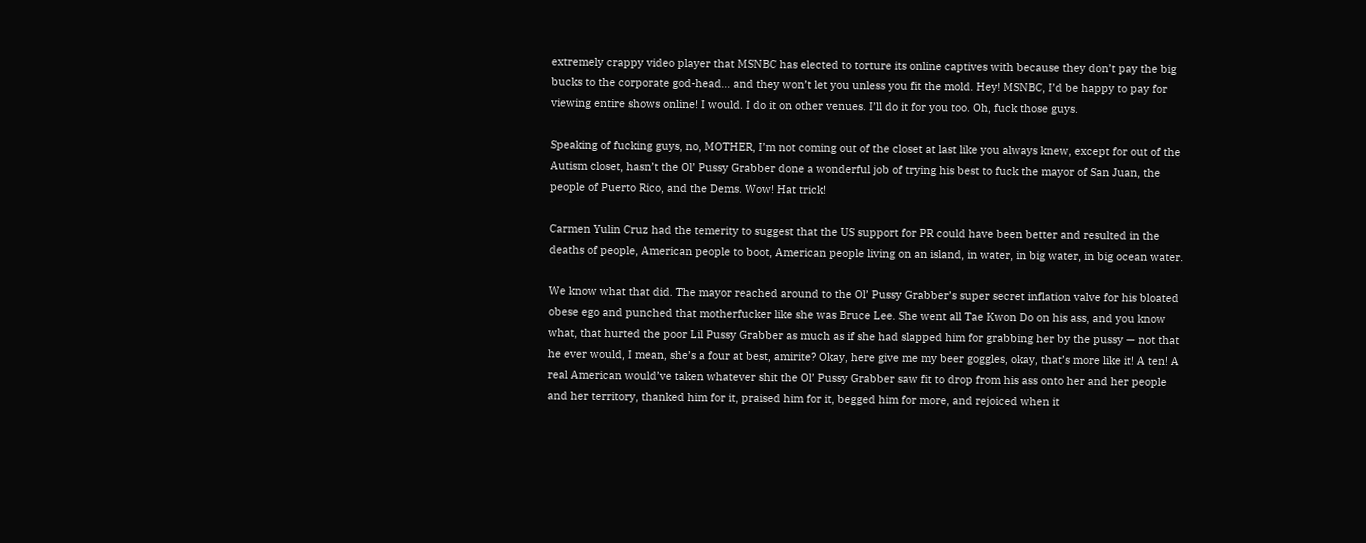extremely crappy video player that MSNBC has elected to torture its online captives with because they don’t pay the big bucks to the corporate god-head… and they won’t let you unless you fit the mold. Hey! MSNBC, I’d be happy to pay for viewing entire shows online! I would. I do it on other venues. I’ll do it for you too. Oh, fuck those guys.

Speaking of fucking guys, no, MOTHER, I’m not coming out of the closet at last like you always knew, except for out of the Autism closet, hasn’t the Ol’ Pussy Grabber done a wonderful job of trying his best to fuck the mayor of San Juan, the people of Puerto Rico, and the Dems. Wow! Hat trick!

Carmen Yulin Cruz had the temerity to suggest that the US support for PR could have been better and resulted in the deaths of people, American people to boot, American people living on an island, in water, in big water, in big ocean water.

We know what that did. The mayor reached around to the Ol’ Pussy Grabber’s super secret inflation valve for his bloated obese ego and punched that motherfucker like she was Bruce Lee. She went all Tae Kwon Do on his ass, and you know what, that hurted the poor Lil Pussy Grabber as much as if she had slapped him for grabbing her by the pussy — not that he ever would, I mean, she’s a four at best, amirite? Okay, here give me my beer goggles, okay, that’s more like it! A ten! A real American would’ve taken whatever shit the Ol’ Pussy Grabber saw fit to drop from his ass onto her and her people and her territory, thanked him for it, praised him for it, begged him for more, and rejoiced when it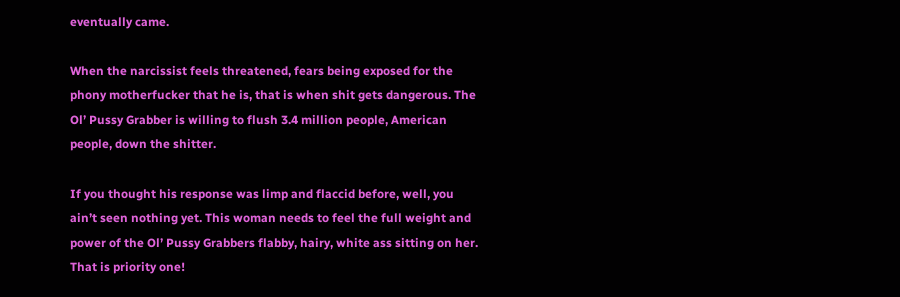eventually came.

When the narcissist feels threatened, fears being exposed for the phony motherfucker that he is, that is when shit gets dangerous. The Ol’ Pussy Grabber is willing to flush 3.4 million people, American people, down the shitter.

If you thought his response was limp and flaccid before, well, you ain’t seen nothing yet. This woman needs to feel the full weight and power of the Ol’ Pussy Grabbers flabby, hairy, white ass sitting on her. That is priority one!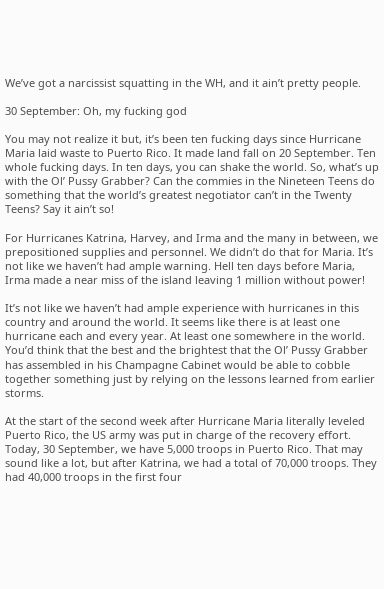We’ve got a narcissist squatting in the WH, and it ain’t pretty people.

30 September: Oh, my fucking god

You may not realize it but, it’s been ten fucking days since Hurricane Maria laid waste to Puerto Rico. It made land fall on 20 September. Ten whole fucking days. In ten days, you can shake the world. So, what’s up with the Ol’ Pussy Grabber? Can the commies in the Nineteen Teens do something that the world’s greatest negotiator can’t in the Twenty Teens? Say it ain’t so!

For Hurricanes Katrina, Harvey, and Irma and the many in between, we prepositioned supplies and personnel. We didn’t do that for Maria. It’s not like we haven’t had ample warning. Hell ten days before Maria, Irma made a near miss of the island leaving 1 million without power!

It’s not like we haven’t had ample experience with hurricanes in this country and around the world. It seems like there is at least one hurricane each and every year. At least one somewhere in the world. You’d think that the best and the brightest that the Ol’ Pussy Grabber has assembled in his Champagne Cabinet would be able to cobble together something just by relying on the lessons learned from earlier storms.

At the start of the second week after Hurricane Maria literally leveled Puerto Rico, the US army was put in charge of the recovery effort. Today, 30 September, we have 5,000 troops in Puerto Rico. That may sound like a lot, but after Katrina, we had a total of 70,000 troops. They had 40,000 troops in the first four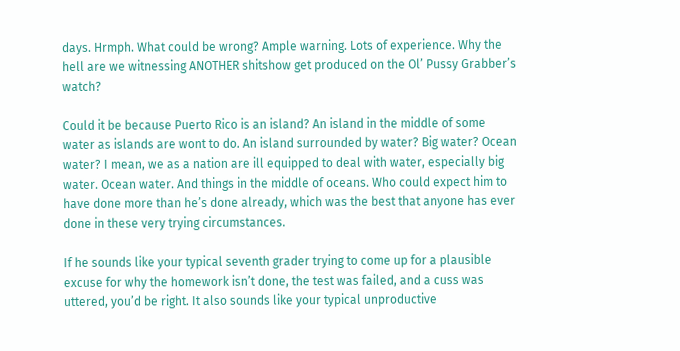days. Hrmph. What could be wrong? Ample warning. Lots of experience. Why the hell are we witnessing ANOTHER shitshow get produced on the Ol’ Pussy Grabber’s watch?

Could it be because Puerto Rico is an island? An island in the middle of some water as islands are wont to do. An island surrounded by water? Big water? Ocean water? I mean, we as a nation are ill equipped to deal with water, especially big water. Ocean water. And things in the middle of oceans. Who could expect him to have done more than he’s done already, which was the best that anyone has ever done in these very trying circumstances.

If he sounds like your typical seventh grader trying to come up for a plausible excuse for why the homework isn’t done, the test was failed, and a cuss was uttered, you’d be right. It also sounds like your typical unproductive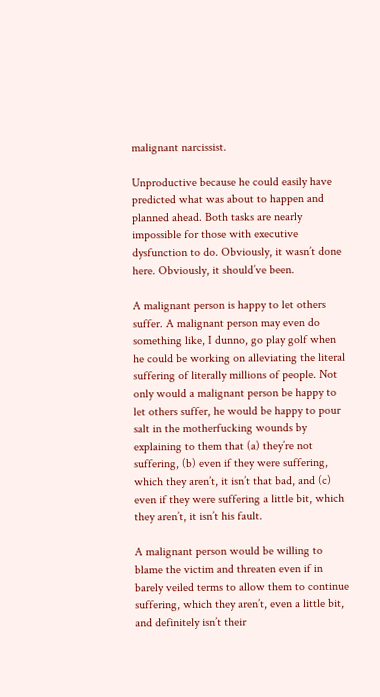malignant narcissist.

Unproductive because he could easily have predicted what was about to happen and planned ahead. Both tasks are nearly impossible for those with executive dysfunction to do. Obviously, it wasn’t done here. Obviously, it should’ve been.

A malignant person is happy to let others suffer. A malignant person may even do something like, I dunno, go play golf when he could be working on alleviating the literal suffering of literally millions of people. Not only would a malignant person be happy to let others suffer, he would be happy to pour salt in the motherfucking wounds by explaining to them that (a) they’re not suffering, (b) even if they were suffering, which they aren’t, it isn’t that bad, and (c) even if they were suffering a little bit, which they aren’t, it isn’t his fault.

A malignant person would be willing to blame the victim and threaten even if in barely veiled terms to allow them to continue suffering, which they aren’t, even a little bit, and definitely isn’t their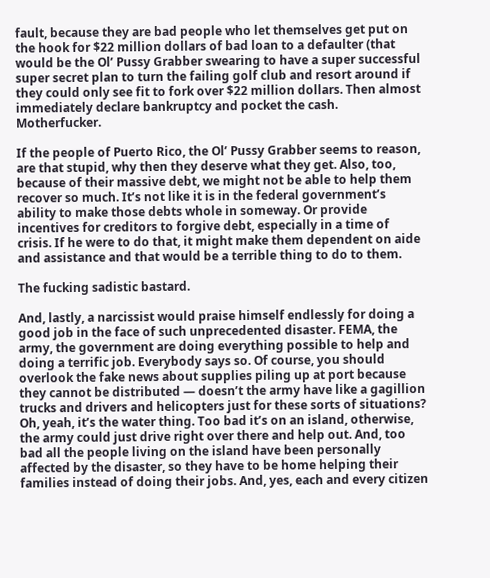fault, because they are bad people who let themselves get put on the hook for $22 million dollars of bad loan to a defaulter (that would be the Ol’ Pussy Grabber swearing to have a super successful super secret plan to turn the failing golf club and resort around if they could only see fit to fork over $22 million dollars. Then almost immediately declare bankruptcy and pocket the cash. Motherfucker.

If the people of Puerto Rico, the Ol’ Pussy Grabber seems to reason, are that stupid, why then they deserve what they get. Also, too, because of their massive debt, we might not be able to help them recover so much. It’s not like it is in the federal government’s ability to make those debts whole in someway. Or provide incentives for creditors to forgive debt, especially in a time of crisis. If he were to do that, it might make them dependent on aide and assistance and that would be a terrible thing to do to them.

The fucking sadistic bastard.

And, lastly, a narcissist would praise himself endlessly for doing a good job in the face of such unprecedented disaster. FEMA, the army, the government are doing everything possible to help and doing a terrific job. Everybody says so. Of course, you should overlook the fake news about supplies piling up at port because they cannot be distributed — doesn’t the army have like a gagillion trucks and drivers and helicopters just for these sorts of situations? Oh, yeah, it’s the water thing. Too bad it’s on an island, otherwise, the army could just drive right over there and help out. And, too bad all the people living on the island have been personally affected by the disaster, so they have to be home helping their families instead of doing their jobs. And, yes, each and every citizen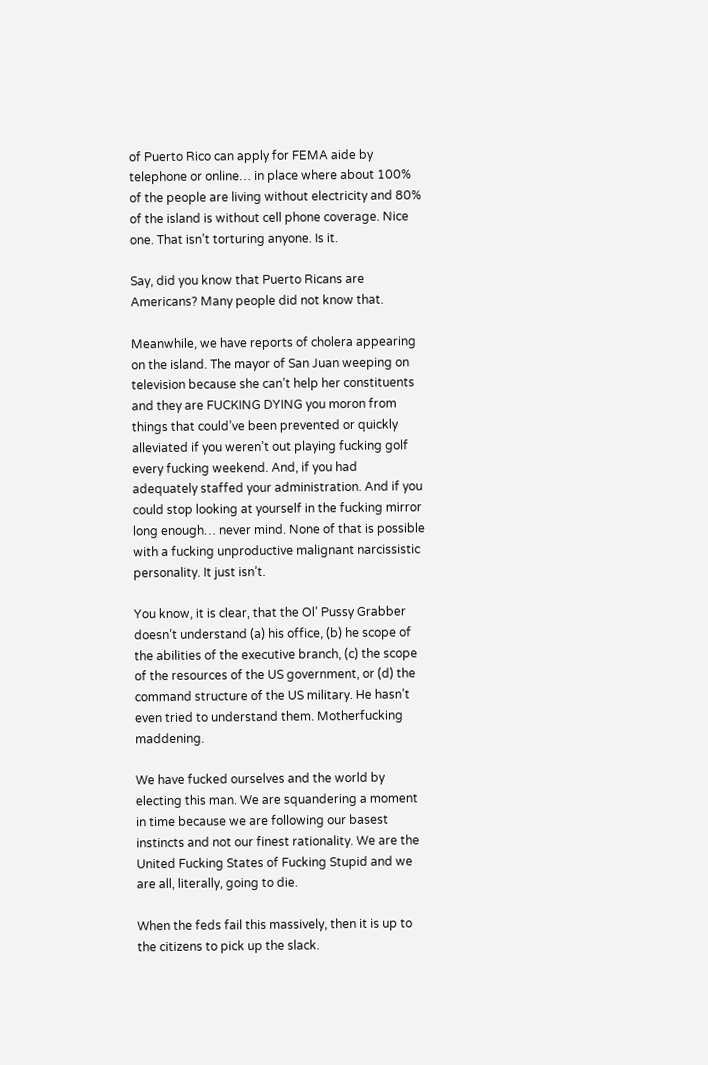of Puerto Rico can apply for FEMA aide by telephone or online… in place where about 100% of the people are living without electricity and 80% of the island is without cell phone coverage. Nice one. That isn’t torturing anyone. Is it.

Say, did you know that Puerto Ricans are Americans? Many people did not know that.

Meanwhile, we have reports of cholera appearing on the island. The mayor of San Juan weeping on television because she can’t help her constituents and they are FUCKING DYING you moron from things that could’ve been prevented or quickly alleviated if you weren’t out playing fucking golf every fucking weekend. And, if you had adequately staffed your administration. And if you could stop looking at yourself in the fucking mirror long enough… never mind. None of that is possible with a fucking unproductive malignant narcissistic personality. It just isn’t.

You know, it is clear, that the Ol’ Pussy Grabber doesn’t understand (a) his office, (b) he scope of the abilities of the executive branch, (c) the scope of the resources of the US government, or (d) the command structure of the US military. He hasn’t even tried to understand them. Motherfucking maddening.

We have fucked ourselves and the world by electing this man. We are squandering a moment in time because we are following our basest instincts and not our finest rationality. We are the United Fucking States of Fucking Stupid and we are all, literally, going to die.

When the feds fail this massively, then it is up to the citizens to pick up the slack.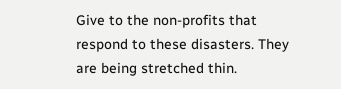Give to the non-profits that respond to these disasters. They are being stretched thin.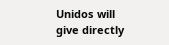Unidos will give directly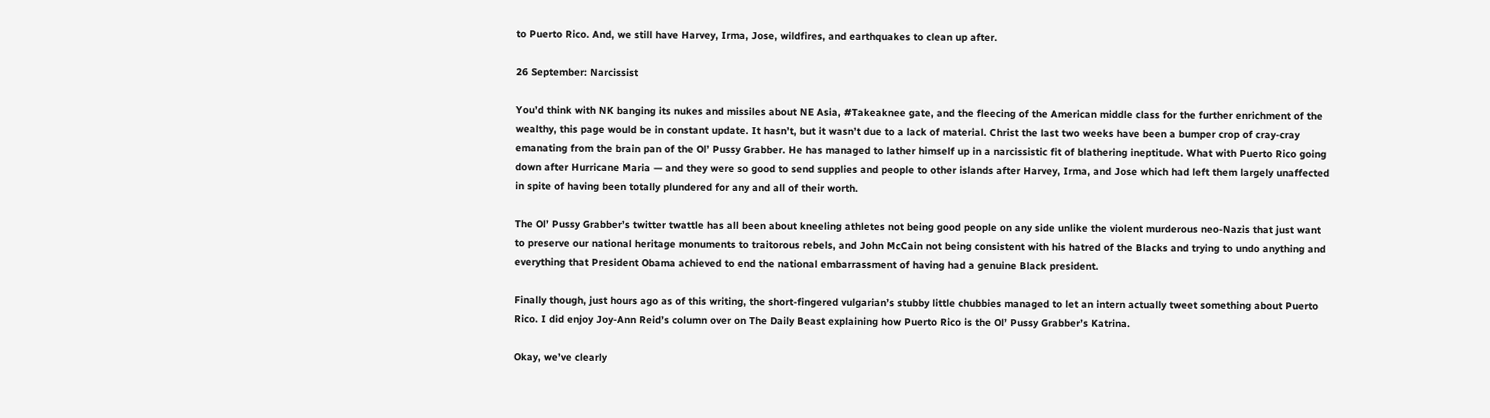to Puerto Rico. And, we still have Harvey, Irma, Jose, wildfires, and earthquakes to clean up after.

26 September: Narcissist

You’d think with NK banging its nukes and missiles about NE Asia, #Takeaknee gate, and the fleecing of the American middle class for the further enrichment of the wealthy, this page would be in constant update. It hasn’t, but it wasn’t due to a lack of material. Christ the last two weeks have been a bumper crop of cray-cray emanating from the brain pan of the Ol’ Pussy Grabber. He has managed to lather himself up in a narcissistic fit of blathering ineptitude. What with Puerto Rico going down after Hurricane Maria — and they were so good to send supplies and people to other islands after Harvey, Irma, and Jose which had left them largely unaffected in spite of having been totally plundered for any and all of their worth.

The Ol’ Pussy Grabber’s twitter twattle has all been about kneeling athletes not being good people on any side unlike the violent murderous neo-Nazis that just want to preserve our national heritage monuments to traitorous rebels, and John McCain not being consistent with his hatred of the Blacks and trying to undo anything and everything that President Obama achieved to end the national embarrassment of having had a genuine Black president.

Finally though, just hours ago as of this writing, the short-fingered vulgarian’s stubby little chubbies managed to let an intern actually tweet something about Puerto Rico. I did enjoy Joy-Ann Reid’s column over on The Daily Beast explaining how Puerto Rico is the Ol’ Pussy Grabber’s Katrina.

Okay, we’ve clearly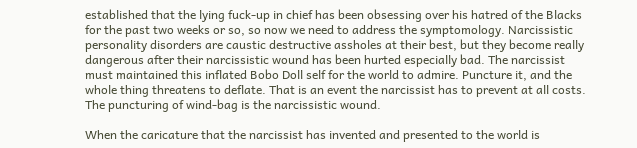established that the lying fuck-up in chief has been obsessing over his hatred of the Blacks for the past two weeks or so, so now we need to address the symptomology. Narcissistic personality disorders are caustic destructive assholes at their best, but they become really dangerous after their narcissistic wound has been hurted especially bad. The narcissist must maintained this inflated Bobo Doll self for the world to admire. Puncture it, and the whole thing threatens to deflate. That is an event the narcissist has to prevent at all costs. The puncturing of wind-bag is the narcissistic wound.

When the caricature that the narcissist has invented and presented to the world is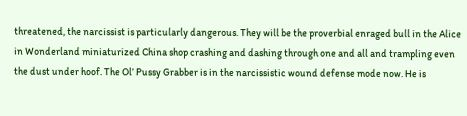threatened, the narcissist is particularly dangerous. They will be the proverbial enraged bull in the Alice in Wonderland miniaturized China shop crashing and dashing through one and all and trampling even the dust under hoof. The Ol’ Pussy Grabber is in the narcissistic wound defense mode now. He is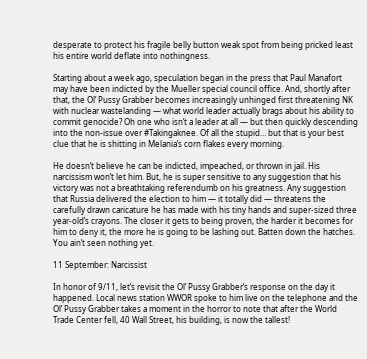desperate to protect his fragile belly button weak spot from being pricked least his entire world deflate into nothingness.

Starting about a week ago, speculation began in the press that Paul Manafort may have been indicted by the Mueller special council office. And, shortly after that, the Ol’ Pussy Grabber becomes increasingly unhinged first threatening NK with nuclear wastelanding — what world leader actually brags about his ability to commit genocide? Oh one who isn’t a leader at all — but then quickly descending into the non-issue over #Takingaknee. Of all the stupid… but that is your best clue that he is shitting in Melania’s corn flakes every morning.

He doesn’t believe he can be indicted, impeached, or thrown in jail. His narcissism won’t let him. But, he is super sensitive to any suggestion that his victory was not a breathtaking referendumb on his greatness. Any suggestion that Russia delivered the election to him — it totally did — threatens the carefully drawn caricature he has made with his tiny hands and super-sized three year-old’s crayons. The closer it gets to being proven, the harder it becomes for him to deny it, the more he is going to be lashing out. Batten down the hatches. You ain’t seen nothing yet.

11 September: Narcissist

In honor of 9/11, let’s revisit the Ol’ Pussy Grabber’s response on the day it happened. Local news station WWOR spoke to him live on the telephone and the Ol’ Pussy Grabber takes a moment in the horror to note that after the World Trade Center fell, 40 Wall Street, his building, is now the tallest!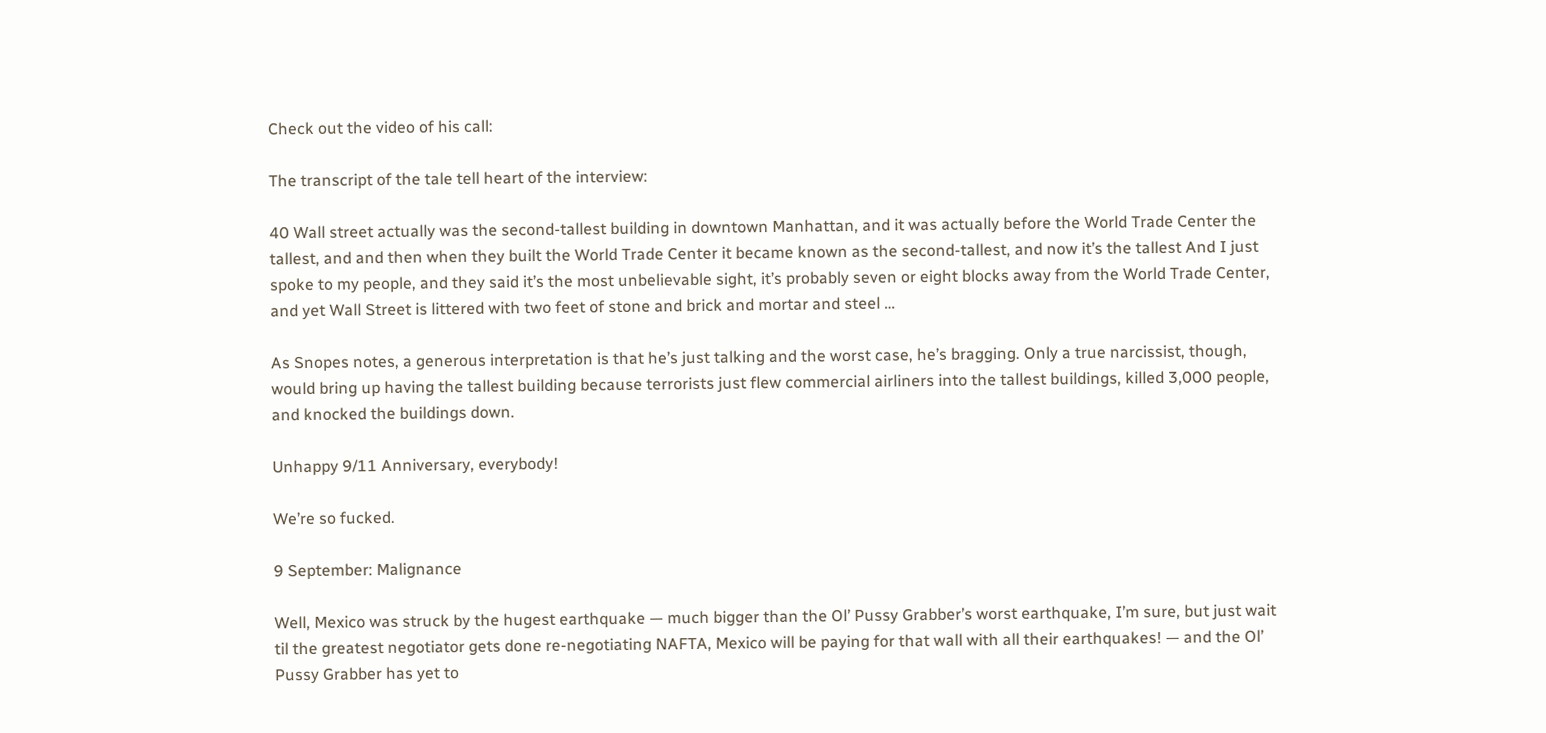Check out the video of his call:

The transcript of the tale tell heart of the interview:

40 Wall street actually was the second-tallest building in downtown Manhattan, and it was actually before the World Trade Center the tallest, and and then when they built the World Trade Center it became known as the second-tallest, and now it’s the tallest And I just spoke to my people, and they said it’s the most unbelievable sight, it’s probably seven or eight blocks away from the World Trade Center, and yet Wall Street is littered with two feet of stone and brick and mortar and steel …

As Snopes notes, a generous interpretation is that he’s just talking and the worst case, he’s bragging. Only a true narcissist, though, would bring up having the tallest building because terrorists just flew commercial airliners into the tallest buildings, killed 3,000 people, and knocked the buildings down.

Unhappy 9/11 Anniversary, everybody!

We’re so fucked.

9 September: Malignance

Well, Mexico was struck by the hugest earthquake — much bigger than the Ol’ Pussy Grabber’s worst earthquake, I’m sure, but just wait til the greatest negotiator gets done re-negotiating NAFTA, Mexico will be paying for that wall with all their earthquakes! — and the Ol’ Pussy Grabber has yet to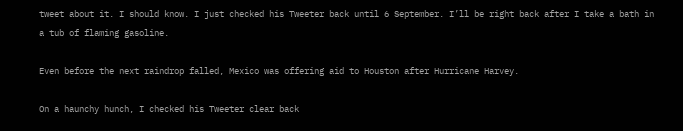tweet about it. I should know. I just checked his Tweeter back until 6 September. I’ll be right back after I take a bath in a tub of flaming gasoline.

Even before the next raindrop falled, Mexico was offering aid to Houston after Hurricane Harvey.

On a haunchy hunch, I checked his Tweeter clear back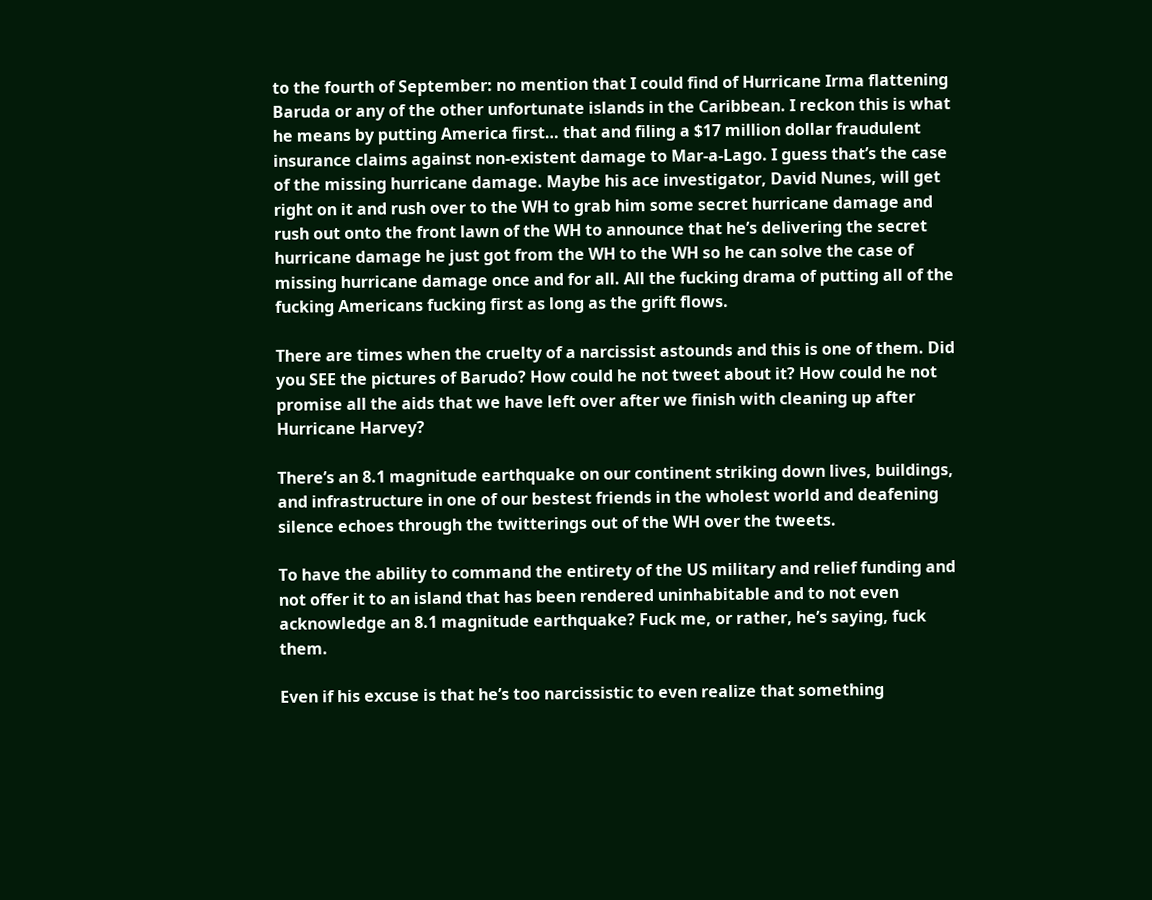to the fourth of September: no mention that I could find of Hurricane Irma flattening Baruda or any of the other unfortunate islands in the Caribbean. I reckon this is what he means by putting America first… that and filing a $17 million dollar fraudulent insurance claims against non-existent damage to Mar-a-Lago. I guess that’s the case of the missing hurricane damage. Maybe his ace investigator, David Nunes, will get right on it and rush over to the WH to grab him some secret hurricane damage and rush out onto the front lawn of the WH to announce that he’s delivering the secret hurricane damage he just got from the WH to the WH so he can solve the case of missing hurricane damage once and for all. All the fucking drama of putting all of the fucking Americans fucking first as long as the grift flows.

There are times when the cruelty of a narcissist astounds and this is one of them. Did you SEE the pictures of Barudo? How could he not tweet about it? How could he not promise all the aids that we have left over after we finish with cleaning up after Hurricane Harvey?

There’s an 8.1 magnitude earthquake on our continent striking down lives, buildings, and infrastructure in one of our bestest friends in the wholest world and deafening silence echoes through the twitterings out of the WH over the tweets.

To have the ability to command the entirety of the US military and relief funding and not offer it to an island that has been rendered uninhabitable and to not even acknowledge an 8.1 magnitude earthquake? Fuck me, or rather, he’s saying, fuck them.

Even if his excuse is that he’s too narcissistic to even realize that something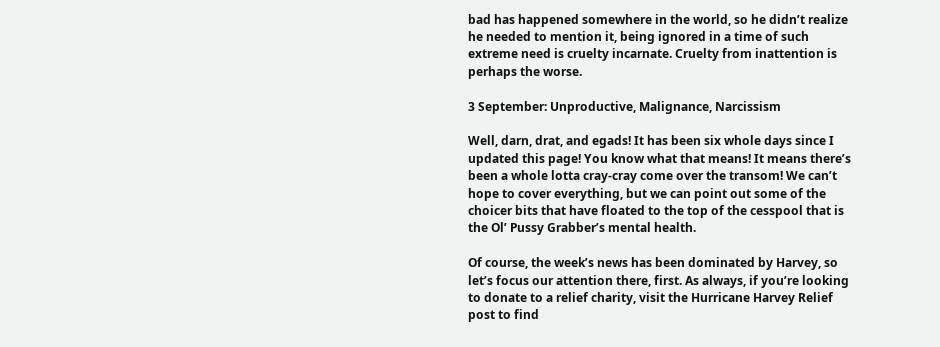bad has happened somewhere in the world, so he didn’t realize he needed to mention it, being ignored in a time of such extreme need is cruelty incarnate. Cruelty from inattention is perhaps the worse.

3 September: Unproductive, Malignance, Narcissism

Well, darn, drat, and egads! It has been six whole days since I updated this page! You know what that means! It means there’s been a whole lotta cray-cray come over the transom! We can’t hope to cover everything, but we can point out some of the choicer bits that have floated to the top of the cesspool that is the Ol’ Pussy Grabber’s mental health.

Of course, the week’s news has been dominated by Harvey, so let’s focus our attention there, first. As always, if you’re looking to donate to a relief charity, visit the Hurricane Harvey Relief post to find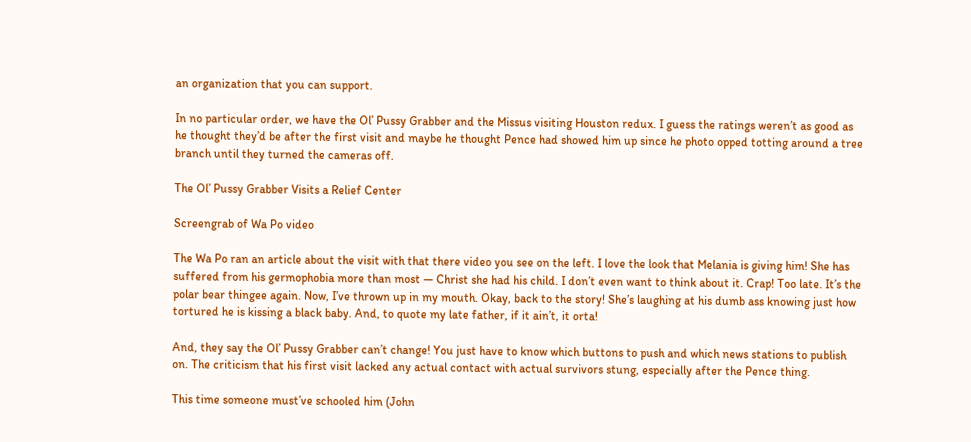an organization that you can support.

In no particular order, we have the Ol’ Pussy Grabber and the Missus visiting Houston redux. I guess the ratings weren’t as good as he thought they’d be after the first visit and maybe he thought Pence had showed him up since he photo opped totting around a tree branch until they turned the cameras off.

The Ol’ Pussy Grabber Visits a Relief Center

Screengrab of Wa Po video

The Wa Po ran an article about the visit with that there video you see on the left. I love the look that Melania is giving him! She has suffered from his germophobia more than most — Christ she had his child. I don’t even want to think about it. Crap! Too late. It’s the polar bear thingee again. Now, I’ve thrown up in my mouth. Okay, back to the story! She’s laughing at his dumb ass knowing just how tortured he is kissing a black baby. And, to quote my late father, if it ain’t, it orta!

And, they say the Ol’ Pussy Grabber can’t change! You just have to know which buttons to push and which news stations to publish on. The criticism that his first visit lacked any actual contact with actual survivors stung, especially after the Pence thing.

This time someone must’ve schooled him (John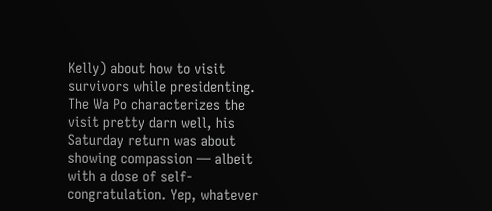Kelly) about how to visit survivors while presidenting. The Wa Po characterizes the visit pretty darn well, his Saturday return was about showing compassion — albeit with a dose of self-congratulation. Yep, whatever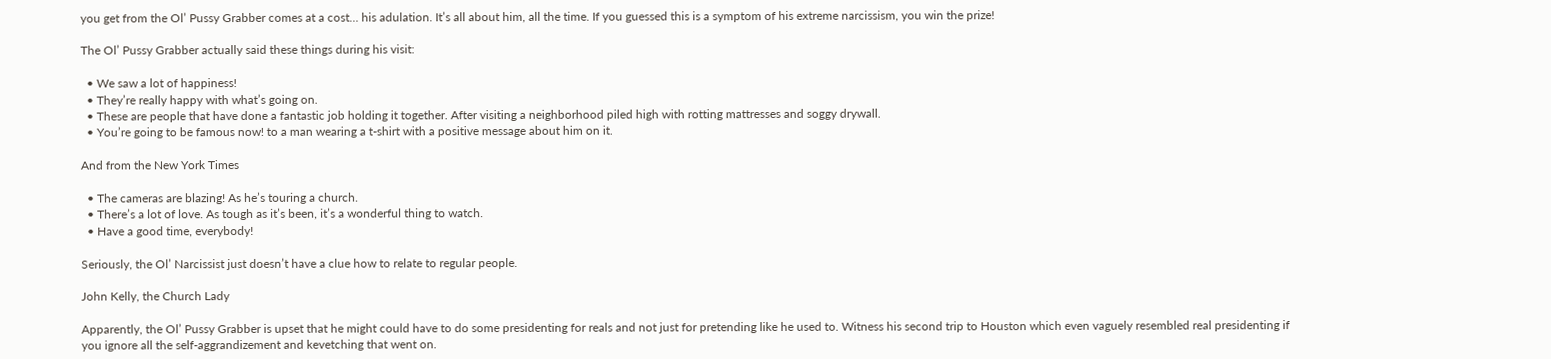you get from the Ol’ Pussy Grabber comes at a cost… his adulation. It’s all about him, all the time. If you guessed this is a symptom of his extreme narcissism, you win the prize!

The Ol’ Pussy Grabber actually said these things during his visit:

  • We saw a lot of happiness!
  • They’re really happy with what’s going on.
  • These are people that have done a fantastic job holding it together. After visiting a neighborhood piled high with rotting mattresses and soggy drywall.
  • You’re going to be famous now! to a man wearing a t-shirt with a positive message about him on it.

And from the New York Times

  • The cameras are blazing! As he’s touring a church.
  • There’s a lot of love. As tough as it’s been, it’s a wonderful thing to watch.
  • Have a good time, everybody!

Seriously, the Ol’ Narcissist just doesn’t have a clue how to relate to regular people.

John Kelly, the Church Lady

Apparently, the Ol’ Pussy Grabber is upset that he might could have to do some presidenting for reals and not just for pretending like he used to. Witness his second trip to Houston which even vaguely resembled real presidenting if you ignore all the self-aggrandizement and kevetching that went on.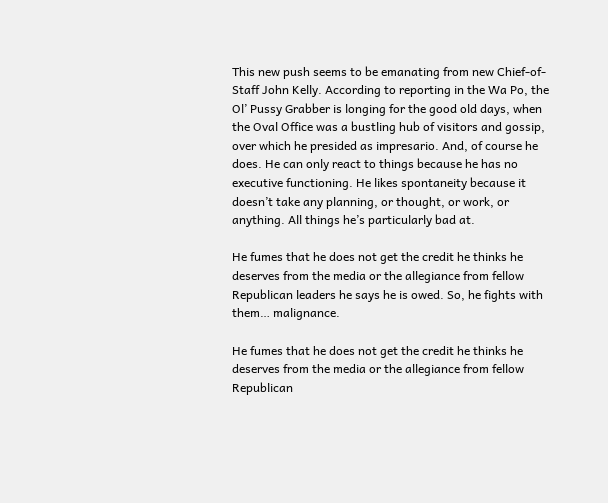This new push seems to be emanating from new Chief-of-Staff John Kelly. According to reporting in the Wa Po, the Ol’ Pussy Grabber is longing for the good old days, when the Oval Office was a bustling hub of visitors and gossip, over which he presided as impresario. And, of course he does. He can only react to things because he has no executive functioning. He likes spontaneity because it doesn’t take any planning, or thought, or work, or anything. All things he’s particularly bad at.

He fumes that he does not get the credit he thinks he deserves from the media or the allegiance from fellow Republican leaders he says he is owed. So, he fights with them… malignance.

He fumes that he does not get the credit he thinks he deserves from the media or the allegiance from fellow Republican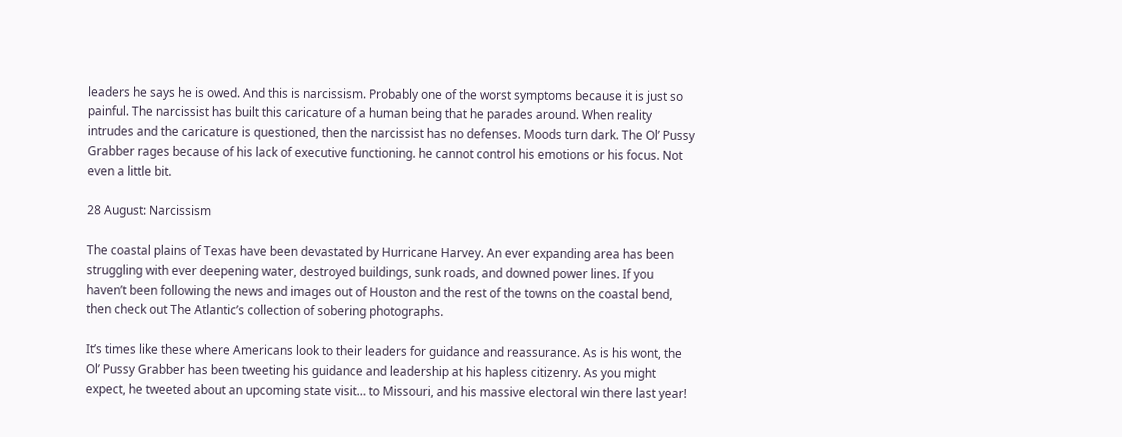leaders he says he is owed. And this is narcissism. Probably one of the worst symptoms because it is just so painful. The narcissist has built this caricature of a human being that he parades around. When reality intrudes and the caricature is questioned, then the narcissist has no defenses. Moods turn dark. The Ol’ Pussy Grabber rages because of his lack of executive functioning. he cannot control his emotions or his focus. Not even a little bit.

28 August: Narcissism

The coastal plains of Texas have been devastated by Hurricane Harvey. An ever expanding area has been struggling with ever deepening water, destroyed buildings, sunk roads, and downed power lines. If you haven’t been following the news and images out of Houston and the rest of the towns on the coastal bend, then check out The Atlantic’s collection of sobering photographs.

It’s times like these where Americans look to their leaders for guidance and reassurance. As is his wont, the Ol’ Pussy Grabber has been tweeting his guidance and leadership at his hapless citizenry. As you might expect, he tweeted about an upcoming state visit… to Missouri, and his massive electoral win there last year!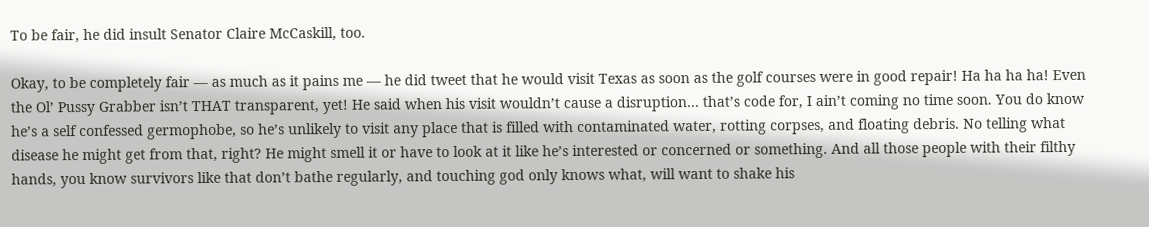To be fair, he did insult Senator Claire McCaskill, too.

Okay, to be completely fair — as much as it pains me — he did tweet that he would visit Texas as soon as the golf courses were in good repair! Ha ha ha ha! Even the Ol’ Pussy Grabber isn’t THAT transparent, yet! He said when his visit wouldn’t cause a disruption… that’s code for, I ain’t coming no time soon. You do know he’s a self confessed germophobe, so he’s unlikely to visit any place that is filled with contaminated water, rotting corpses, and floating debris. No telling what disease he might get from that, right? He might smell it or have to look at it like he’s interested or concerned or something. And all those people with their filthy hands, you know survivors like that don’t bathe regularly, and touching god only knows what, will want to shake his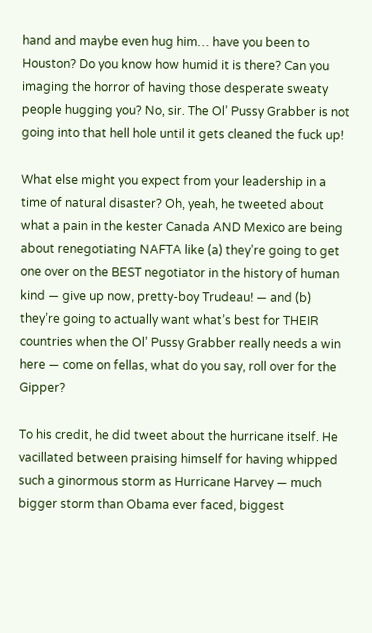hand and maybe even hug him… have you been to Houston? Do you know how humid it is there? Can you imaging the horror of having those desperate sweaty people hugging you? No, sir. The Ol’ Pussy Grabber is not going into that hell hole until it gets cleaned the fuck up!

What else might you expect from your leadership in a time of natural disaster? Oh, yeah, he tweeted about what a pain in the kester Canada AND Mexico are being about renegotiating NAFTA like (a) they’re going to get one over on the BEST negotiator in the history of human kind — give up now, pretty-boy Trudeau! — and (b) they’re going to actually want what’s best for THEIR countries when the Ol’ Pussy Grabber really needs a win here — come on fellas, what do you say, roll over for the Gipper?

To his credit, he did tweet about the hurricane itself. He vacillated between praising himself for having whipped such a ginormous storm as Hurricane Harvey — much bigger storm than Obama ever faced, biggest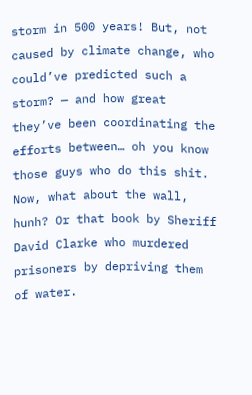storm in 500 years! But, not caused by climate change, who could’ve predicted such a storm? — and how great they’ve been coordinating the efforts between… oh you know those guys who do this shit. Now, what about the wall, hunh? Or that book by Sheriff David Clarke who murdered prisoners by depriving them of water.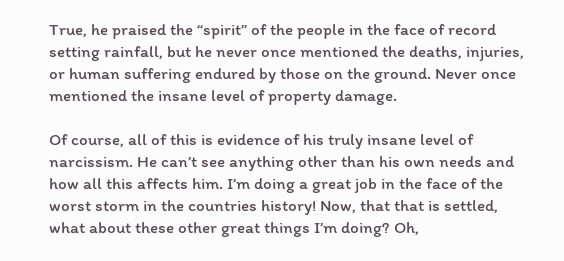True, he praised the “spirit” of the people in the face of record setting rainfall, but he never once mentioned the deaths, injuries, or human suffering endured by those on the ground. Never once mentioned the insane level of property damage.

Of course, all of this is evidence of his truly insane level of narcissism. He can’t see anything other than his own needs and how all this affects him. I’m doing a great job in the face of the worst storm in the countries history! Now, that that is settled, what about these other great things I’m doing? Oh,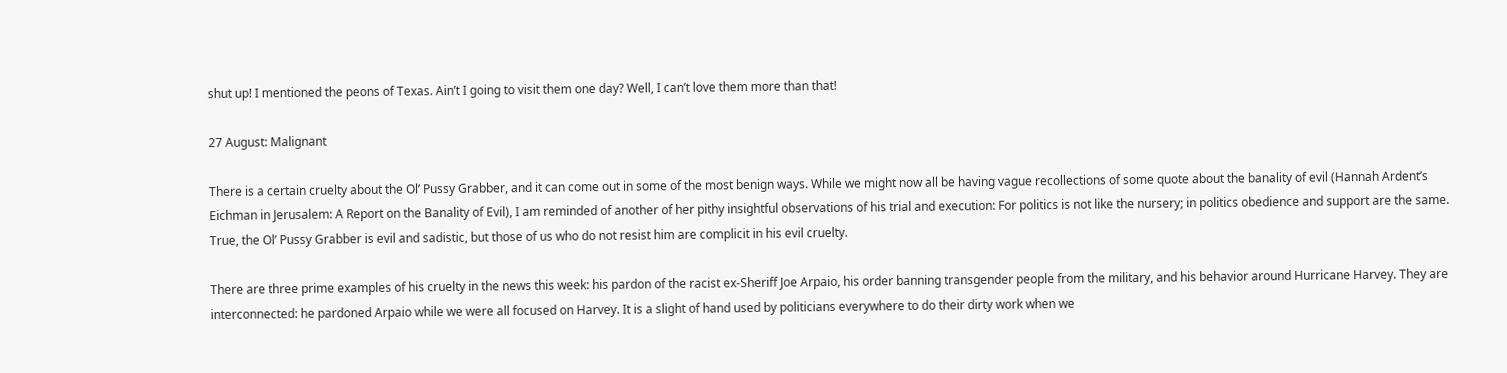shut up! I mentioned the peons of Texas. Ain’t I going to visit them one day? Well, I can’t love them more than that!

27 August: Malignant

There is a certain cruelty about the Ol’ Pussy Grabber, and it can come out in some of the most benign ways. While we might now all be having vague recollections of some quote about the banality of evil (Hannah Ardent’s Eichman in Jerusalem: A Report on the Banality of Evil), I am reminded of another of her pithy insightful observations of his trial and execution: For politics is not like the nursery; in politics obedience and support are the same. True, the Ol’ Pussy Grabber is evil and sadistic, but those of us who do not resist him are complicit in his evil cruelty.

There are three prime examples of his cruelty in the news this week: his pardon of the racist ex-Sheriff Joe Arpaio, his order banning transgender people from the military, and his behavior around Hurricane Harvey. They are interconnected: he pardoned Arpaio while we were all focused on Harvey. It is a slight of hand used by politicians everywhere to do their dirty work when we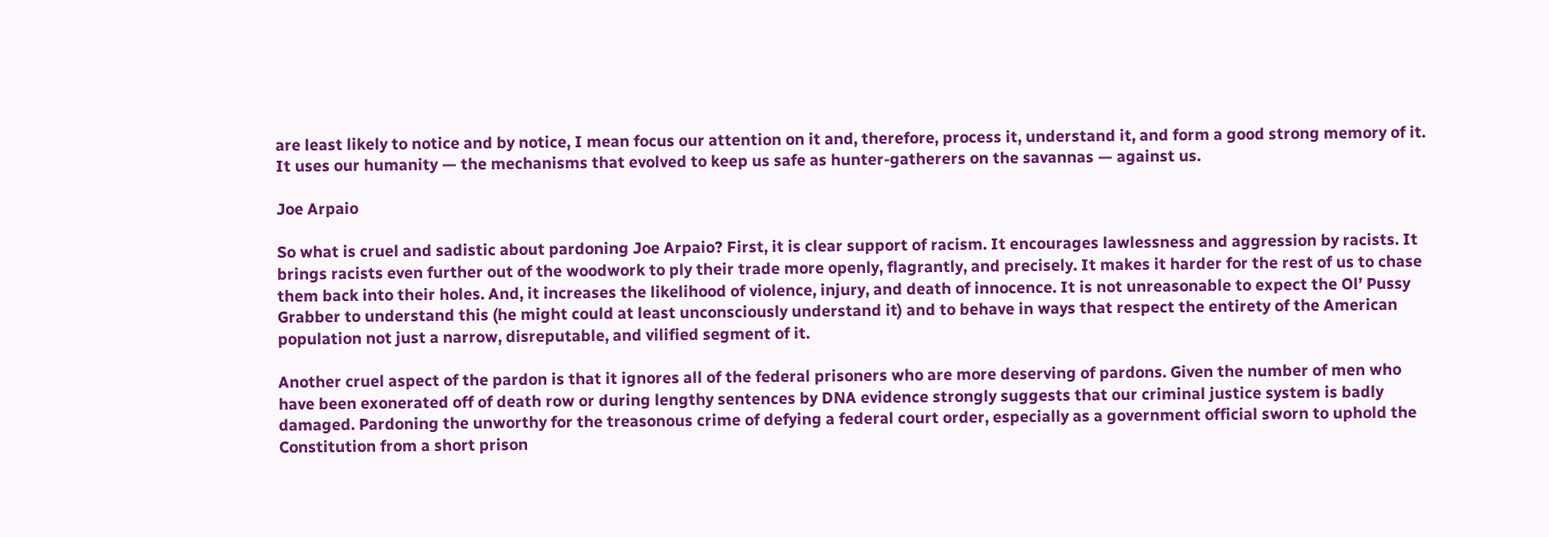are least likely to notice and by notice, I mean focus our attention on it and, therefore, process it, understand it, and form a good strong memory of it. It uses our humanity — the mechanisms that evolved to keep us safe as hunter-gatherers on the savannas — against us.

Joe Arpaio

So what is cruel and sadistic about pardoning Joe Arpaio? First, it is clear support of racism. It encourages lawlessness and aggression by racists. It brings racists even further out of the woodwork to ply their trade more openly, flagrantly, and precisely. It makes it harder for the rest of us to chase them back into their holes. And, it increases the likelihood of violence, injury, and death of innocence. It is not unreasonable to expect the Ol’ Pussy Grabber to understand this (he might could at least unconsciously understand it) and to behave in ways that respect the entirety of the American population not just a narrow, disreputable, and vilified segment of it.

Another cruel aspect of the pardon is that it ignores all of the federal prisoners who are more deserving of pardons. Given the number of men who have been exonerated off of death row or during lengthy sentences by DNA evidence strongly suggests that our criminal justice system is badly damaged. Pardoning the unworthy for the treasonous crime of defying a federal court order, especially as a government official sworn to uphold the Constitution from a short prison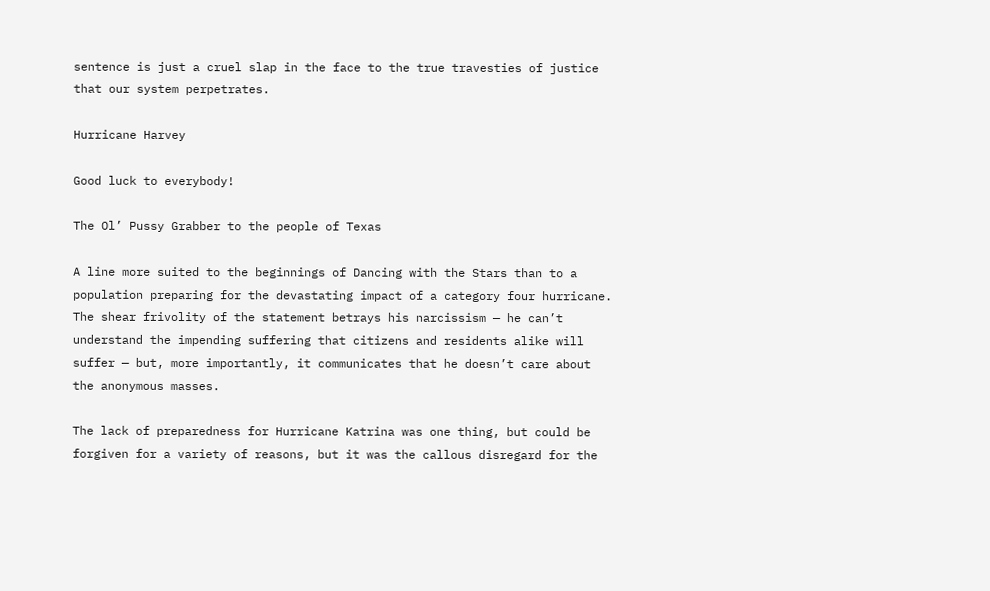sentence is just a cruel slap in the face to the true travesties of justice that our system perpetrates.

Hurricane Harvey

Good luck to everybody!

The Ol’ Pussy Grabber to the people of Texas

A line more suited to the beginnings of Dancing with the Stars than to a population preparing for the devastating impact of a category four hurricane. The shear frivolity of the statement betrays his narcissism — he can’t understand the impending suffering that citizens and residents alike will suffer — but, more importantly, it communicates that he doesn’t care about the anonymous masses.

The lack of preparedness for Hurricane Katrina was one thing, but could be forgiven for a variety of reasons, but it was the callous disregard for the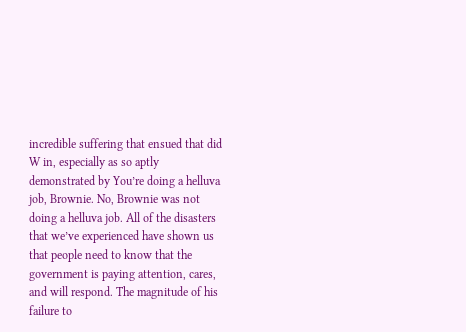incredible suffering that ensued that did W in, especially as so aptly demonstrated by You’re doing a helluva job, Brownie. No, Brownie was not doing a helluva job. All of the disasters that we’ve experienced have shown us that people need to know that the government is paying attention, cares, and will respond. The magnitude of his failure to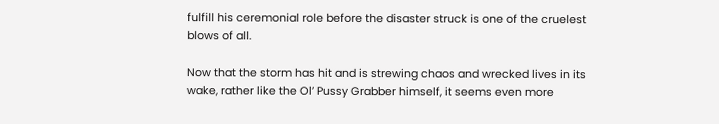fulfill his ceremonial role before the disaster struck is one of the cruelest blows of all.

Now that the storm has hit and is strewing chaos and wrecked lives in its wake, rather like the Ol’ Pussy Grabber himself, it seems even more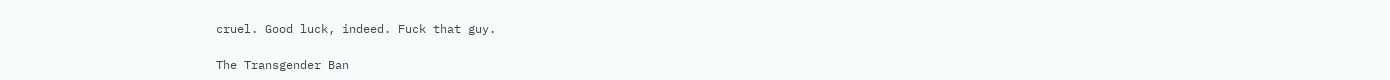cruel. Good luck, indeed. Fuck that guy.

The Transgender Ban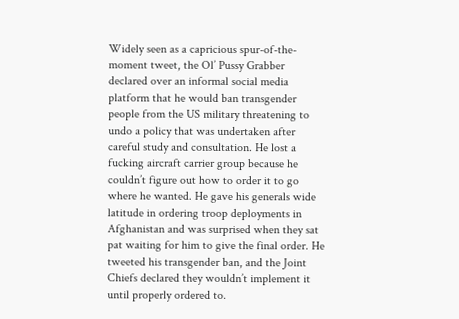Widely seen as a capricious spur-of-the-moment tweet, the Ol’ Pussy Grabber declared over an informal social media platform that he would ban transgender people from the US military threatening to undo a policy that was undertaken after careful study and consultation. He lost a fucking aircraft carrier group because he couldn’t figure out how to order it to go where he wanted. He gave his generals wide latitude in ordering troop deployments in Afghanistan and was surprised when they sat pat waiting for him to give the final order. He tweeted his transgender ban, and the Joint Chiefs declared they wouldn’t implement it until properly ordered to.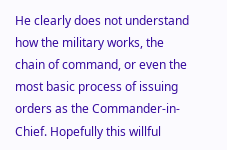He clearly does not understand how the military works, the chain of command, or even the most basic process of issuing orders as the Commander-in-Chief. Hopefully this willful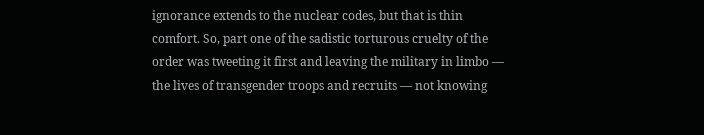ignorance extends to the nuclear codes, but that is thin comfort. So, part one of the sadistic torturous cruelty of the order was tweeting it first and leaving the military in limbo — the lives of transgender troops and recruits — not knowing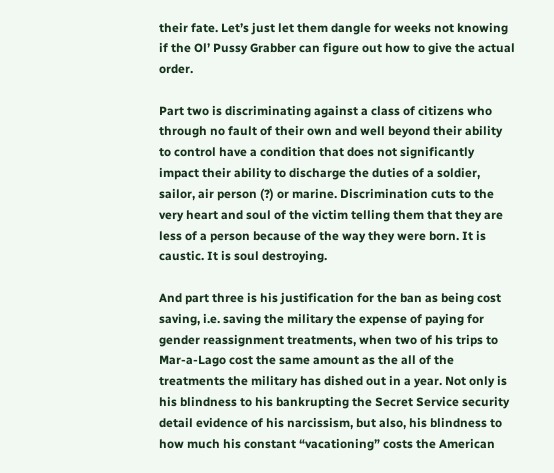their fate. Let’s just let them dangle for weeks not knowing if the Ol’ Pussy Grabber can figure out how to give the actual order.

Part two is discriminating against a class of citizens who through no fault of their own and well beyond their ability to control have a condition that does not significantly impact their ability to discharge the duties of a soldier, sailor, air person (?) or marine. Discrimination cuts to the very heart and soul of the victim telling them that they are less of a person because of the way they were born. It is caustic. It is soul destroying.

And part three is his justification for the ban as being cost saving, i.e. saving the military the expense of paying for gender reassignment treatments, when two of his trips to Mar-a-Lago cost the same amount as the all of the treatments the military has dished out in a year. Not only is his blindness to his bankrupting the Secret Service security detail evidence of his narcissism, but also, his blindness to how much his constant “vacationing” costs the American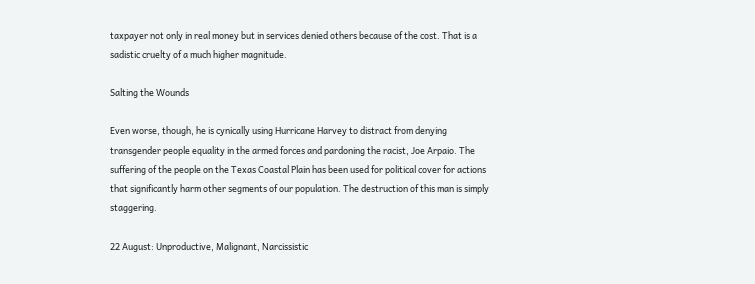taxpayer not only in real money but in services denied others because of the cost. That is a sadistic cruelty of a much higher magnitude.

Salting the Wounds

Even worse, though, he is cynically using Hurricane Harvey to distract from denying transgender people equality in the armed forces and pardoning the racist, Joe Arpaio. The suffering of the people on the Texas Coastal Plain has been used for political cover for actions that significantly harm other segments of our population. The destruction of this man is simply staggering.

22 August: Unproductive, Malignant, Narcissistic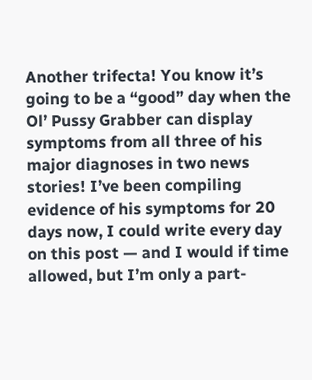Another trifecta! You know it’s going to be a “good” day when the Ol’ Pussy Grabber can display symptoms from all three of his major diagnoses in two news stories! I’ve been compiling evidence of his symptoms for 20 days now, I could write every day on this post — and I would if time allowed, but I’m only a part-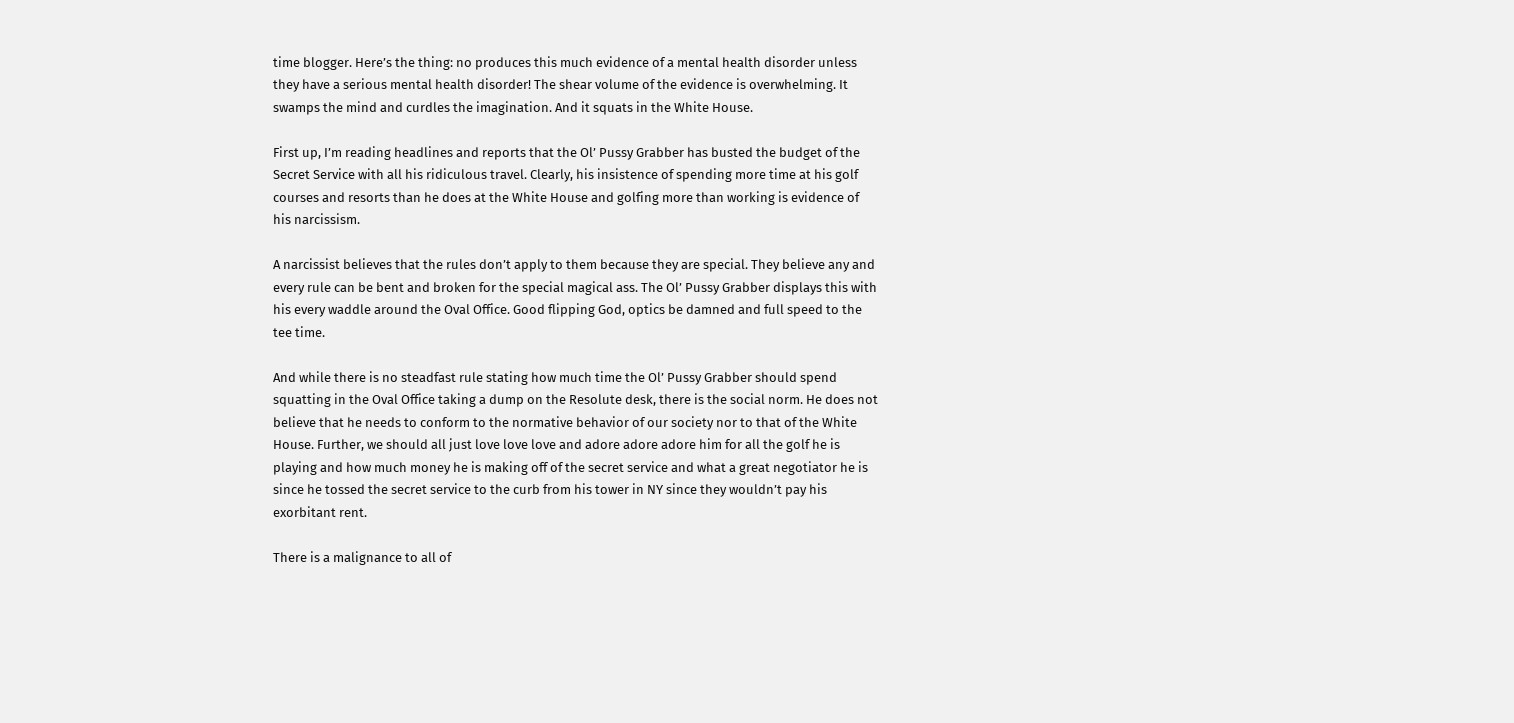time blogger. Here’s the thing: no produces this much evidence of a mental health disorder unless they have a serious mental health disorder! The shear volume of the evidence is overwhelming. It swamps the mind and curdles the imagination. And it squats in the White House.

First up, I’m reading headlines and reports that the Ol’ Pussy Grabber has busted the budget of the Secret Service with all his ridiculous travel. Clearly, his insistence of spending more time at his golf courses and resorts than he does at the White House and golfing more than working is evidence of his narcissism.

A narcissist believes that the rules don’t apply to them because they are special. They believe any and every rule can be bent and broken for the special magical ass. The Ol’ Pussy Grabber displays this with his every waddle around the Oval Office. Good flipping God, optics be damned and full speed to the tee time.

And while there is no steadfast rule stating how much time the Ol’ Pussy Grabber should spend squatting in the Oval Office taking a dump on the Resolute desk, there is the social norm. He does not believe that he needs to conform to the normative behavior of our society nor to that of the White House. Further, we should all just love love love and adore adore adore him for all the golf he is playing and how much money he is making off of the secret service and what a great negotiator he is since he tossed the secret service to the curb from his tower in NY since they wouldn’t pay his exorbitant rent.

There is a malignance to all of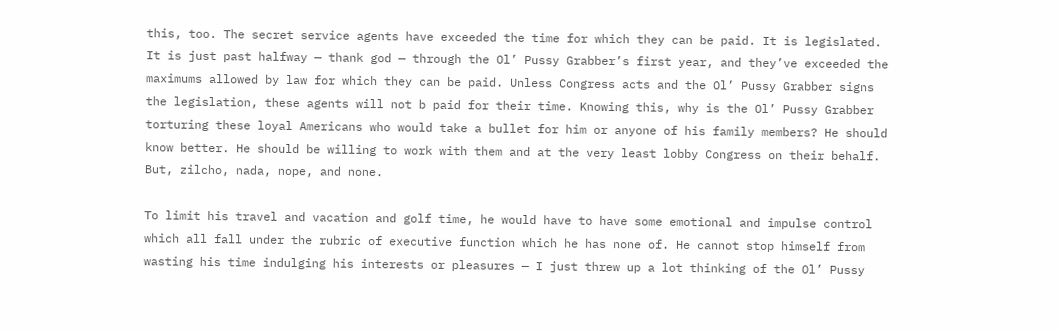this, too. The secret service agents have exceeded the time for which they can be paid. It is legislated. It is just past halfway — thank god — through the Ol’ Pussy Grabber’s first year, and they’ve exceeded the maximums allowed by law for which they can be paid. Unless Congress acts and the Ol’ Pussy Grabber signs the legislation, these agents will not b paid for their time. Knowing this, why is the Ol’ Pussy Grabber torturing these loyal Americans who would take a bullet for him or anyone of his family members? He should know better. He should be willing to work with them and at the very least lobby Congress on their behalf. But, zilcho, nada, nope, and none.

To limit his travel and vacation and golf time, he would have to have some emotional and impulse control which all fall under the rubric of executive function which he has none of. He cannot stop himself from wasting his time indulging his interests or pleasures — I just threw up a lot thinking of the Ol’ Pussy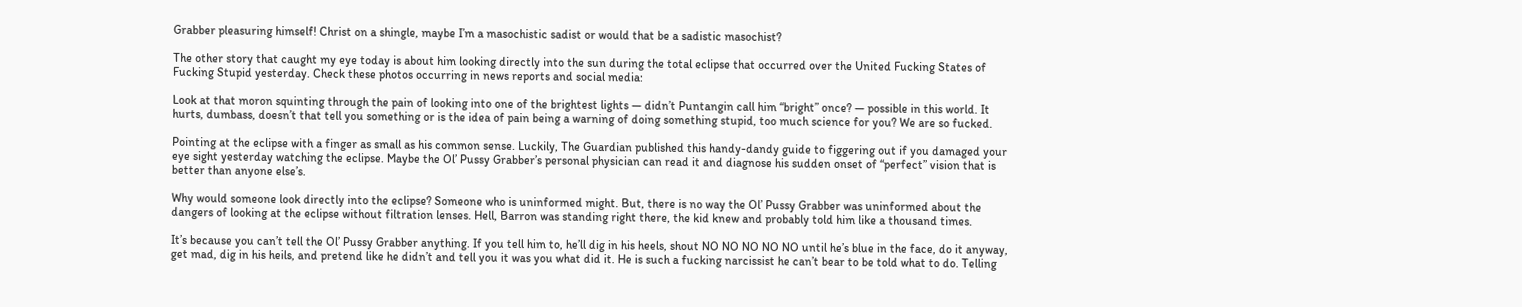Grabber pleasuring himself! Christ on a shingle, maybe I’m a masochistic sadist or would that be a sadistic masochist?

The other story that caught my eye today is about him looking directly into the sun during the total eclipse that occurred over the United Fucking States of Fucking Stupid yesterday. Check these photos occurring in news reports and social media:

Look at that moron squinting through the pain of looking into one of the brightest lights — didn’t Puntangin call him “bright” once? — possible in this world. It hurts, dumbass, doesn’t that tell you something or is the idea of pain being a warning of doing something stupid, too much science for you? We are so fucked.

Pointing at the eclipse with a finger as small as his common sense. Luckily, The Guardian published this handy-dandy guide to figgering out if you damaged your eye sight yesterday watching the eclipse. Maybe the Ol’ Pussy Grabber’s personal physician can read it and diagnose his sudden onset of “perfect” vision that is better than anyone else’s.

Why would someone look directly into the eclipse? Someone who is uninformed might. But, there is no way the Ol’ Pussy Grabber was uninformed about the dangers of looking at the eclipse without filtration lenses. Hell, Barron was standing right there, the kid knew and probably told him like a thousand times.

It’s because you can’t tell the Ol’ Pussy Grabber anything. If you tell him to, he’ll dig in his heels, shout NO NO NO NO NO until he’s blue in the face, do it anyway, get mad, dig in his heils, and pretend like he didn’t and tell you it was you what did it. He is such a fucking narcissist he can’t bear to be told what to do. Telling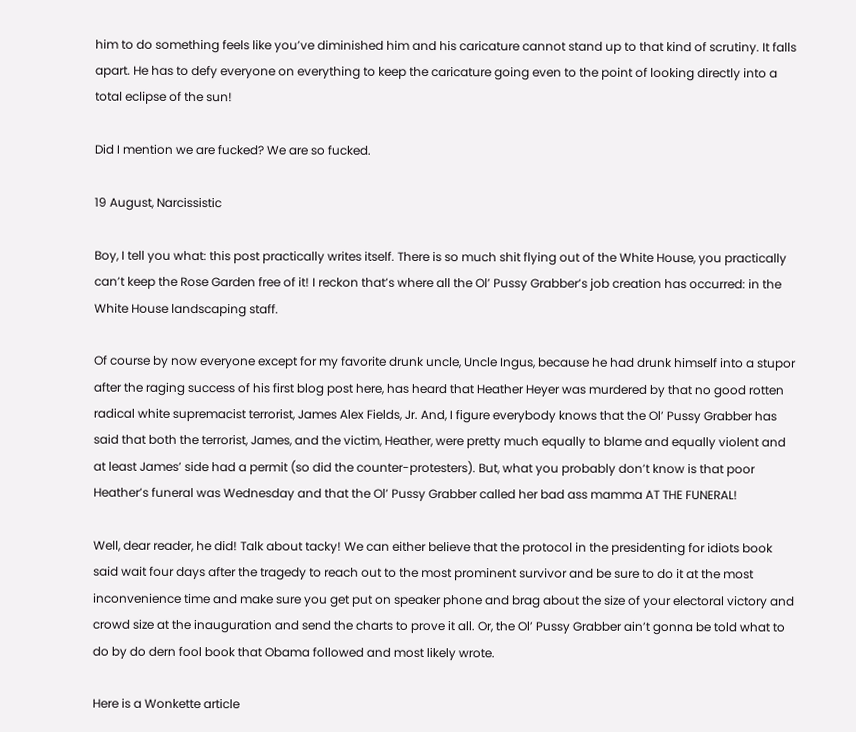him to do something feels like you’ve diminished him and his caricature cannot stand up to that kind of scrutiny. It falls apart. He has to defy everyone on everything to keep the caricature going even to the point of looking directly into a total eclipse of the sun!

Did I mention we are fucked? We are so fucked.

19 August, Narcissistic

Boy, I tell you what: this post practically writes itself. There is so much shit flying out of the White House, you practically can’t keep the Rose Garden free of it! I reckon that’s where all the Ol’ Pussy Grabber’s job creation has occurred: in the White House landscaping staff.

Of course by now everyone except for my favorite drunk uncle, Uncle Ingus, because he had drunk himself into a stupor after the raging success of his first blog post here, has heard that Heather Heyer was murdered by that no good rotten radical white supremacist terrorist, James Alex Fields, Jr. And, I figure everybody knows that the Ol’ Pussy Grabber has said that both the terrorist, James, and the victim, Heather, were pretty much equally to blame and equally violent and at least James’ side had a permit (so did the counter-protesters). But, what you probably don’t know is that poor Heather’s funeral was Wednesday and that the Ol’ Pussy Grabber called her bad ass mamma AT THE FUNERAL!

Well, dear reader, he did! Talk about tacky! We can either believe that the protocol in the presidenting for idiots book said wait four days after the tragedy to reach out to the most prominent survivor and be sure to do it at the most inconvenience time and make sure you get put on speaker phone and brag about the size of your electoral victory and crowd size at the inauguration and send the charts to prove it all. Or, the Ol’ Pussy Grabber ain’t gonna be told what to do by do dern fool book that Obama followed and most likely wrote.

Here is a Wonkette article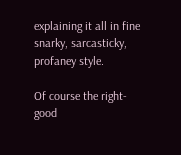explaining it all in fine snarky, sarcasticky, profaney style.

Of course the right-good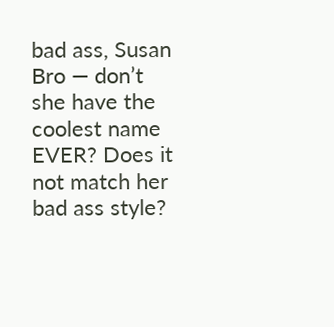bad ass, Susan Bro — don’t she have the coolest name EVER? Does it not match her bad ass style?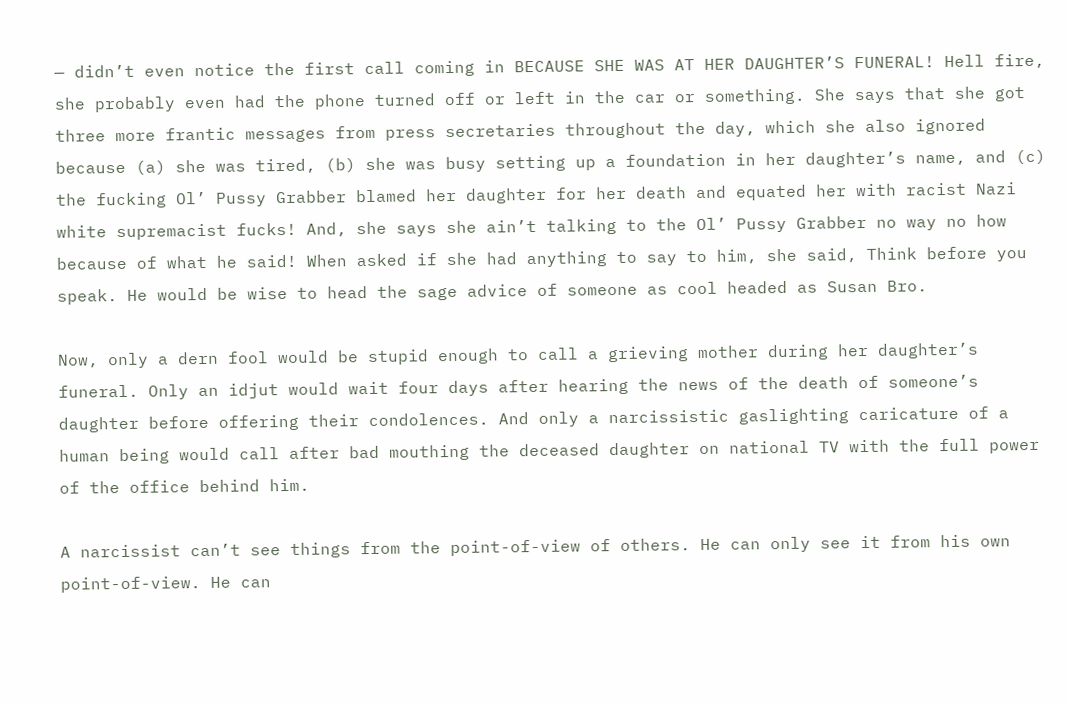— didn’t even notice the first call coming in BECAUSE SHE WAS AT HER DAUGHTER’S FUNERAL! Hell fire, she probably even had the phone turned off or left in the car or something. She says that she got three more frantic messages from press secretaries throughout the day, which she also ignored because (a) she was tired, (b) she was busy setting up a foundation in her daughter’s name, and (c) the fucking Ol’ Pussy Grabber blamed her daughter for her death and equated her with racist Nazi white supremacist fucks! And, she says she ain’t talking to the Ol’ Pussy Grabber no way no how because of what he said! When asked if she had anything to say to him, she said, Think before you speak. He would be wise to head the sage advice of someone as cool headed as Susan Bro.

Now, only a dern fool would be stupid enough to call a grieving mother during her daughter’s funeral. Only an idjut would wait four days after hearing the news of the death of someone’s daughter before offering their condolences. And only a narcissistic gaslighting caricature of a human being would call after bad mouthing the deceased daughter on national TV with the full power of the office behind him.

A narcissist can’t see things from the point-of-view of others. He can only see it from his own point-of-view. He can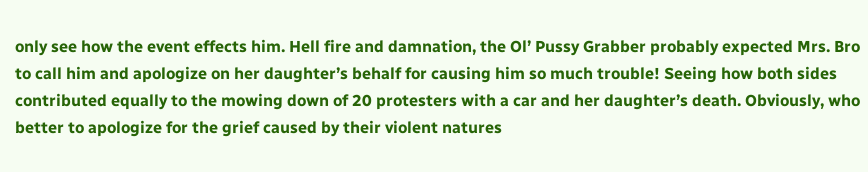only see how the event effects him. Hell fire and damnation, the Ol’ Pussy Grabber probably expected Mrs. Bro to call him and apologize on her daughter’s behalf for causing him so much trouble! Seeing how both sides contributed equally to the mowing down of 20 protesters with a car and her daughter’s death. Obviously, who better to apologize for the grief caused by their violent natures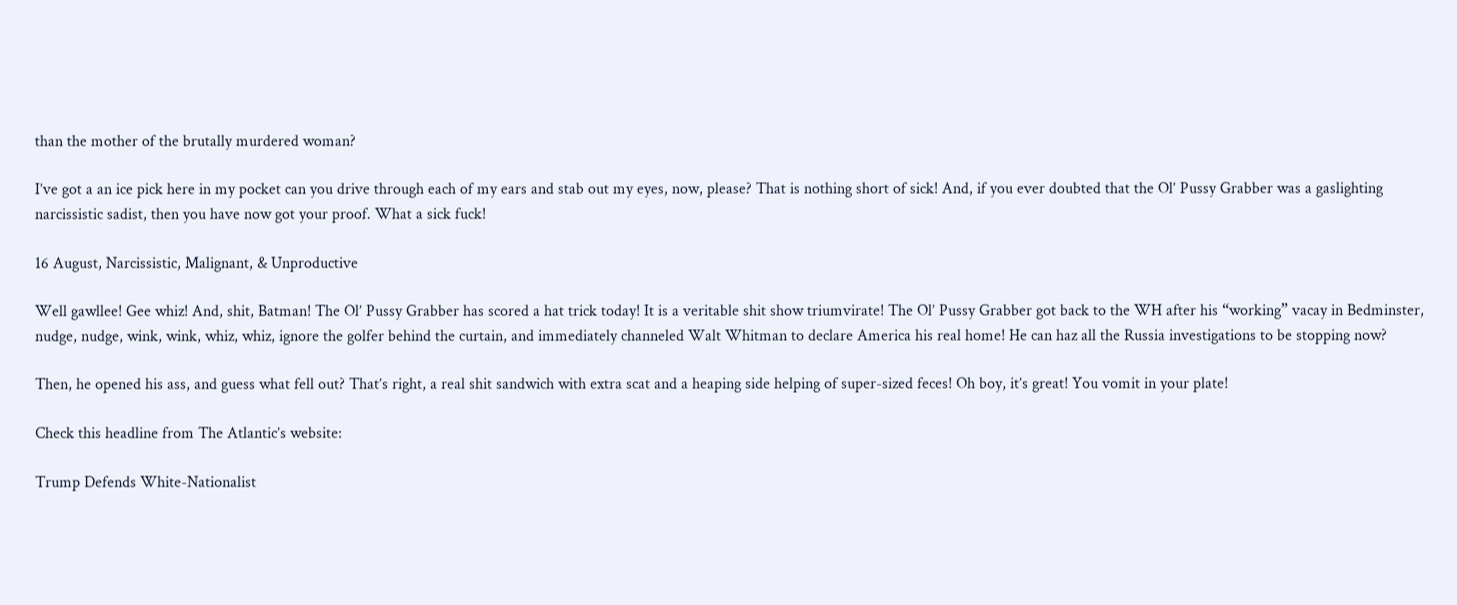than the mother of the brutally murdered woman?

I’ve got a an ice pick here in my pocket can you drive through each of my ears and stab out my eyes, now, please? That is nothing short of sick! And, if you ever doubted that the Ol’ Pussy Grabber was a gaslighting narcissistic sadist, then you have now got your proof. What a sick fuck!

16 August, Narcissistic, Malignant, & Unproductive

Well gawllee! Gee whiz! And, shit, Batman! The Ol’ Pussy Grabber has scored a hat trick today! It is a veritable shit show triumvirate! The Ol’ Pussy Grabber got back to the WH after his “working” vacay in Bedminster, nudge, nudge, wink, wink, whiz, whiz, ignore the golfer behind the curtain, and immediately channeled Walt Whitman to declare America his real home! He can haz all the Russia investigations to be stopping now?

Then, he opened his ass, and guess what fell out? That’s right, a real shit sandwich with extra scat and a heaping side helping of super-sized feces! Oh boy, it’s great! You vomit in your plate!

Check this headline from The Atlantic’s website:

Trump Defends White-Nationalist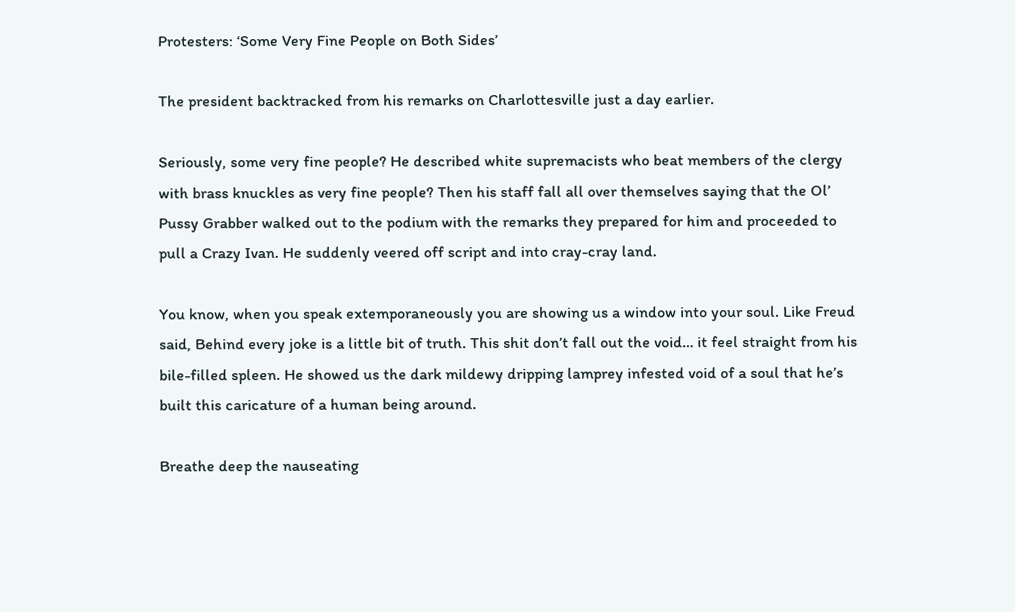Protesters: ‘Some Very Fine People on Both Sides’

The president backtracked from his remarks on Charlottesville just a day earlier.

Seriously, some very fine people? He described white supremacists who beat members of the clergy with brass knuckles as very fine people? Then his staff fall all over themselves saying that the Ol’ Pussy Grabber walked out to the podium with the remarks they prepared for him and proceeded to pull a Crazy Ivan. He suddenly veered off script and into cray-cray land.

You know, when you speak extemporaneously you are showing us a window into your soul. Like Freud said, Behind every joke is a little bit of truth. This shit don’t fall out the void… it feel straight from his bile-filled spleen. He showed us the dark mildewy dripping lamprey infested void of a soul that he’s built this caricature of a human being around.

Breathe deep the nauseating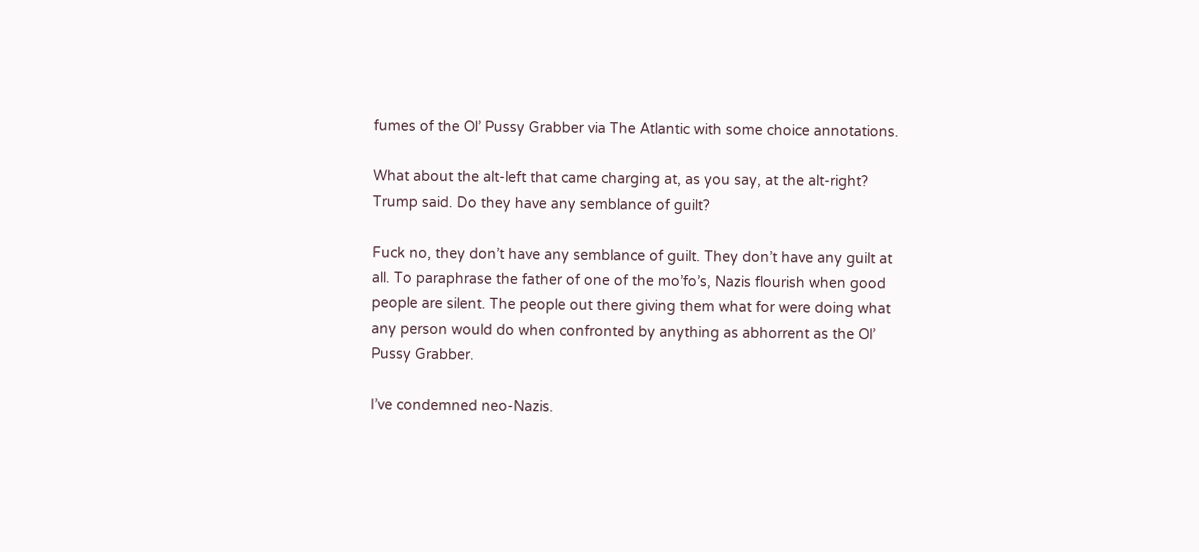fumes of the Ol’ Pussy Grabber via The Atlantic with some choice annotations.

What about the alt-left that came charging at, as you say, at the alt-right? Trump said. Do they have any semblance of guilt?

Fuck no, they don’t have any semblance of guilt. They don’t have any guilt at all. To paraphrase the father of one of the mo’fo’s, Nazis flourish when good people are silent. The people out there giving them what for were doing what any person would do when confronted by anything as abhorrent as the Ol’ Pussy Grabber.

I’ve condemned neo-Nazis.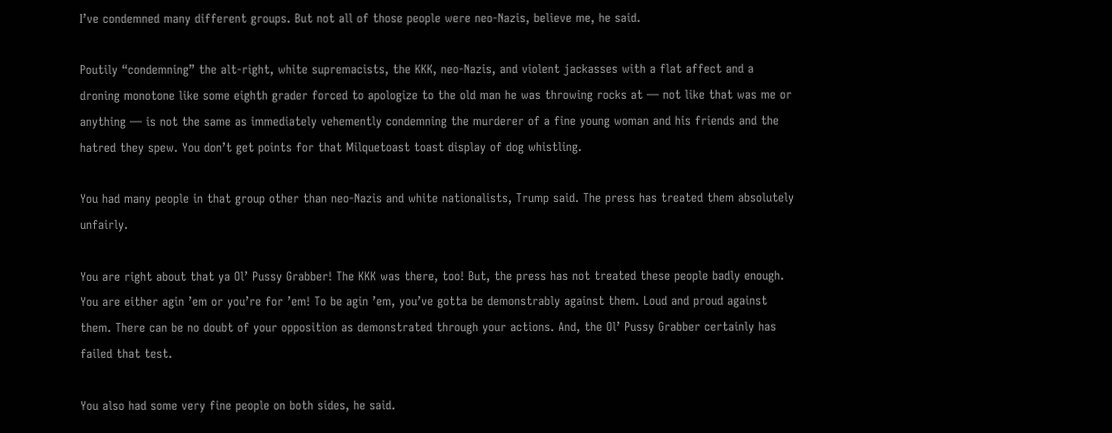I’ve condemned many different groups. But not all of those people were neo-Nazis, believe me, he said.

Poutily “condemning” the alt-right, white supremacists, the KKK, neo-Nazis, and violent jackasses with a flat affect and a droning monotone like some eighth grader forced to apologize to the old man he was throwing rocks at — not like that was me or anything — is not the same as immediately vehemently condemning the murderer of a fine young woman and his friends and the hatred they spew. You don’t get points for that Milquetoast toast display of dog whistling.

You had many people in that group other than neo-Nazis and white nationalists, Trump said. The press has treated them absolutely unfairly.

You are right about that ya Ol’ Pussy Grabber! The KKK was there, too! But, the press has not treated these people badly enough. You are either agin ’em or you’re for ’em! To be agin ’em, you’ve gotta be demonstrably against them. Loud and proud against them. There can be no doubt of your opposition as demonstrated through your actions. And, the Ol’ Pussy Grabber certainly has failed that test.

You also had some very fine people on both sides, he said.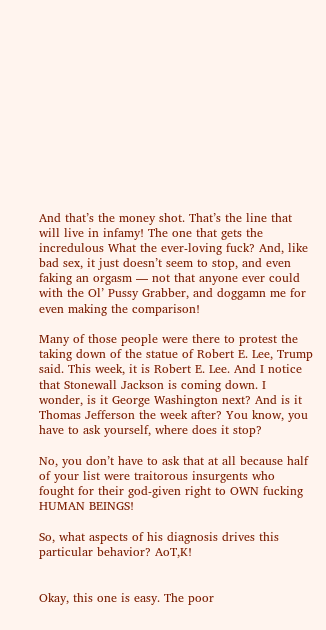And that’s the money shot. That’s the line that will live in infamy! The one that gets the incredulous What the ever-loving fuck? And, like bad sex, it just doesn’t seem to stop, and even faking an orgasm — not that anyone ever could with the Ol’ Pussy Grabber, and doggamn me for even making the comparison!

Many of those people were there to protest the taking down of the statue of Robert E. Lee, Trump said. This week, it is Robert E. Lee. And I notice that Stonewall Jackson is coming down. I wonder, is it George Washington next? And is it Thomas Jefferson the week after? You know, you have to ask yourself, where does it stop?

No, you don’t have to ask that at all because half of your list were traitorous insurgents who fought for their god-given right to OWN fucking HUMAN BEINGS!

So, what aspects of his diagnosis drives this particular behavior? AoT,K!


Okay, this one is easy. The poor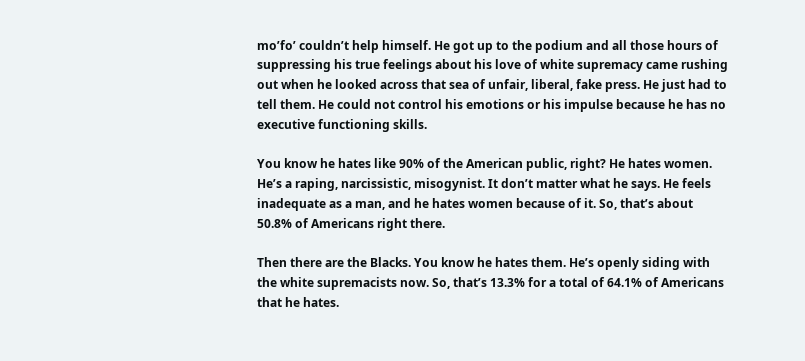mo’fo’ couldn’t help himself. He got up to the podium and all those hours of suppressing his true feelings about his love of white supremacy came rushing out when he looked across that sea of unfair, liberal, fake press. He just had to tell them. He could not control his emotions or his impulse because he has no executive functioning skills.

You know he hates like 90% of the American public, right? He hates women. He’s a raping, narcissistic, misogynist. It don’t matter what he says. He feels inadequate as a man, and he hates women because of it. So, that’s about 50.8% of Americans right there.

Then there are the Blacks. You know he hates them. He’s openly siding with the white supremacists now. So, that’s 13.3% for a total of 64.1% of Americans that he hates.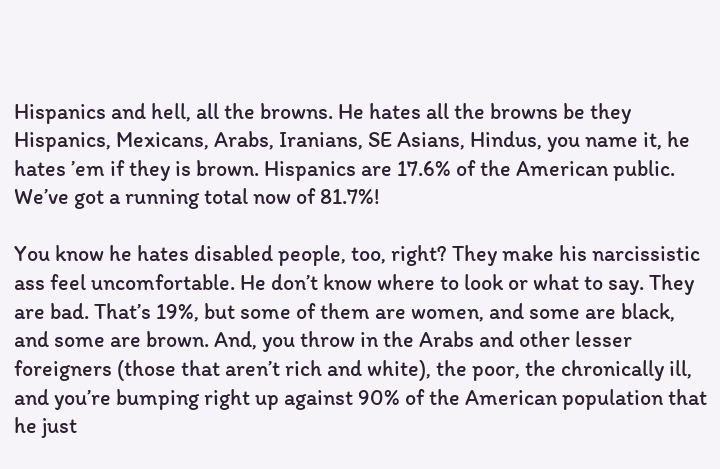Hispanics and hell, all the browns. He hates all the browns be they Hispanics, Mexicans, Arabs, Iranians, SE Asians, Hindus, you name it, he hates ’em if they is brown. Hispanics are 17.6% of the American public. We’ve got a running total now of 81.7%!

You know he hates disabled people, too, right? They make his narcissistic ass feel uncomfortable. He don’t know where to look or what to say. They are bad. That’s 19%, but some of them are women, and some are black, and some are brown. And, you throw in the Arabs and other lesser foreigners (those that aren’t rich and white), the poor, the chronically ill, and you’re bumping right up against 90% of the American population that he just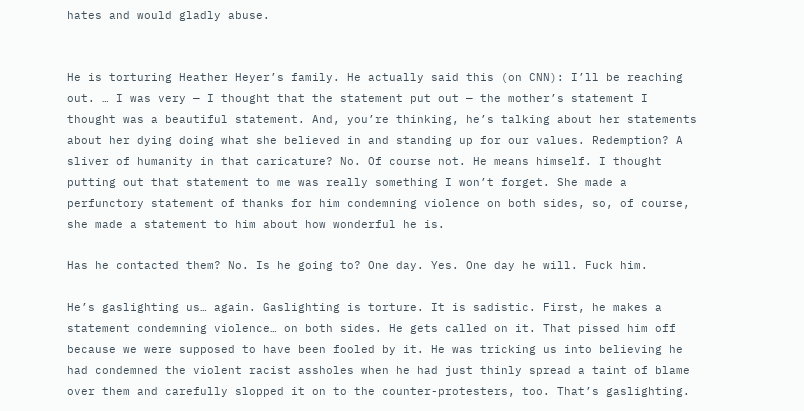hates and would gladly abuse.


He is torturing Heather Heyer’s family. He actually said this (on CNN): I’ll be reaching out. … I was very — I thought that the statement put out — the mother’s statement I thought was a beautiful statement. And, you’re thinking, he’s talking about her statements about her dying doing what she believed in and standing up for our values. Redemption? A sliver of humanity in that caricature? No. Of course not. He means himself. I thought putting out that statement to me was really something I won’t forget. She made a perfunctory statement of thanks for him condemning violence on both sides, so, of course, she made a statement to him about how wonderful he is.

Has he contacted them? No. Is he going to? One day. Yes. One day he will. Fuck him.

He’s gaslighting us… again. Gaslighting is torture. It is sadistic. First, he makes a statement condemning violence… on both sides. He gets called on it. That pissed him off because we were supposed to have been fooled by it. He was tricking us into believing he had condemned the violent racist assholes when he had just thinly spread a taint of blame over them and carefully slopped it on to the counter-protesters, too. That’s gaslighting.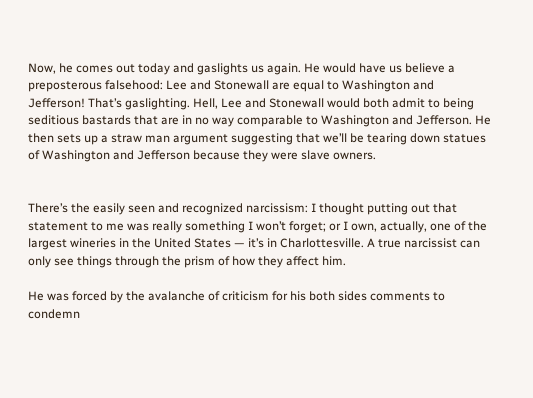Now, he comes out today and gaslights us again. He would have us believe a preposterous falsehood: Lee and Stonewall are equal to Washington and Jefferson! That’s gaslighting. Hell, Lee and Stonewall would both admit to being seditious bastards that are in no way comparable to Washington and Jefferson. He then sets up a straw man argument suggesting that we’ll be tearing down statues of Washington and Jefferson because they were slave owners.


There’s the easily seen and recognized narcissism: I thought putting out that statement to me was really something I won’t forget; or I own, actually, one of the largest wineries in the United States — it’s in Charlottesville. A true narcissist can only see things through the prism of how they affect him.

He was forced by the avalanche of criticism for his both sides comments to condemn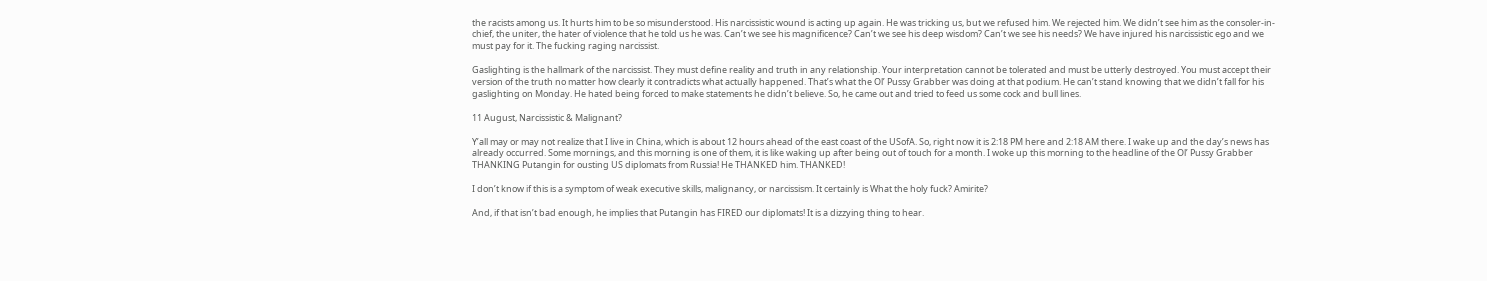the racists among us. It hurts him to be so misunderstood. His narcissistic wound is acting up again. He was tricking us, but we refused him. We rejected him. We didn’t see him as the consoler-in-chief, the uniter, the hater of violence that he told us he was. Can’t we see his magnificence? Can’t we see his deep wisdom? Can’t we see his needs? We have injured his narcissistic ego and we must pay for it. The fucking raging narcissist.

Gaslighting is the hallmark of the narcissist. They must define reality and truth in any relationship. Your interpretation cannot be tolerated and must be utterly destroyed. You must accept their version of the truth no matter how clearly it contradicts what actually happened. That’s what the Ol’ Pussy Grabber was doing at that podium. He can’t stand knowing that we didn’t fall for his gaslighting on Monday. He hated being forced to make statements he didn’t believe. So, he came out and tried to feed us some cock and bull lines.

11 August, Narcissistic & Malignant?

Y’all may or may not realize that I live in China, which is about 12 hours ahead of the east coast of the USofA. So, right now it is 2:18 PM here and 2:18 AM there. I wake up and the day’s news has already occurred. Some mornings, and this morning is one of them, it is like waking up after being out of touch for a month. I woke up this morning to the headline of the Ol’ Pussy Grabber THANKING Putangin for ousting US diplomats from Russia! He THANKED him. THANKED!

I don’t know if this is a symptom of weak executive skills, malignancy, or narcissism. It certainly is What the holy fuck? Amirite?

And, if that isn’t bad enough, he implies that Putangin has FIRED our diplomats! It is a dizzying thing to hear.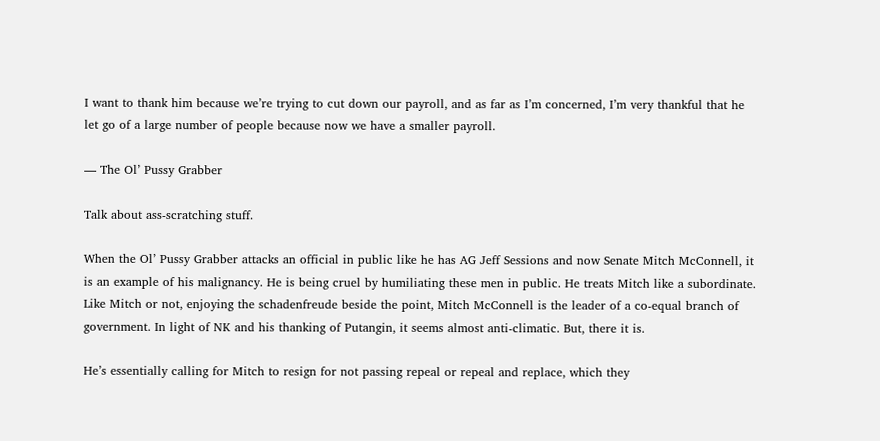I want to thank him because we’re trying to cut down our payroll, and as far as I’m concerned, I’m very thankful that he let go of a large number of people because now we have a smaller payroll.

— The Ol’ Pussy Grabber

Talk about ass-scratching stuff.

When the Ol’ Pussy Grabber attacks an official in public like he has AG Jeff Sessions and now Senate Mitch McConnell, it is an example of his malignancy. He is being cruel by humiliating these men in public. He treats Mitch like a subordinate. Like Mitch or not, enjoying the schadenfreude beside the point, Mitch McConnell is the leader of a co-equal branch of government. In light of NK and his thanking of Putangin, it seems almost anti-climatic. But, there it is.

He’s essentially calling for Mitch to resign for not passing repeal or repeal and replace, which they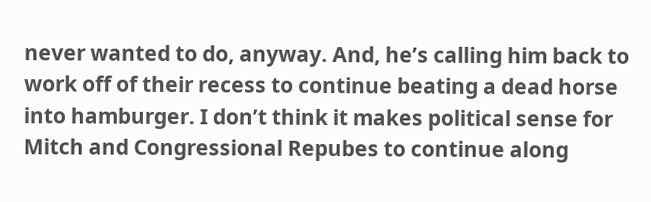never wanted to do, anyway. And, he’s calling him back to work off of their recess to continue beating a dead horse into hamburger. I don’t think it makes political sense for Mitch and Congressional Repubes to continue along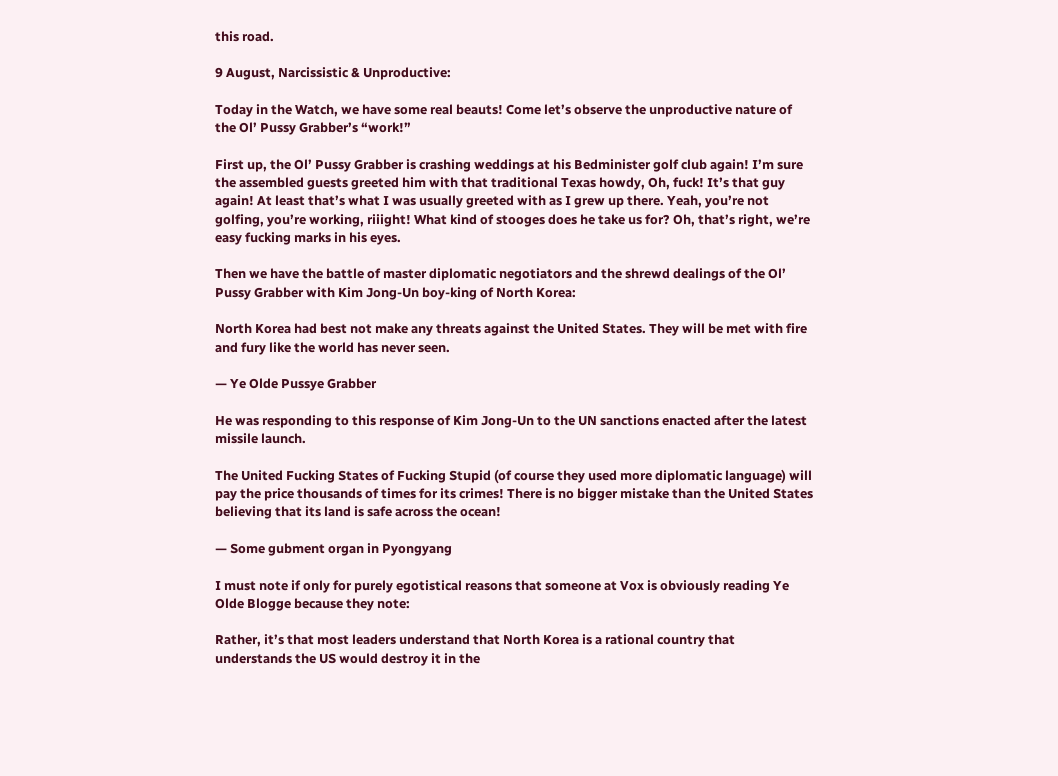this road.

9 August, Narcissistic & Unproductive:

Today in the Watch, we have some real beauts! Come let’s observe the unproductive nature of the Ol’ Pussy Grabber’s “work!”

First up, the Ol’ Pussy Grabber is crashing weddings at his Bedminister golf club again! I’m sure the assembled guests greeted him with that traditional Texas howdy, Oh, fuck! It’s that guy again! At least that’s what I was usually greeted with as I grew up there. Yeah, you’re not golfing, you’re working, riiight! What kind of stooges does he take us for? Oh, that’s right, we’re easy fucking marks in his eyes.

Then we have the battle of master diplomatic negotiators and the shrewd dealings of the Ol’ Pussy Grabber with Kim Jong-Un boy-king of North Korea:

North Korea had best not make any threats against the United States. They will be met with fire and fury like the world has never seen.

— Ye Olde Pussye Grabber

He was responding to this response of Kim Jong-Un to the UN sanctions enacted after the latest missile launch.

The United Fucking States of Fucking Stupid (of course they used more diplomatic language) will pay the price thousands of times for its crimes! There is no bigger mistake than the United States believing that its land is safe across the ocean!

— Some gubment organ in Pyongyang

I must note if only for purely egotistical reasons that someone at Vox is obviously reading Ye Olde Blogge because they note:

Rather, it’s that most leaders understand that North Korea is a rational country that understands the US would destroy it in the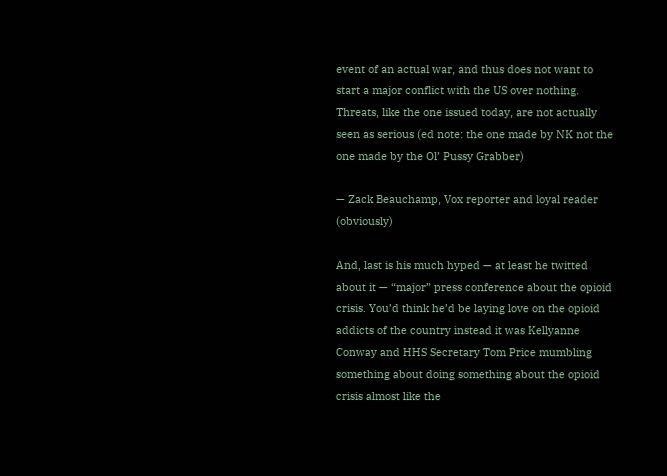event of an actual war, and thus does not want to start a major conflict with the US over nothing. Threats, like the one issued today, are not actually seen as serious (ed note: the one made by NK not the one made by the Ol’ Pussy Grabber)

— Zack Beauchamp, Vox reporter and loyal reader (obviously)

And, last is his much hyped — at least he twitted about it — “major” press conference about the opioid crisis. You’d think he’d be laying love on the opioid addicts of the country instead it was Kellyanne Conway and HHS Secretary Tom Price mumbling something about doing something about the opioid crisis almost like the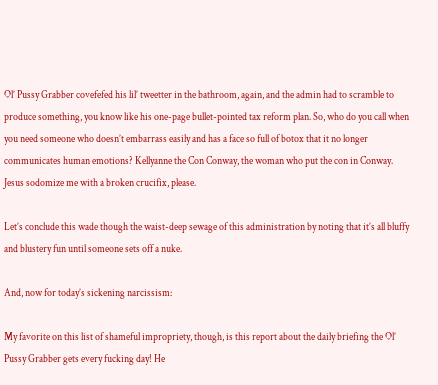Ol’ Pussy Grabber covefefed his lil’ tweetter in the bathroom, again, and the admin had to scramble to produce something, you know like his one-page bullet-pointed tax reform plan. So, who do you call when you need someone who doesn’t embarrass easily and has a face so full of botox that it no longer communicates human emotions? Kellyanne the Con Conway, the woman who put the con in Conway. Jesus sodomize me with a broken crucifix, please.

Let’s conclude this wade though the waist-deep sewage of this administration by noting that it’s all bluffy and blustery fun until someone sets off a nuke.

And, now for today’s sickening narcissism:

My favorite on this list of shameful impropriety, though, is this report about the daily briefing the Ol’ Pussy Grabber gets every fucking day! He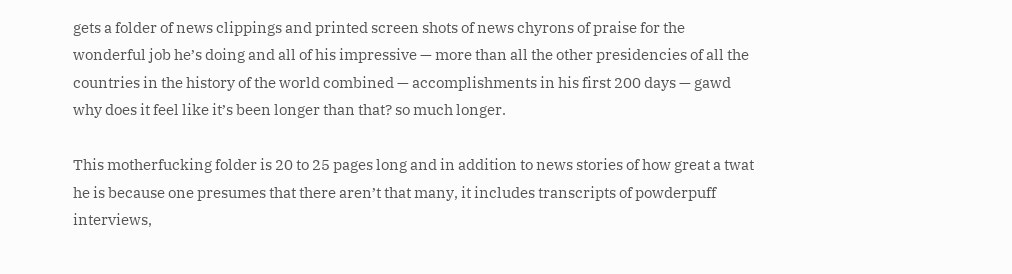gets a folder of news clippings and printed screen shots of news chyrons of praise for the wonderful job he’s doing and all of his impressive — more than all the other presidencies of all the countries in the history of the world combined — accomplishments in his first 200 days — gawd why does it feel like it’s been longer than that? so much longer.

This motherfucking folder is 20 to 25 pages long and in addition to news stories of how great a twat he is because one presumes that there aren’t that many, it includes transcripts of powderpuff interviews,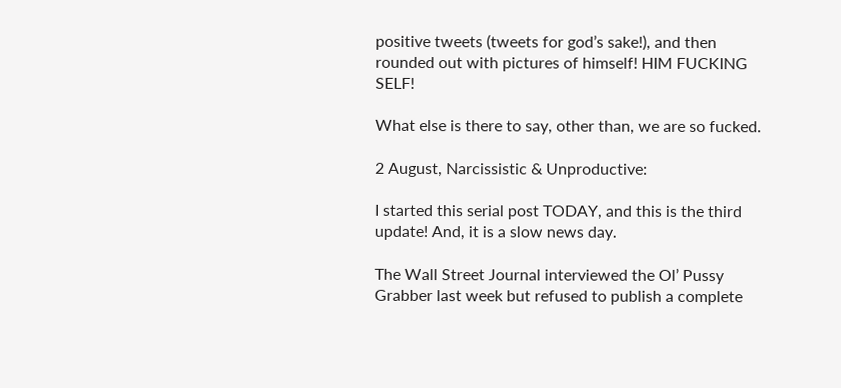positive tweets (tweets for god’s sake!), and then rounded out with pictures of himself! HIM FUCKING SELF!

What else is there to say, other than, we are so fucked.

2 August, Narcissistic & Unproductive:

I started this serial post TODAY, and this is the third update! And, it is a slow news day.

The Wall Street Journal interviewed the Ol’ Pussy Grabber last week but refused to publish a complete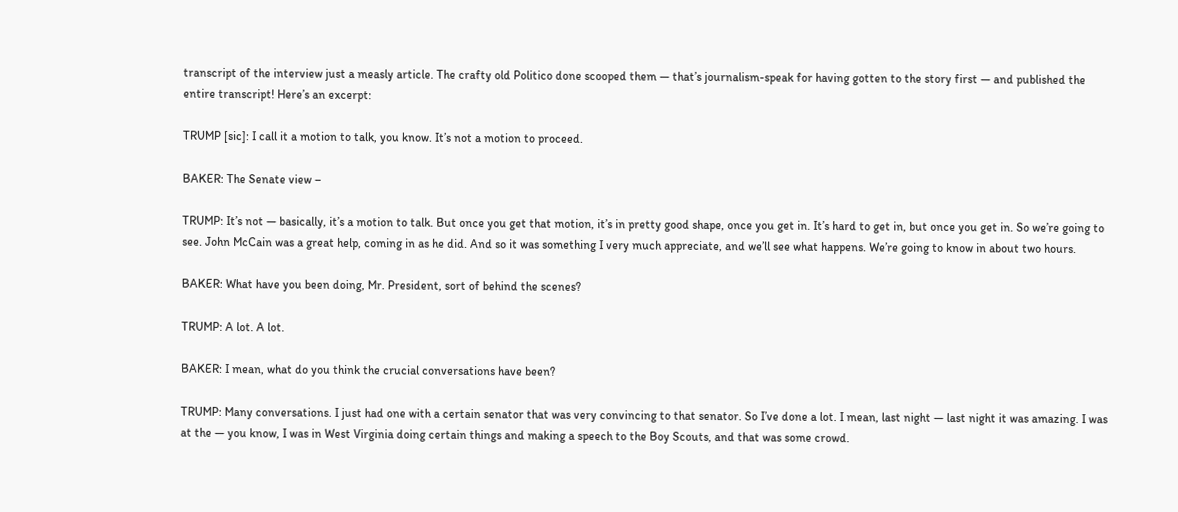transcript of the interview just a measly article. The crafty old Politico done scooped them — that’s journalism-speak for having gotten to the story first — and published the entire transcript! Here’s an excerpt:

TRUMP [sic]: I call it a motion to talk, you know. It’s not a motion to proceed.

BAKER: The Senate view –

TRUMP: It’s not — basically, it’s a motion to talk. But once you get that motion, it’s in pretty good shape, once you get in. It’s hard to get in, but once you get in. So we’re going to see. John McCain was a great help, coming in as he did. And so it was something I very much appreciate, and we’ll see what happens. We’re going to know in about two hours.

BAKER: What have you been doing, Mr. President, sort of behind the scenes?

TRUMP: A lot. A lot.

BAKER: I mean, what do you think the crucial conversations have been?

TRUMP: Many conversations. I just had one with a certain senator that was very convincing to that senator. So I’ve done a lot. I mean, last night — last night it was amazing. I was at the — you know, I was in West Virginia doing certain things and making a speech to the Boy Scouts, and that was some crowd.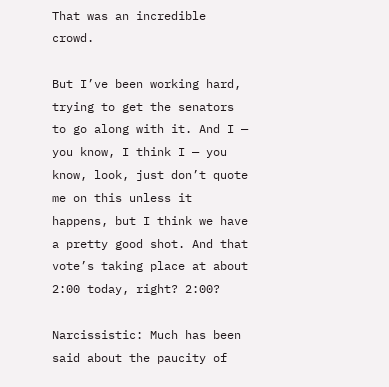That was an incredible crowd.

But I’ve been working hard, trying to get the senators to go along with it. And I — you know, I think I — you know, look, just don’t quote me on this unless it happens, but I think we have a pretty good shot. And that vote’s taking place at about 2:00 today, right? 2:00?

Narcissistic: Much has been said about the paucity of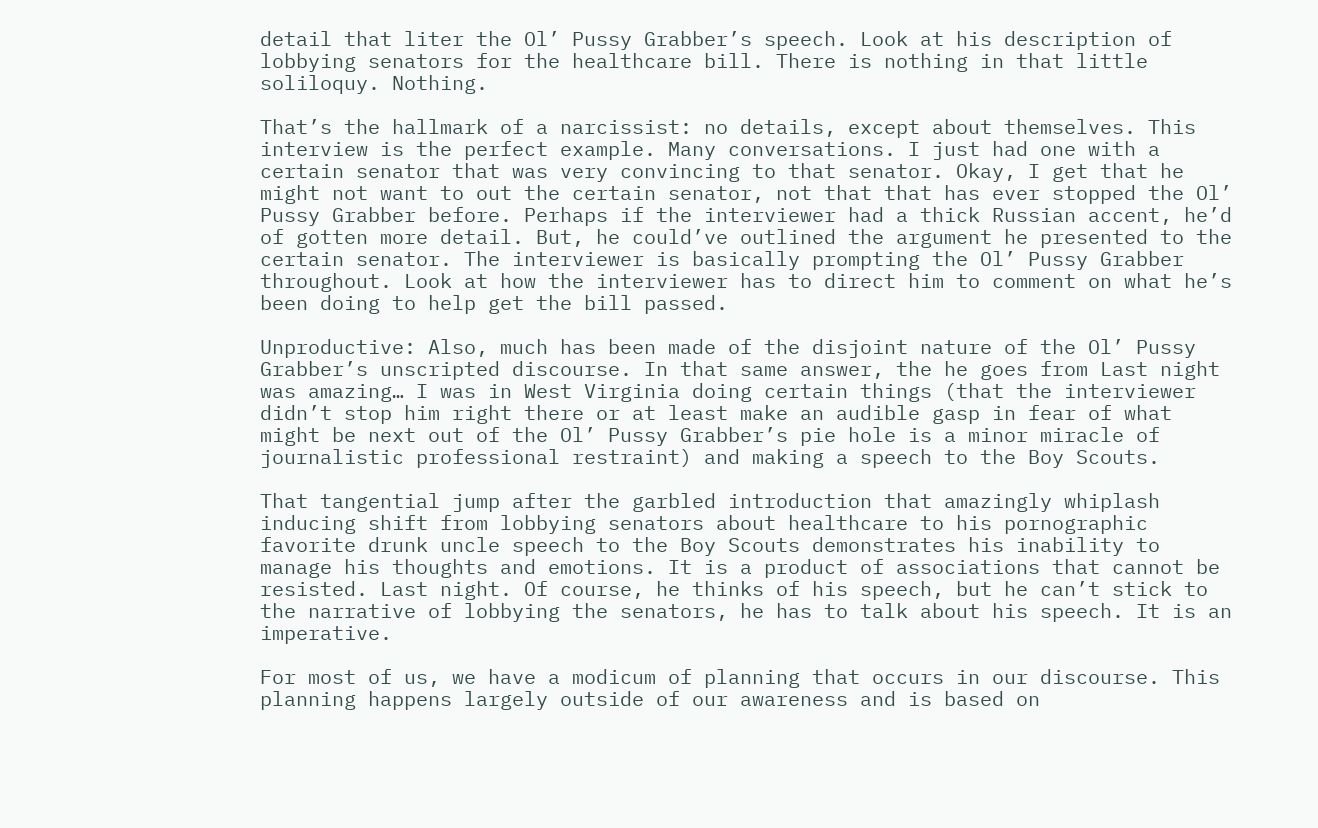detail that liter the Ol’ Pussy Grabber’s speech. Look at his description of lobbying senators for the healthcare bill. There is nothing in that little soliloquy. Nothing.

That’s the hallmark of a narcissist: no details, except about themselves. This interview is the perfect example. Many conversations. I just had one with a certain senator that was very convincing to that senator. Okay, I get that he might not want to out the certain senator, not that that has ever stopped the Ol’ Pussy Grabber before. Perhaps if the interviewer had a thick Russian accent, he’d of gotten more detail. But, he could’ve outlined the argument he presented to the certain senator. The interviewer is basically prompting the Ol’ Pussy Grabber throughout. Look at how the interviewer has to direct him to comment on what he’s been doing to help get the bill passed.

Unproductive: Also, much has been made of the disjoint nature of the Ol’ Pussy Grabber’s unscripted discourse. In that same answer, the he goes from Last night was amazing… I was in West Virginia doing certain things (that the interviewer didn’t stop him right there or at least make an audible gasp in fear of what might be next out of the Ol’ Pussy Grabber’s pie hole is a minor miracle of journalistic professional restraint) and making a speech to the Boy Scouts.

That tangential jump after the garbled introduction that amazingly whiplash inducing shift from lobbying senators about healthcare to his pornographic favorite drunk uncle speech to the Boy Scouts demonstrates his inability to manage his thoughts and emotions. It is a product of associations that cannot be resisted. Last night. Of course, he thinks of his speech, but he can’t stick to the narrative of lobbying the senators, he has to talk about his speech. It is an imperative.

For most of us, we have a modicum of planning that occurs in our discourse. This planning happens largely outside of our awareness and is based on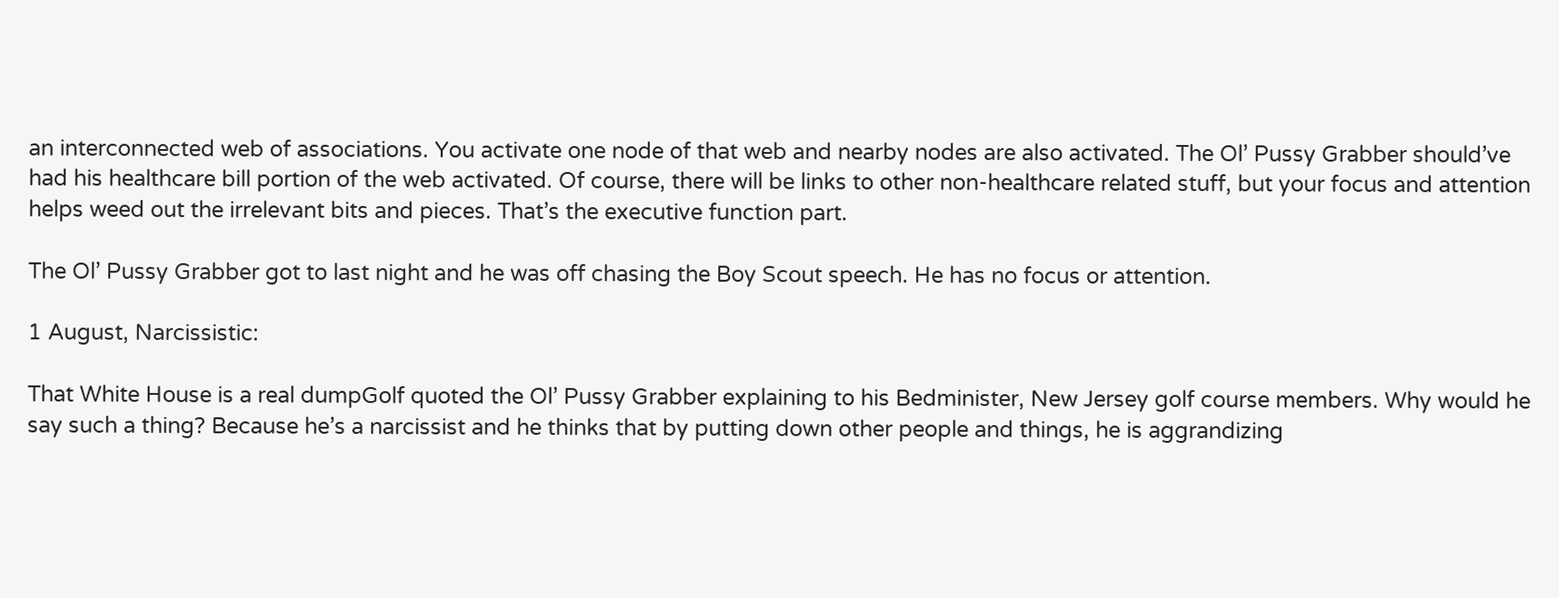an interconnected web of associations. You activate one node of that web and nearby nodes are also activated. The Ol’ Pussy Grabber should’ve had his healthcare bill portion of the web activated. Of course, there will be links to other non-healthcare related stuff, but your focus and attention helps weed out the irrelevant bits and pieces. That’s the executive function part.

The Ol’ Pussy Grabber got to last night and he was off chasing the Boy Scout speech. He has no focus or attention.

1 August, Narcissistic:

That White House is a real dumpGolf quoted the Ol’ Pussy Grabber explaining to his Bedminister, New Jersey golf course members. Why would he say such a thing? Because he’s a narcissist and he thinks that by putting down other people and things, he is aggrandizing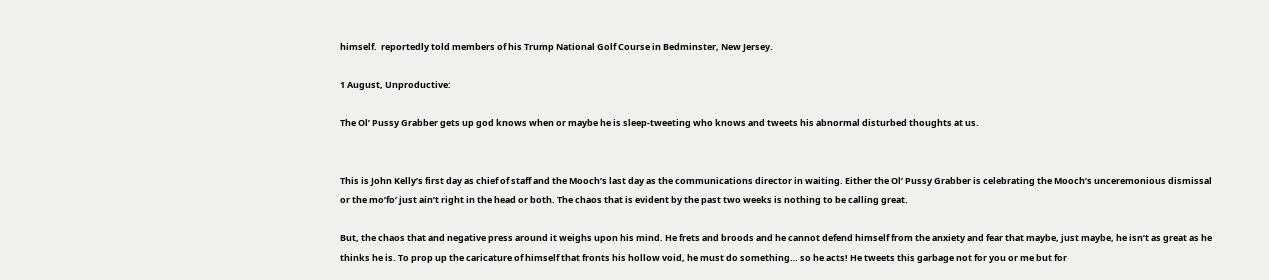himself.  reportedly told members of his Trump National Golf Course in Bedminster, New Jersey.

1 August, Unproductive:

The Ol’ Pussy Grabber gets up god knows when or maybe he is sleep-tweeting who knows and tweets his abnormal disturbed thoughts at us.


This is John Kelly’s first day as chief of staff and the Mooch’s last day as the communications director in waiting. Either the Ol’ Pussy Grabber is celebrating the Mooch’s unceremonious dismissal or the mo’fo’ just ain’t right in the head or both. The chaos that is evident by the past two weeks is nothing to be calling great.

But, the chaos that and negative press around it weighs upon his mind. He frets and broods and he cannot defend himself from the anxiety and fear that maybe, just maybe, he isn’t as great as he thinks he is. To prop up the caricature of himself that fronts his hollow void, he must do something… so he acts! He tweets this garbage not for you or me but for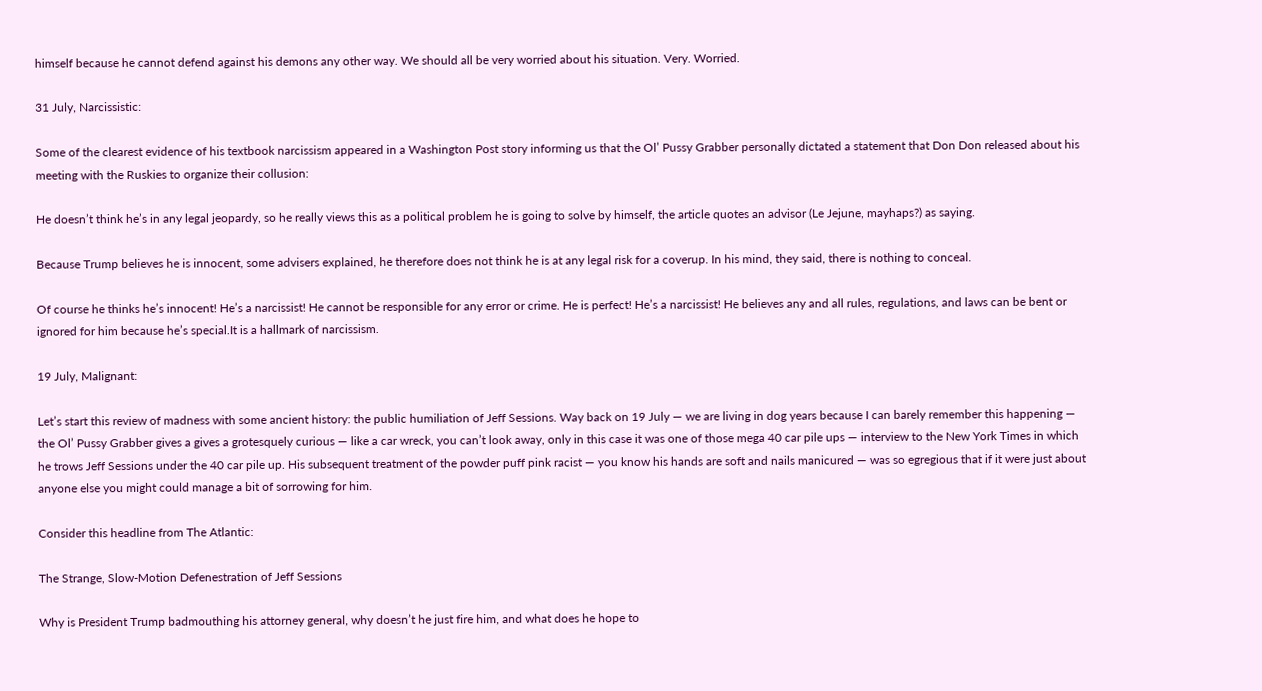himself because he cannot defend against his demons any other way. We should all be very worried about his situation. Very. Worried.

31 July, Narcissistic:

Some of the clearest evidence of his textbook narcissism appeared in a Washington Post story informing us that the Ol’ Pussy Grabber personally dictated a statement that Don Don released about his meeting with the Ruskies to organize their collusion:

He doesn’t think he’s in any legal jeopardy, so he really views this as a political problem he is going to solve by himself, the article quotes an advisor (Le Jejune, mayhaps?) as saying.

Because Trump believes he is innocent, some advisers explained, he therefore does not think he is at any legal risk for a coverup. In his mind, they said, there is nothing to conceal.

Of course he thinks he’s innocent! He’s a narcissist! He cannot be responsible for any error or crime. He is perfect! He’s a narcissist! He believes any and all rules, regulations, and laws can be bent or ignored for him because he’s special.It is a hallmark of narcissism.

19 July, Malignant:

Let’s start this review of madness with some ancient history: the public humiliation of Jeff Sessions. Way back on 19 July — we are living in dog years because I can barely remember this happening — the Ol’ Pussy Grabber gives a gives a grotesquely curious — like a car wreck, you can’t look away, only in this case it was one of those mega 40 car pile ups — interview to the New York Times in which he trows Jeff Sessions under the 40 car pile up. His subsequent treatment of the powder puff pink racist — you know his hands are soft and nails manicured — was so egregious that if it were just about anyone else you might could manage a bit of sorrowing for him.

Consider this headline from The Atlantic:

The Strange, Slow-Motion Defenestration of Jeff Sessions

Why is President Trump badmouthing his attorney general, why doesn’t he just fire him, and what does he hope to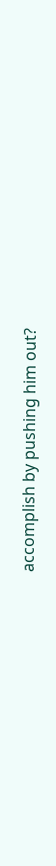accomplish by pushing him out?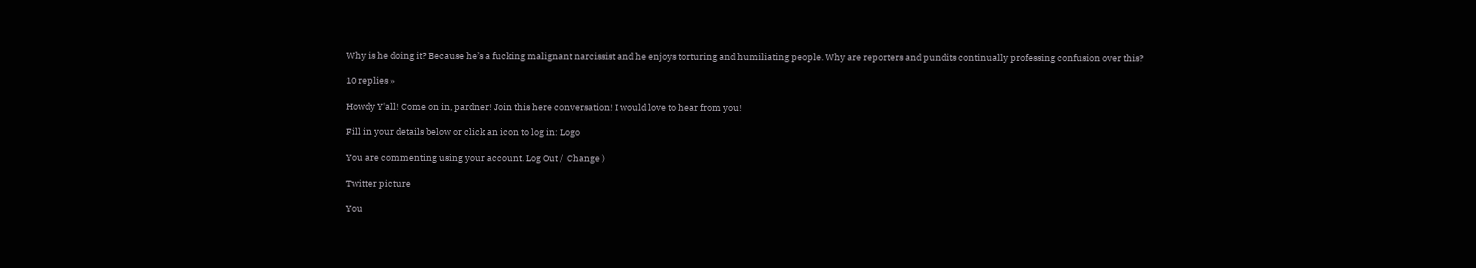Why is he doing it? Because he’s a fucking malignant narcissist and he enjoys torturing and humiliating people. Why are reporters and pundits continually professing confusion over this?

10 replies »

Howdy Y'all! Come on in, pardner! Join this here conversation! I would love to hear from you!

Fill in your details below or click an icon to log in: Logo

You are commenting using your account. Log Out /  Change )

Twitter picture

You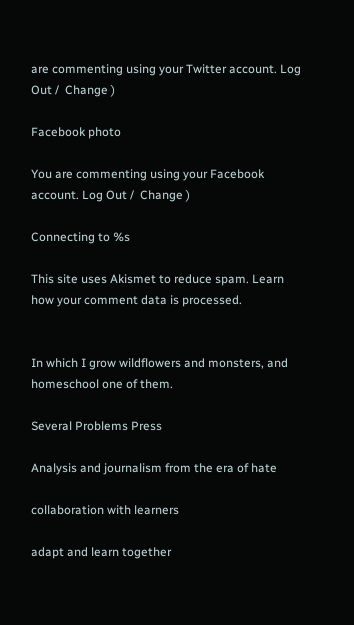are commenting using your Twitter account. Log Out /  Change )

Facebook photo

You are commenting using your Facebook account. Log Out /  Change )

Connecting to %s

This site uses Akismet to reduce spam. Learn how your comment data is processed.


In which I grow wildflowers and monsters, and homeschool one of them.

Several Problems Press

Analysis and journalism from the era of hate

collaboration with learners

adapt and learn together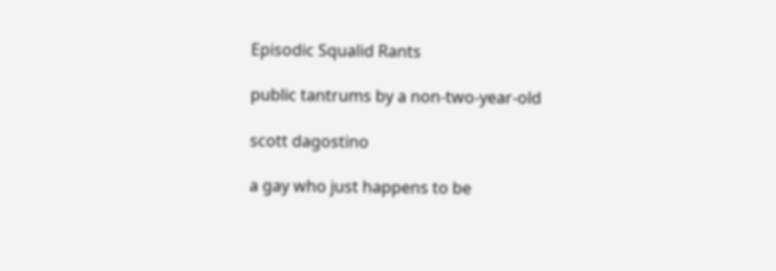Episodic Squalid Rants

public tantrums by a non-two-year-old

scott dagostino

a gay who just happens to be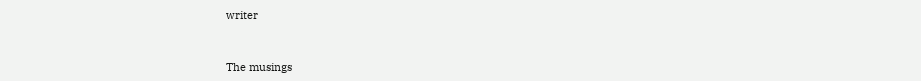writer


The musings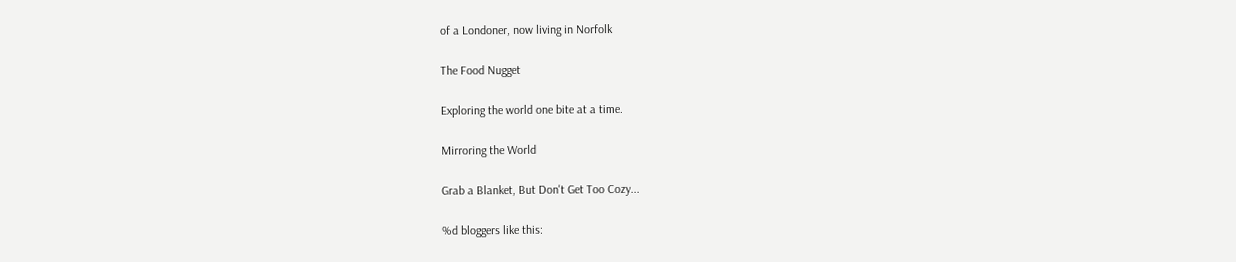of a Londoner, now living in Norfolk

The Food Nugget

Exploring the world one bite at a time.

Mirroring the World

Grab a Blanket, But Don't Get Too Cozy...

%d bloggers like this: